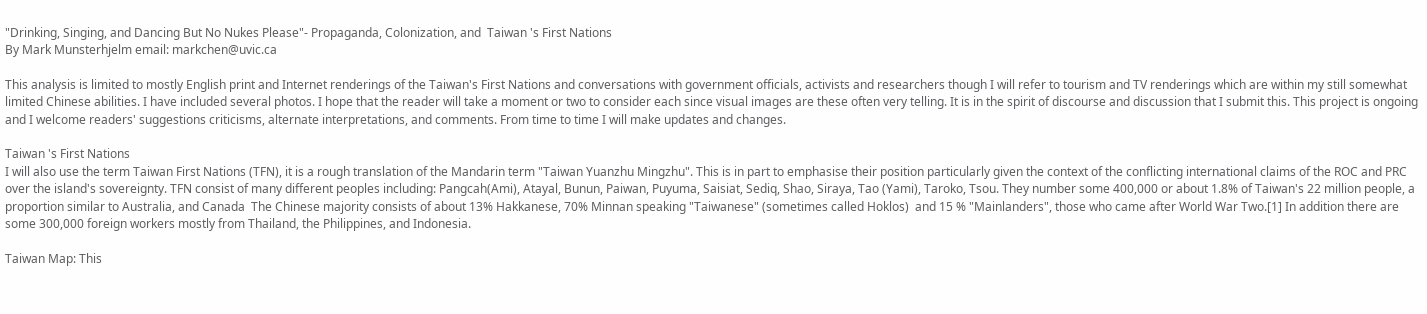"Drinking, Singing, and Dancing But No Nukes Please"- Propaganda, Colonization, and  Taiwan 's First Nations
By Mark Munsterhjelm email: markchen@uvic.ca

This analysis is limited to mostly English print and Internet renderings of the Taiwan's First Nations and conversations with government officials, activists and researchers though I will refer to tourism and TV renderings which are within my still somewhat limited Chinese abilities. I have included several photos. I hope that the reader will take a moment or two to consider each since visual images are these often very telling. It is in the spirit of discourse and discussion that I submit this. This project is ongoing and I welcome readers' suggestions criticisms, alternate interpretations, and comments. From time to time I will make updates and changes.

Taiwan 's First Nations
I will also use the term Taiwan First Nations (TFN), it is a rough translation of the Mandarin term "Taiwan Yuanzhu Mingzhu". This is in part to emphasise their position particularly given the context of the conflicting international claims of the ROC and PRC over the island's sovereignty. TFN consist of many different peoples including: Pangcah(Ami), Atayal, Bunun, Paiwan, Puyuma, Saisiat, Sediq, Shao, Siraya, Tao (Yami), Taroko, Tsou. They number some 400,000 or about 1.8% of Taiwan's 22 million people, a proportion similar to Australia, and Canada  The Chinese majority consists of about 13% Hakkanese, 70% Minnan speaking "Taiwanese" (sometimes called Hoklos)  and 15 % "Mainlanders", those who came after World War Two.[1] In addition there are some 300,000 foreign workers mostly from Thailand, the Philippines, and Indonesia.

Taiwan Map: This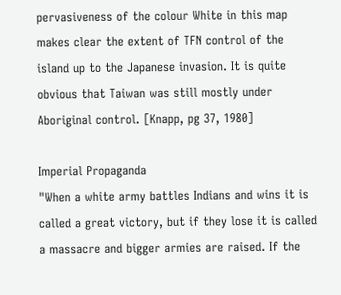pervasiveness of the colour White in this map makes clear the extent of TFN control of the island up to the Japanese invasion. It is quite obvious that Taiwan was still mostly under Aboriginal control. [Knapp, pg 37, 1980]

Imperial Propaganda
"When a white army battles Indians and wins it is called a great victory, but if they lose it is called a massacre and bigger armies are raised. If the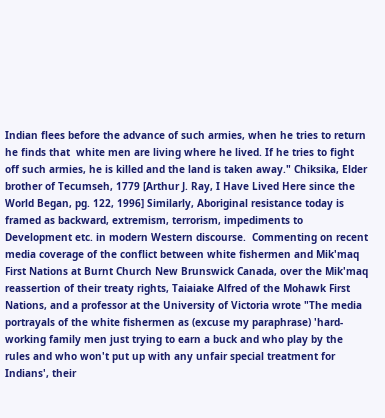Indian flees before the advance of such armies, when he tries to return he finds that  white men are living where he lived. If he tries to fight off such armies, he is killed and the land is taken away." Chiksika, Elder brother of Tecumseh, 1779 [Arthur J. Ray, I Have Lived Here since the World Began, pg. 122, 1996] Similarly, Aboriginal resistance today is framed as backward, extremism, terrorism, impediments to Development etc. in modern Western discourse.  Commenting on recent media coverage of the conflict between white fishermen and Mik'maq First Nations at Burnt Church New Brunswick Canada, over the Mik'maq reassertion of their treaty rights, Taiaiake Alfred of the Mohawk First Nations, and a professor at the University of Victoria wrote "The media portrayals of the white fishermen as (excuse my paraphrase) 'hard-working family men just trying to earn a buck and who play by the rules and who won't put up with any unfair special treatment for Indians', their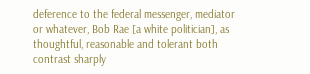deference to the federal messenger, mediator or whatever, Bob Rae [a white politician], as thoughtful, reasonable and tolerant both contrast sharply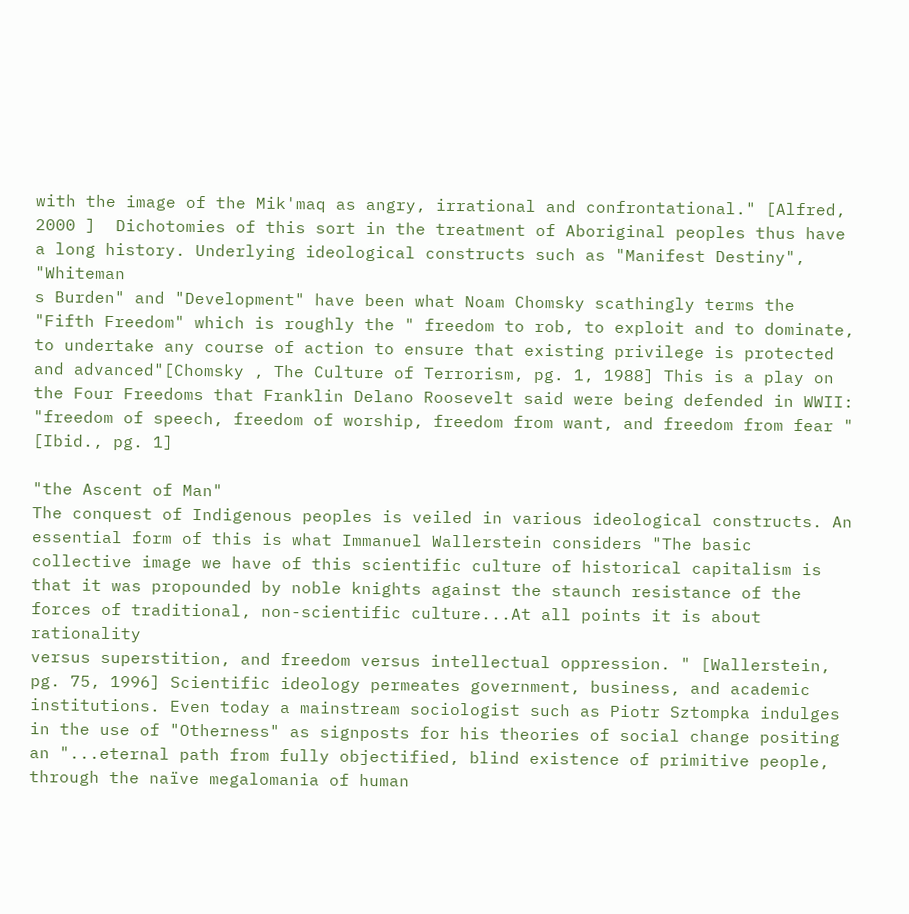with the image of the Mik'maq as angry, irrational and confrontational." [Alfred, 2000 ]  Dichotomies of this sort in the treatment of Aboriginal peoples thus have a long history. Underlying ideological constructs such as "Manifest Destiny", "Whiteman
s Burden" and "Development" have been what Noam Chomsky scathingly terms the "Fifth Freedom" which is roughly the " freedom to rob, to exploit and to dominate, to undertake any course of action to ensure that existing privilege is protected and advanced"[Chomsky , The Culture of Terrorism, pg. 1, 1988] This is a play on the Four Freedoms that Franklin Delano Roosevelt said were being defended in WWII: "freedom of speech, freedom of worship, freedom from want, and freedom from fear " [Ibid., pg. 1]

"the Ascent of Man"
The conquest of Indigenous peoples is veiled in various ideological constructs. An essential form of this is what Immanuel Wallerstein considers "The basic collective image we have of this scientific culture of historical capitalism is that it was propounded by noble knights against the staunch resistance of the forces of traditional, non-scientific culture...At all points it is about rationality
versus superstition, and freedom versus intellectual oppression. " [Wallerstein, pg. 75, 1996] Scientific ideology permeates government, business, and academic institutions. Even today a mainstream sociologist such as Piotr Sztompka indulges in the use of "Otherness" as signposts for his theories of social change positing an "...eternal path from fully objectified, blind existence of primitive people, through the naïve megalomania of human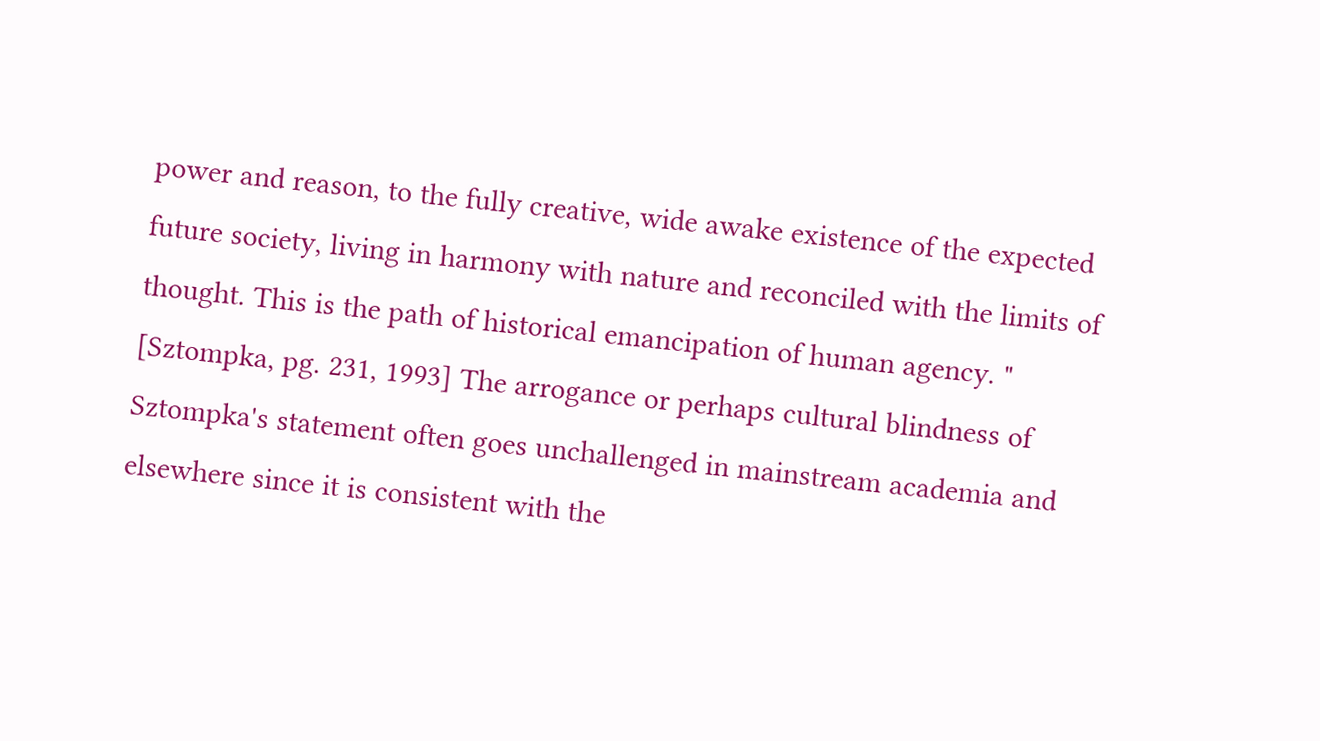power and reason, to the fully creative, wide awake existence of the expected future society, living in harmony with nature and reconciled with the limits of thought. This is the path of historical emancipation of human agency. " [Sztompka, pg. 231, 1993] The arrogance or perhaps cultural blindness of Sztompka's statement often goes unchallenged in mainstream academia and elsewhere since it is consistent with the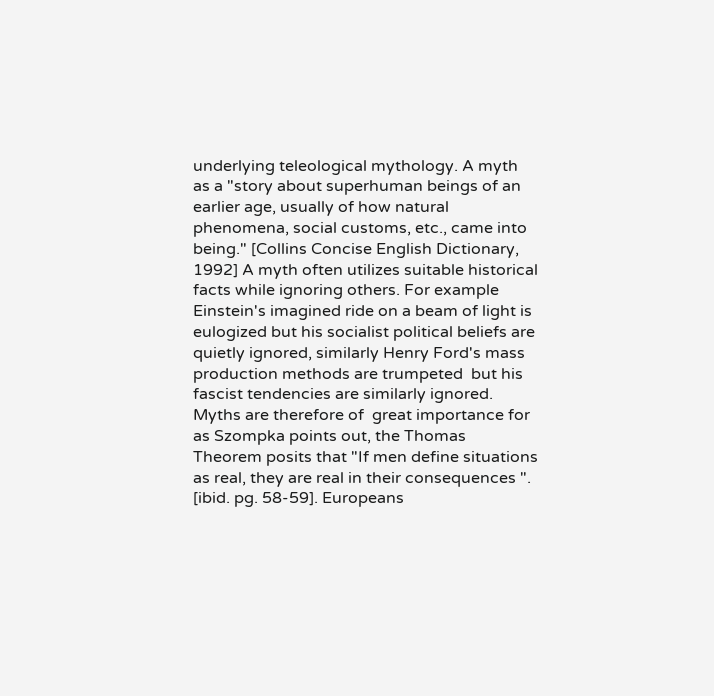underlying teleological mythology. A myth as a "story about superhuman beings of an earlier age, usually of how natural phenomena, social customs, etc., came into being." [Collins Concise English Dictionary, 1992] A myth often utilizes suitable historical facts while ignoring others. For example Einstein's imagined ride on a beam of light is eulogized but his socialist political beliefs are quietly ignored, similarly Henry Ford's mass production methods are trumpeted  but his fascist tendencies are similarly ignored. Myths are therefore of  great importance for as Szompka points out, the Thomas Theorem posits that "If men define situations as real, they are real in their consequences ". [ibid. pg. 58-59]. Europeans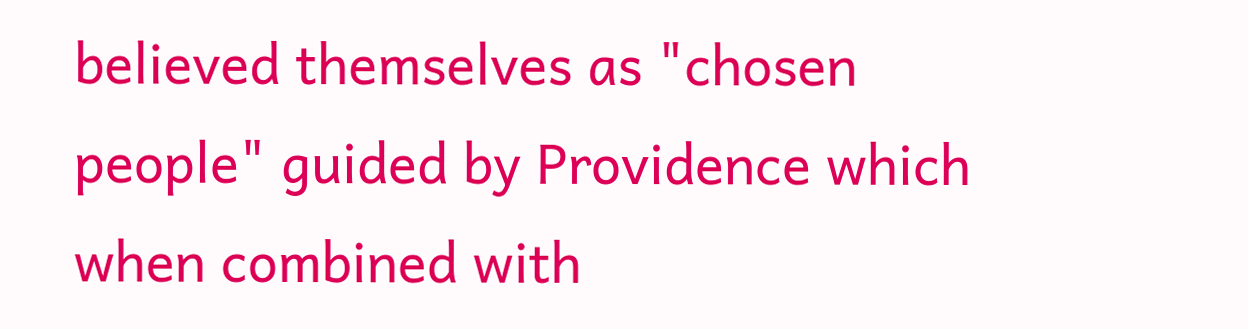believed themselves as "chosen people" guided by Providence which when combined with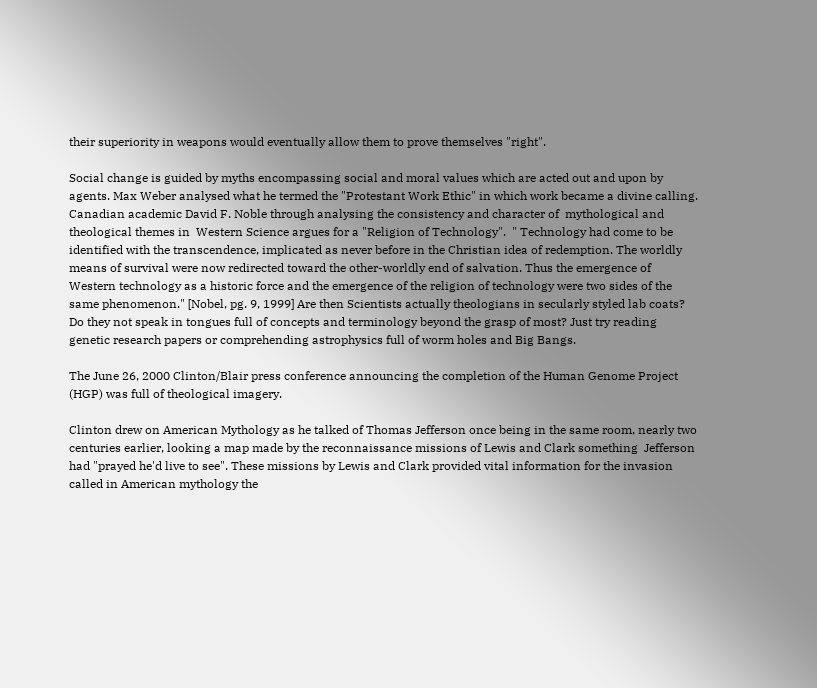their superiority in weapons would eventually allow them to prove themselves "right".

Social change is guided by myths encompassing social and moral values which are acted out and upon by agents. Max Weber analysed what he termed the "Protestant Work Ethic" in which work became a divine calling. Canadian academic David F. Noble through analysing the consistency and character of  mythological and theological themes in  Western Science argues for a "Religion of Technology".  " Technology had come to be identified with the transcendence, implicated as never before in the Christian idea of redemption. The worldly means of survival were now redirected toward the other-worldly end of salvation. Thus the emergence of Western technology as a historic force and the emergence of the religion of technology were two sides of the same phenomenon." [Nobel, pg. 9, 1999] Are then Scientists actually theologians in secularly styled lab coats? Do they not speak in tongues full of concepts and terminology beyond the grasp of most? Just try reading genetic research papers or comprehending astrophysics full of worm holes and Big Bangs.

The June 26, 2000 Clinton/Blair press conference announcing the completion of the Human Genome Project (HGP) was full of theological imagery.

Clinton drew on American Mythology as he talked of Thomas Jefferson once being in the same room, nearly two centuries earlier, looking a map made by the reconnaissance missions of Lewis and Clark something  Jefferson had "prayed he'd live to see". These missions by Lewis and Clark provided vital information for the invasion called in American mythology the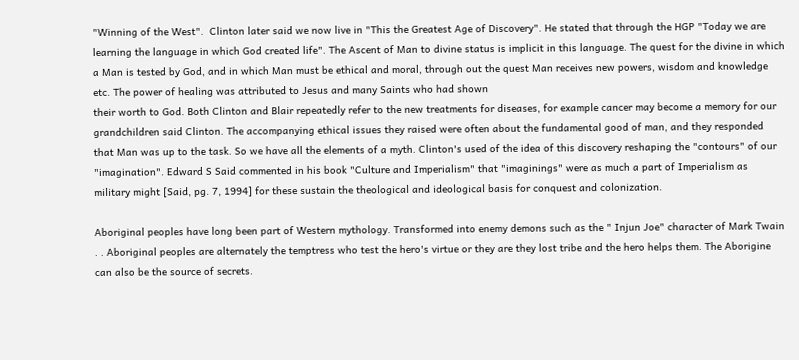"Winning of the West".  Clinton later said we now live in "This the Greatest Age of Discovery". He stated that through the HGP "Today we are learning the language in which God created life". The Ascent of Man to divine status is implicit in this language. The quest for the divine in which a Man is tested by God, and in which Man must be ethical and moral, through out the quest Man receives new powers, wisdom and knowledge etc. The power of healing was attributed to Jesus and many Saints who had shown
their worth to God. Both Clinton and Blair repeatedly refer to the new treatments for diseases, for example cancer may become a memory for our grandchildren said Clinton. The accompanying ethical issues they raised were often about the fundamental good of man, and they responded that Man was up to the task. So we have all the elements of a myth. Clinton's used of the idea of this discovery reshaping the "contours" of our "imagination". Edward S Said commented in his book "Culture and Imperialism" that "imaginings" were as much a part of Imperialism as military might [Said, pg. 7, 1994] for these sustain the theological and ideological basis for conquest and colonization.

Aboriginal peoples have long been part of Western mythology. Transformed into enemy demons such as the " Injun Joe" character of Mark Twain . . Aboriginal peoples are alternately the temptress who test the hero's virtue or they are they lost tribe and the hero helps them. The Aborigine can also be the source of secrets.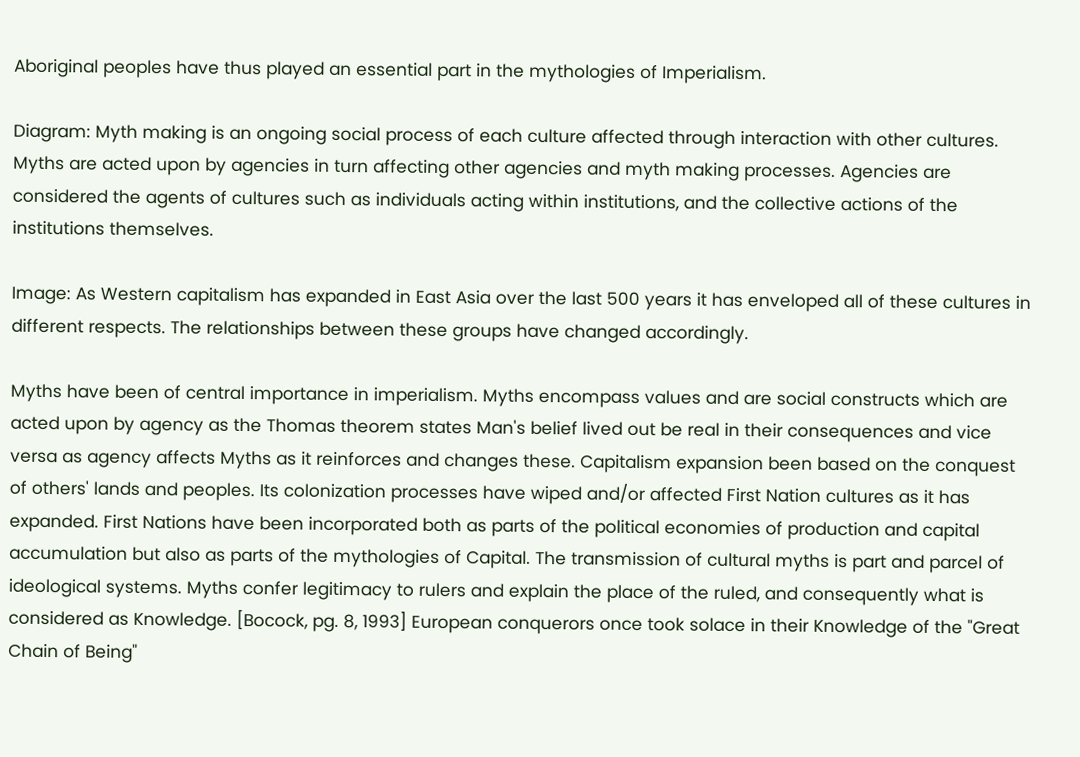Aboriginal peoples have thus played an essential part in the mythologies of Imperialism.

Diagram: Myth making is an ongoing social process of each culture affected through interaction with other cultures. Myths are acted upon by agencies in turn affecting other agencies and myth making processes. Agencies are considered the agents of cultures such as individuals acting within institutions, and the collective actions of the institutions themselves.

Image: As Western capitalism has expanded in East Asia over the last 500 years it has enveloped all of these cultures in different respects. The relationships between these groups have changed accordingly.

Myths have been of central importance in imperialism. Myths encompass values and are social constructs which are acted upon by agency as the Thomas theorem states Man's belief lived out be real in their consequences and vice versa as agency affects Myths as it reinforces and changes these. Capitalism expansion been based on the conquest of others' lands and peoples. Its colonization processes have wiped and/or affected First Nation cultures as it has expanded. First Nations have been incorporated both as parts of the political economies of production and capital accumulation but also as parts of the mythologies of Capital. The transmission of cultural myths is part and parcel of ideological systems. Myths confer legitimacy to rulers and explain the place of the ruled, and consequently what is considered as Knowledge. [Bocock, pg. 8, 1993] European conquerors once took solace in their Knowledge of the "Great Chain of Being"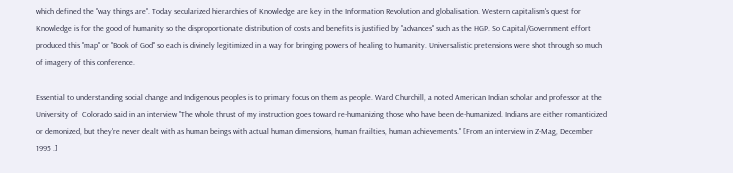which defined the "way things are". Today secularized hierarchies of Knowledge are key in the Information Revolution and globalisation. Western capitalism's quest for Knowledge is for the good of humanity so the disproportionate distribution of costs and benefits is justified by "advances" such as the HGP. So Capital/Government effort produced this "map" or "Book of God" so each is divinely legitimized in a way for bringing powers of healing to humanity. Universalistic pretensions were shot through so much of imagery of this conference.

Essential to understanding social change and Indigenous peoples is to primary focus on them as people. Ward Churchill, a noted American Indian scholar and professor at the  University of  Colorado said in an interview "The whole thrust of my instruction goes toward re-humanizing those who have been de-humanized. Indians are either romanticized or demonized, but they're never dealt with as human beings with actual human dimensions, human frailties, human achievements." [From an interview in Z-Mag, December 1995 .]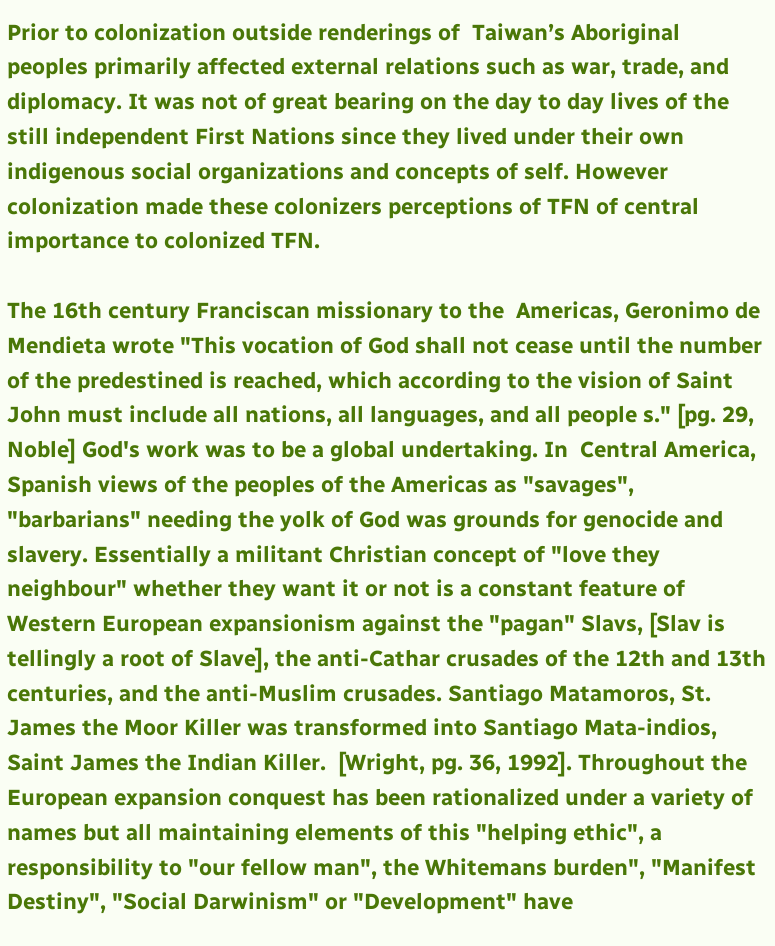Prior to colonization outside renderings of  Taiwan’s Aboriginal peoples primarily affected external relations such as war, trade, and diplomacy. It was not of great bearing on the day to day lives of the still independent First Nations since they lived under their own indigenous social organizations and concepts of self. However colonization made these colonizers perceptions of TFN of central importance to colonized TFN.

The 16th century Franciscan missionary to the  Americas, Geronimo de Mendieta wrote "This vocation of God shall not cease until the number of the predestined is reached, which according to the vision of Saint John must include all nations, all languages, and all people s." [pg. 29, Noble] God's work was to be a global undertaking. In  Central America, Spanish views of the peoples of the Americas as "savages", "barbarians" needing the yolk of God was grounds for genocide and slavery. Essentially a militant Christian concept of "love they neighbour" whether they want it or not is a constant feature of Western European expansionism against the "pagan" Slavs, [Slav is tellingly a root of Slave], the anti-Cathar crusades of the 12th and 13th centuries, and the anti-Muslim crusades. Santiago Matamoros, St. James the Moor Killer was transformed into Santiago Mata-indios, Saint James the Indian Killer.  [Wright, pg. 36, 1992]. Throughout the European expansion conquest has been rationalized under a variety of names but all maintaining elements of this "helping ethic", a responsibility to "our fellow man", the Whitemans burden", "Manifest Destiny", "Social Darwinism" or "Development" have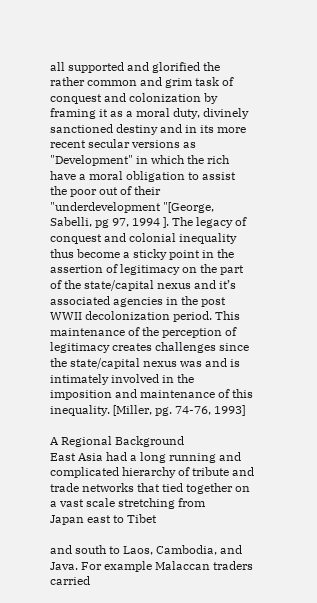all supported and glorified the rather common and grim task of conquest and colonization by framing it as a moral duty, divinely sanctioned destiny and in its more recent secular versions as "Development" in which the rich have a moral obligation to assist the poor out of their "underdevelopment "[George, Sabelli, pg 97, 1994 ]. The legacy of conquest and colonial inequality thus become a sticky point in the assertion of legitimacy on the part of the state/capital nexus and it’s associated agencies in the post WWII decolonization period. This maintenance of the perception of legitimacy creates challenges since the state/capital nexus was and is intimately involved in the imposition and maintenance of this inequality. [Miller, pg. 74-76, 1993]

A Regional Background
East Asia had a long running and complicated hierarchy of tribute and trade networks that tied together on a vast scale stretching from
Japan east to Tibet

and south to Laos, Cambodia, and Java. For example Malaccan traders carried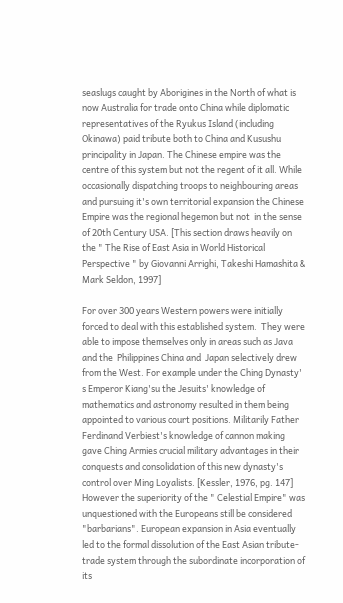seaslugs caught by Aborigines in the North of what is now Australia for trade onto China while diplomatic representatives of the Ryukus Island (including  Okinawa) paid tribute both to China and Kusushu principality in Japan. The Chinese empire was the centre of this system but not the regent of it all. While occasionally dispatching troops to neighbouring areas and pursuing it's own territorial expansion the Chinese Empire was the regional hegemon but not  in the sense of 20th Century USA. [This section draws heavily on the " The Rise of East Asia in World Historical Perspective " by Giovanni Arrighi, Takeshi Hamashita & Mark Seldon, 1997]

For over 300 years Western powers were initially forced to deal with this established system.  They were able to impose themselves only in areas such as Java and the  Philippines China and  Japan selectively drew from the West. For example under the Ching Dynasty' s Emperor Kiang'su the Jesuits' knowledge of mathematics and astronomy resulted in them being appointed to various court positions. Militarily Father Ferdinand Verbiest's knowledge of cannon making gave Ching Armies crucial military advantages in their conquests and consolidation of this new dynasty's control over Ming Loyalists. [Kessler, 1976, pg. 147] However the superiority of the " Celestial Empire" was unquestioned with the Europeans still be considered "barbarians". European expansion in Asia eventually led to the formal dissolution of the East Asian tribute-trade system through the subordinate incorporation of its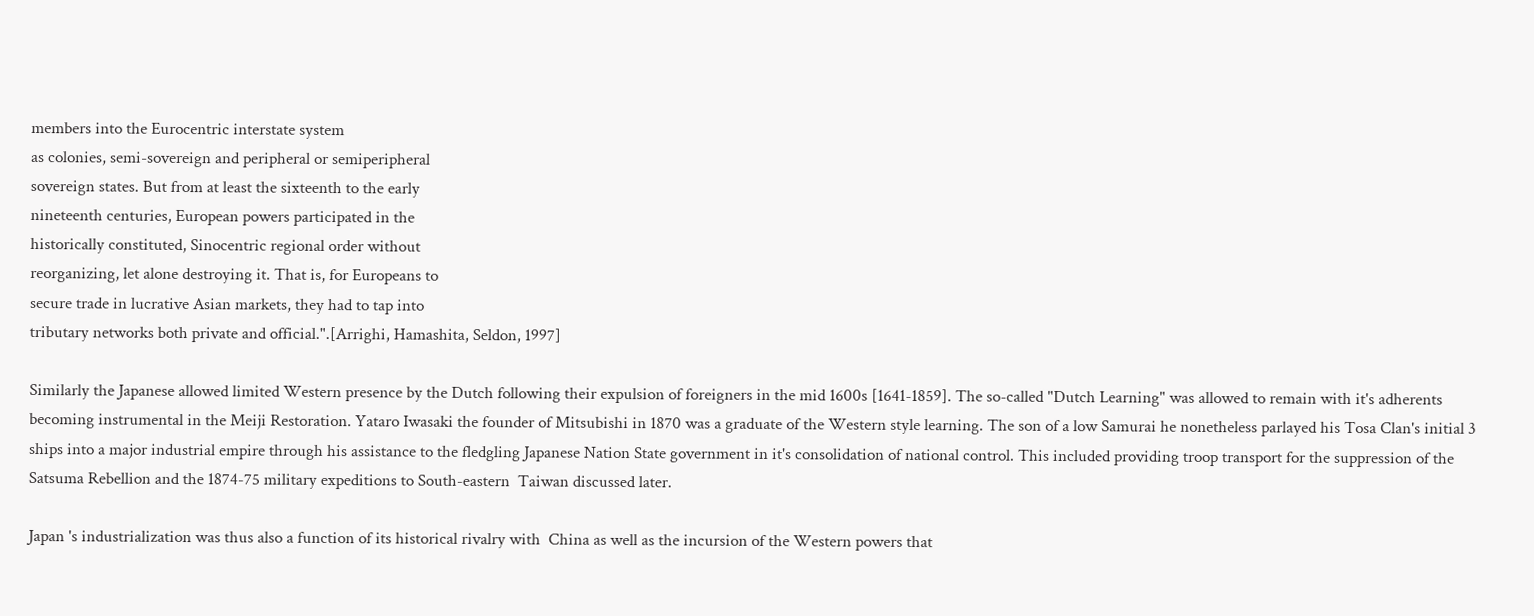members into the Eurocentric interstate system
as colonies, semi-sovereign and peripheral or semiperipheral
sovereign states. But from at least the sixteenth to the early
nineteenth centuries, European powers participated in the
historically constituted, Sinocentric regional order without
reorganizing, let alone destroying it. That is, for Europeans to
secure trade in lucrative Asian markets, they had to tap into
tributary networks both private and official.".[Arrighi, Hamashita, Seldon, 1997]

Similarly the Japanese allowed limited Western presence by the Dutch following their expulsion of foreigners in the mid 1600s [1641-1859]. The so-called "Dutch Learning" was allowed to remain with it's adherents becoming instrumental in the Meiji Restoration. Yataro Iwasaki the founder of Mitsubishi in 1870 was a graduate of the Western style learning. The son of a low Samurai he nonetheless parlayed his Tosa Clan's initial 3 ships into a major industrial empire through his assistance to the fledgling Japanese Nation State government in it's consolidation of national control. This included providing troop transport for the suppression of the Satsuma Rebellion and the 1874-75 military expeditions to South-eastern  Taiwan discussed later.

Japan 's industrialization was thus also a function of its historical rivalry with  China as well as the incursion of the Western powers that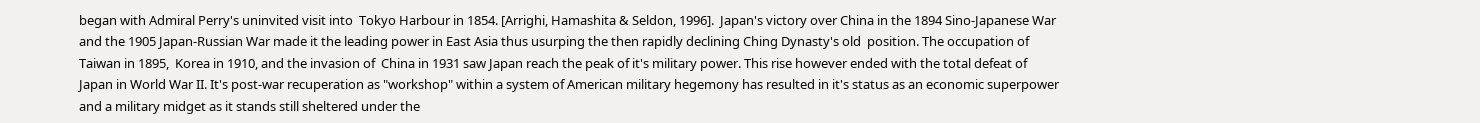began with Admiral Perry's uninvited visit into  Tokyo Harbour in 1854. [Arrighi, Hamashita & Seldon, 1996].  Japan's victory over China in the 1894 Sino-Japanese War and the 1905 Japan-Russian War made it the leading power in East Asia thus usurping the then rapidly declining Ching Dynasty's old  position. The occupation of  Taiwan in 1895,  Korea in 1910, and the invasion of  China in 1931 saw Japan reach the peak of it's military power. This rise however ended with the total defeat of  Japan in World War II. It's post-war recuperation as "workshop" within a system of American military hegemony has resulted in it's status as an economic superpower and a military midget as it stands still sheltered under the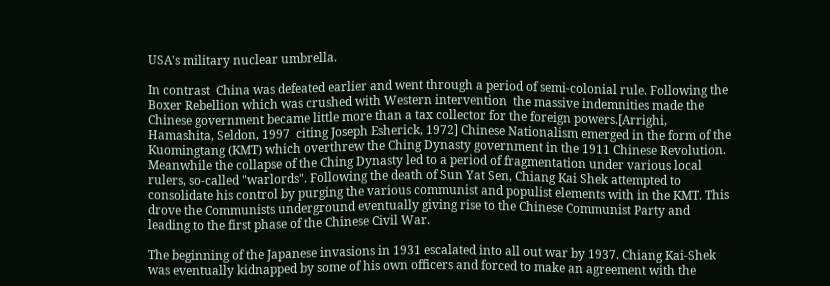USA's military nuclear umbrella.

In contrast  China was defeated earlier and went through a period of semi-colonial rule. Following the Boxer Rebellion which was crushed with Western intervention  the massive indemnities made the Chinese government became little more than a tax collector for the foreign powers.[Arrighi, Hamashita, Seldon, 1997  citing Joseph Esherick, 1972] Chinese Nationalism emerged in the form of the Kuomingtang (KMT) which overthrew the Ching Dynasty government in the 1911 Chinese Revolution. Meanwhile the collapse of the Ching Dynasty led to a period of fragmentation under various local rulers, so-called "warlords". Following the death of Sun Yat Sen, Chiang Kai Shek attempted to consolidate his control by purging the various communist and populist elements with in the KMT. This drove the Communists underground eventually giving rise to the Chinese Communist Party and leading to the first phase of the Chinese Civil War.

The beginning of the Japanese invasions in 1931 escalated into all out war by 1937. Chiang Kai-Shek was eventually kidnapped by some of his own officers and forced to make an agreement with the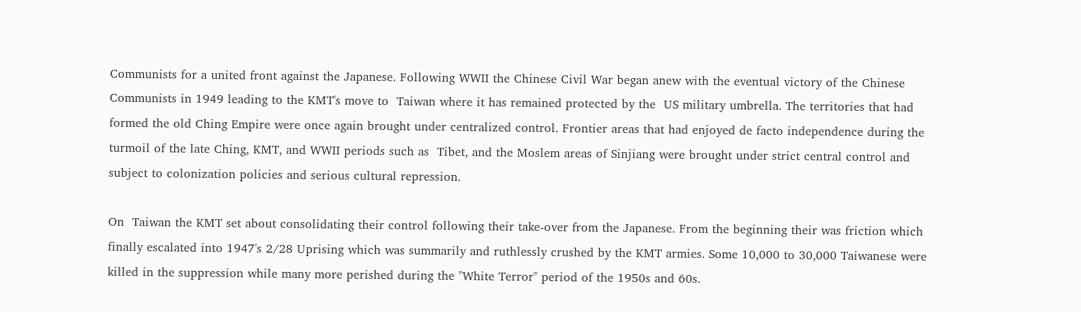Communists for a united front against the Japanese. Following WWII the Chinese Civil War began anew with the eventual victory of the Chinese Communists in 1949 leading to the KMT's move to  Taiwan where it has remained protected by the  US military umbrella. The territories that had formed the old Ching Empire were once again brought under centralized control. Frontier areas that had enjoyed de facto independence during the turmoil of the late Ching, KMT, and WWII periods such as  Tibet, and the Moslem areas of Sinjiang were brought under strict central control and subject to colonization policies and serious cultural repression.

On  Taiwan the KMT set about consolidating their control following their take-over from the Japanese. From the beginning their was friction which finally escalated into 1947's 2/28 Uprising which was summarily and ruthlessly crushed by the KMT armies. Some 10,000 to 30,000 Taiwanese were killed in the suppression while many more perished during the "White Terror" period of the 1950s and 60s.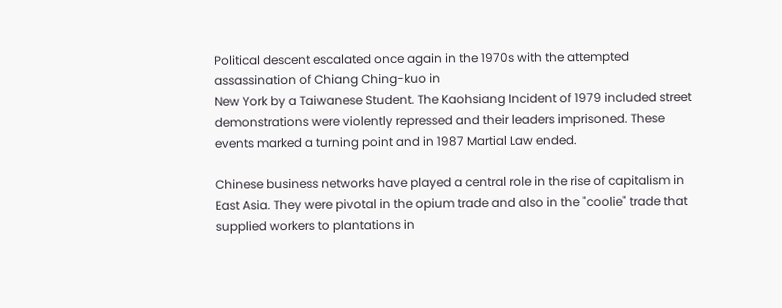Political descent escalated once again in the 1970s with the attempted assassination of Chiang Ching-kuo in
New York by a Taiwanese Student. The Kaohsiang Incident of 1979 included street demonstrations were violently repressed and their leaders imprisoned. These events marked a turning point and in 1987 Martial Law ended.

Chinese business networks have played a central role in the rise of capitalism in East Asia. They were pivotal in the opium trade and also in the "coolie" trade that supplied workers to plantations in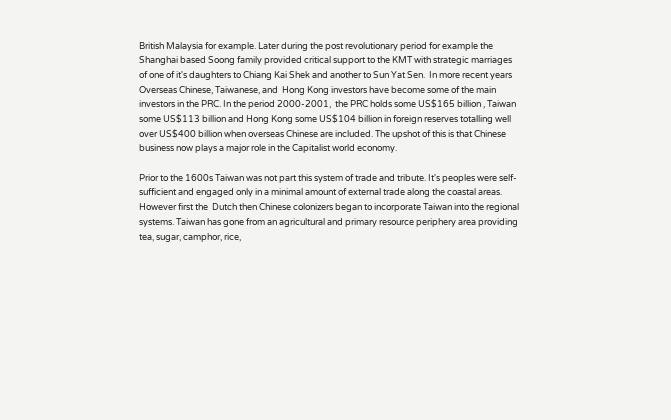British Malaysia for example. Later during the post revolutionary period for example the Shanghai based Soong family provided critical support to the KMT with strategic marriages of one of it's daughters to Chiang Kai Shek and another to Sun Yat Sen.  In more recent years Overseas Chinese, Taiwanese, and  Hong Kong investors have become some of the main investors in the PRC. In the period 2000-2001,  the PRC holds some US$165 billion , Taiwan some US$113 billion and Hong Kong some US$104 billion in foreign reserves totalling well over US$400 billion when overseas Chinese are included. The upshot of this is that Chinese business now plays a major role in the Capitalist world economy.

Prior to the 1600s Taiwan was not part this system of trade and tribute. It's peoples were self-sufficient and engaged only in a minimal amount of external trade along the coastal areas. However first the  Dutch then Chinese colonizers began to incorporate Taiwan into the regional systems. Taiwan has gone from an agricultural and primary resource periphery area providing tea, sugar, camphor, rice,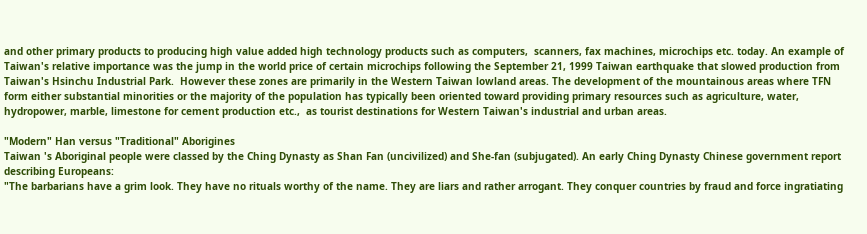and other primary products to producing high value added high technology products such as computers,  scanners, fax machines, microchips etc. today. An example of Taiwan's relative importance was the jump in the world price of certain microchips following the September 21, 1999 Taiwan earthquake that slowed production from Taiwan's Hsinchu Industrial Park.  However these zones are primarily in the Western Taiwan lowland areas. The development of the mountainous areas where TFN form either substantial minorities or the majority of the population has typically been oriented toward providing primary resources such as agriculture, water, hydropower, marble, limestone for cement production etc.,  as tourist destinations for Western Taiwan's industrial and urban areas.

"Modern" Han versus "Traditional" Aborigines
Taiwan 's Aboriginal people were classed by the Ching Dynasty as Shan Fan (uncivilized) and She-fan (subjugated). An early Ching Dynasty Chinese government report describing Europeans:
"The barbarians have a grim look. They have no rituals worthy of the name. They are liars and rather arrogant. They conquer countries by fraud and force ingratiating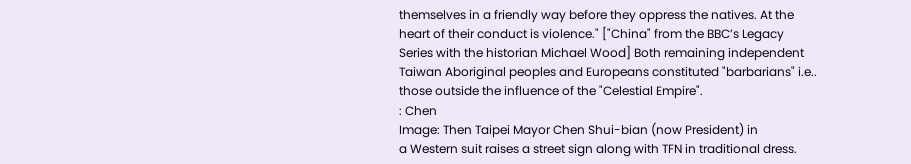themselves in a friendly way before they oppress the natives. At the heart of their conduct is violence." ["China" from the BBC’s Legacy Series with the historian Michael Wood] Both remaining independent Taiwan Aboriginal peoples and Europeans constituted "barbarians" i.e.. those outside the influence of the "Celestial Empire".
: Chen
Image: Then Taipei Mayor Chen Shui-bian (now President) in
a Western suit raises a street sign along with TFN in traditional dress.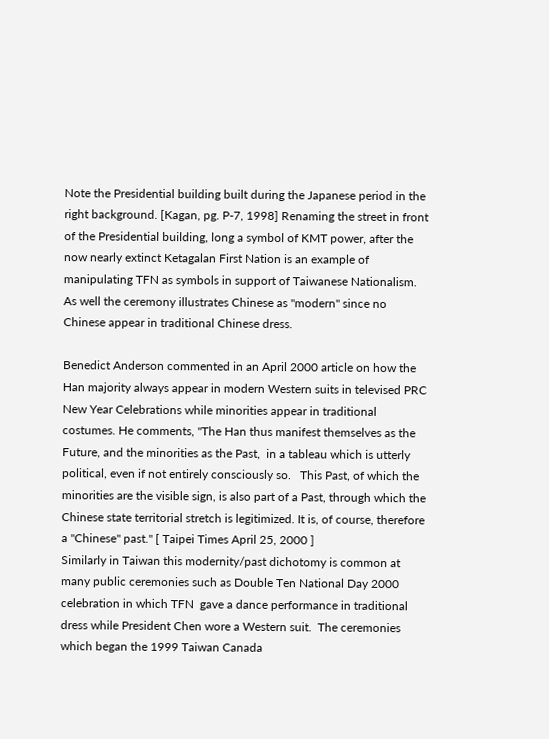Note the Presidential building built during the Japanese period in the right background. [Kagan, pg. P-7, 1998] Renaming the street in front of the Presidential building, long a symbol of KMT power, after the now nearly extinct Ketagalan First Nation is an example of manipulating TFN as symbols in support of Taiwanese Nationalism. As well the ceremony illustrates Chinese as "modern" since no Chinese appear in traditional Chinese dress.

Benedict Anderson commented in an April 2000 article on how the Han majority always appear in modern Western suits in televised PRC New Year Celebrations while minorities appear in traditional costumes. He comments, "The Han thus manifest themselves as the Future, and the minorities as the Past,  in a tableau which is utterly political, even if not entirely consciously so.   This Past, of which the minorities are the visible sign, is also part of a Past, through which the Chinese state territorial stretch is legitimized. It is, of course, therefore a "Chinese" past." [ Taipei Times April 25, 2000 ]
Similarly in Taiwan this modernity/past dichotomy is common at many public ceremonies such as Double Ten National Day 2000 celebration in which TFN  gave a dance performance in traditional dress while President Chen wore a Western suit.  The ceremonies which began the 1999 Taiwan Canada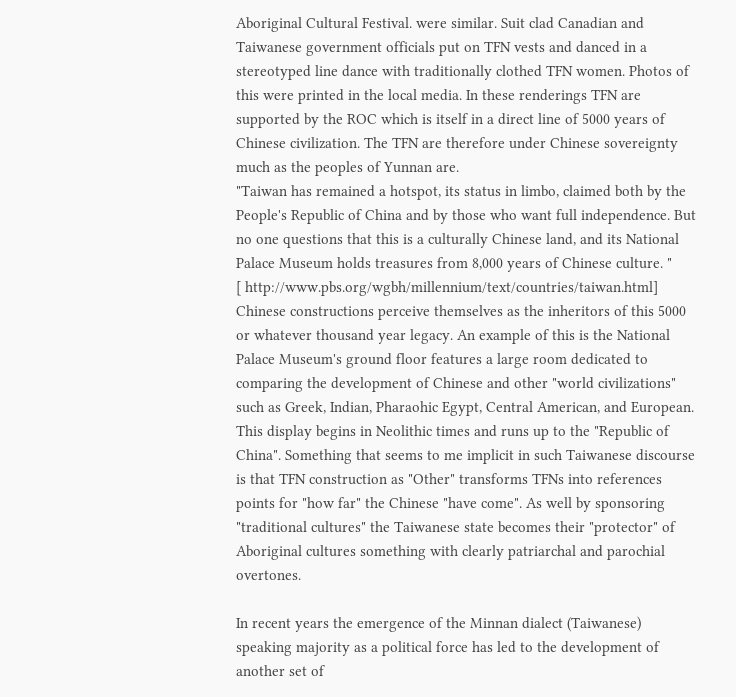Aboriginal Cultural Festival. were similar. Suit clad Canadian and Taiwanese government officials put on TFN vests and danced in a stereotyped line dance with traditionally clothed TFN women. Photos of this were printed in the local media. In these renderings TFN are supported by the ROC which is itself in a direct line of 5000 years of Chinese civilization. The TFN are therefore under Chinese sovereignty much as the peoples of Yunnan are.
"Taiwan has remained a hotspot, its status in limbo, claimed both by the People's Republic of China and by those who want full independence. But no one questions that this is a culturally Chinese land, and its National Palace Museum holds treasures from 8,000 years of Chinese culture. "
[ http://www.pbs.org/wgbh/millennium/text/countries/taiwan.html]
Chinese constructions perceive themselves as the inheritors of this 5000 or whatever thousand year legacy. An example of this is the National Palace Museum's ground floor features a large room dedicated to comparing the development of Chinese and other "world civilizations" such as Greek, Indian, Pharaohic Egypt, Central American, and European. This display begins in Neolithic times and runs up to the "Republic of China". Something that seems to me implicit in such Taiwanese discourse is that TFN construction as "Other" transforms TFNs into references points for "how far" the Chinese "have come". As well by sponsoring "traditional cultures" the Taiwanese state becomes their "protector" of Aboriginal cultures something with clearly patriarchal and parochial overtones.

In recent years the emergence of the Minnan dialect (Taiwanese) speaking majority as a political force has led to the development of another set of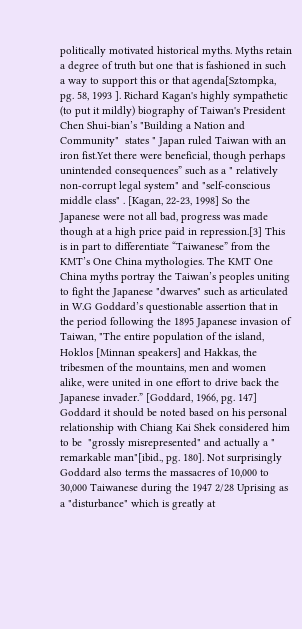politically motivated historical myths. Myths retain a degree of truth but one that is fashioned in such a way to support this or that agenda[Sztompka, pg. 58, 1993 ]. Richard Kagan's highly sympathetic (to put it mildly) biography of Taiwan's President Chen Shui-bian’s "Building a Nation and Community"  states " Japan ruled Taiwan with an iron fist.Yet there were beneficial, though perhaps unintended consequences” such as a " relatively non-corrupt legal system" and "self-conscious middle class" . [Kagan, 22-23, 1998] So the Japanese were not all bad, progress was made though at a high price paid in repression.[3] This is in part to differentiate “Taiwanese” from the KMT’s One China mythologies. The KMT One China myths portray the Taiwan’s peoples uniting to fight the Japanese "dwarves" such as articulated in W.G Goddard’s questionable assertion that in the period following the 1895 Japanese invasion of Taiwan, "The entire population of the island, Hoklos [Minnan speakers] and Hakkas, the tribesmen of the mountains, men and women alike, were united in one effort to drive back the Japanese invader.” [Goddard, 1966, pg. 147] Goddard it should be noted based on his personal relationship with Chiang Kai Shek considered him to be  "grossly misrepresented" and actually a " remarkable man"[ibid., pg. 180]. Not surprisingly Goddard also terms the massacres of 10,000 to 30,000 Taiwanese during the 1947 2/28 Uprising as a "disturbance" which is greatly at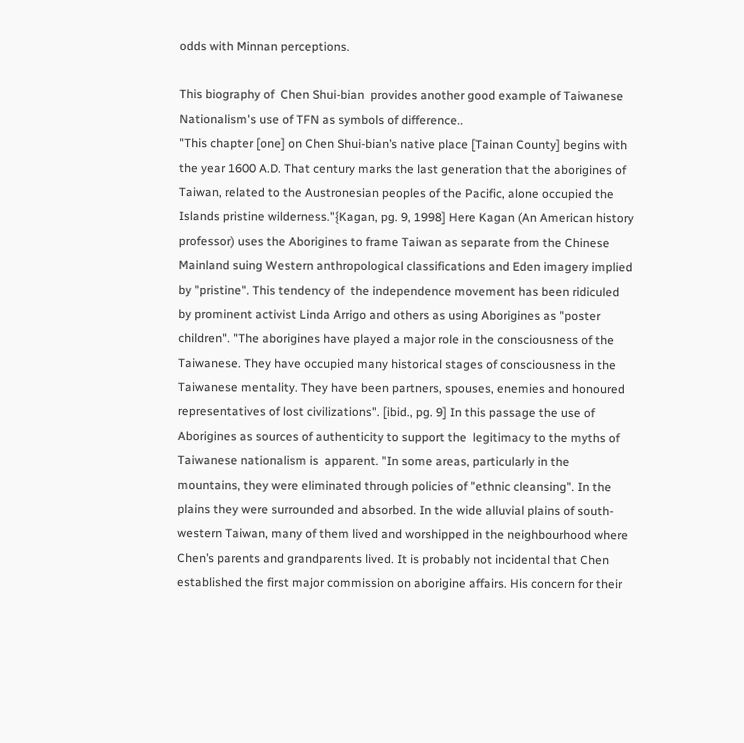odds with Minnan perceptions.

This biography of  Chen Shui-bian  provides another good example of Taiwanese Nationalism's use of TFN as symbols of difference..
"This chapter [one] on Chen Shui-bian’s native place [Tainan County] begins with the year 1600 A.D. That century marks the last generation that the aborigines of Taiwan, related to the Austronesian peoples of the Pacific, alone occupied the Islands pristine wilderness."{Kagan, pg. 9, 1998] Here Kagan (An American history professor) uses the Aborigines to frame Taiwan as separate from the Chinese Mainland suing Western anthropological classifications and Eden imagery implied by "pristine". This tendency of  the independence movement has been ridiculed by prominent activist Linda Arrigo and others as using Aborigines as "poster children". "The aborigines have played a major role in the consciousness of the Taiwanese. They have occupied many historical stages of consciousness in the Taiwanese mentality. They have been partners, spouses, enemies and honoured representatives of lost civilizations". [ibid., pg. 9] In this passage the use of Aborigines as sources of authenticity to support the  legitimacy to the myths of Taiwanese nationalism is  apparent. "In some areas, particularly in the mountains, they were eliminated through policies of "ethnic cleansing". In the plains they were surrounded and absorbed. In the wide alluvial plains of south-western Taiwan, many of them lived and worshipped in the neighbourhood where Chen’s parents and grandparents lived. It is probably not incidental that Chen established the first major commission on aborigine affairs. His concern for their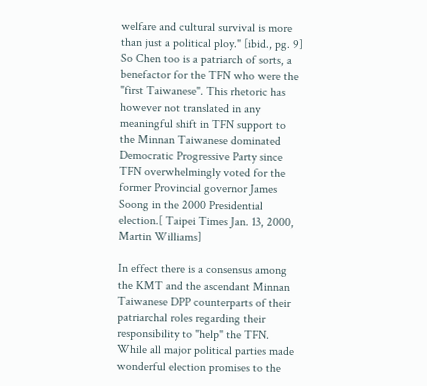welfare and cultural survival is more than just a political ploy." [ibid., pg. 9] So Chen too is a patriarch of sorts, a benefactor for the TFN who were the "first Taiwanese". This rhetoric has however not translated in any meaningful shift in TFN support to the Minnan Taiwanese dominated Democratic Progressive Party since TFN overwhelmingly voted for the former Provincial governor James Soong in the 2000 Presidential election.[ Taipei Times Jan. 13, 2000,  Martin Williams]

In effect there is a consensus among the KMT and the ascendant Minnan Taiwanese DPP counterparts of their patriarchal roles regarding their responsibility to "help" the TFN. While all major political parties made wonderful election promises to the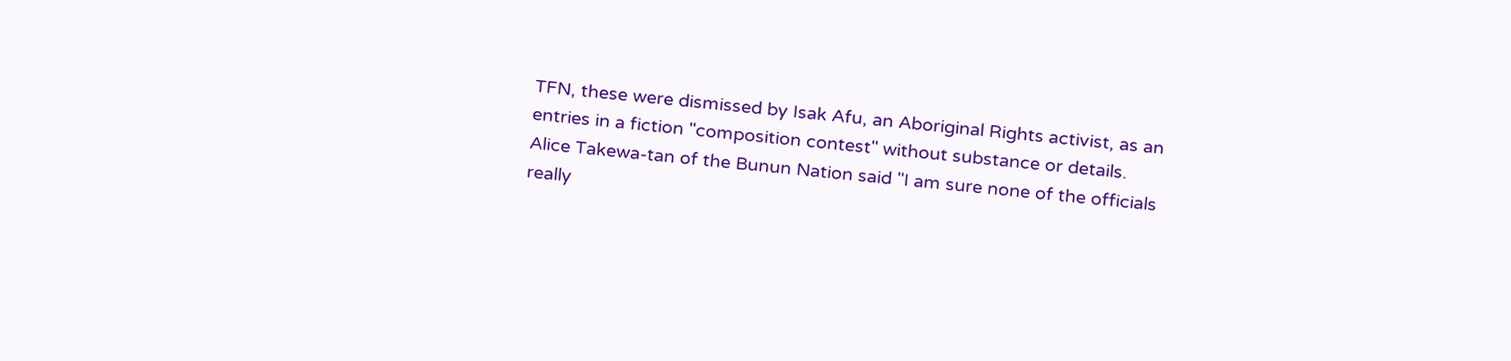TFN, these were dismissed by Isak Afu, an Aboriginal Rights activist, as an entries in a fiction "composition contest" without substance or details. Alice Takewa-tan of the Bunun Nation said "I am sure none of the officials really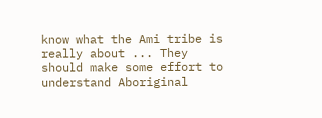know what the Ami tribe is really about ... They should make some effort to understand Aboriginal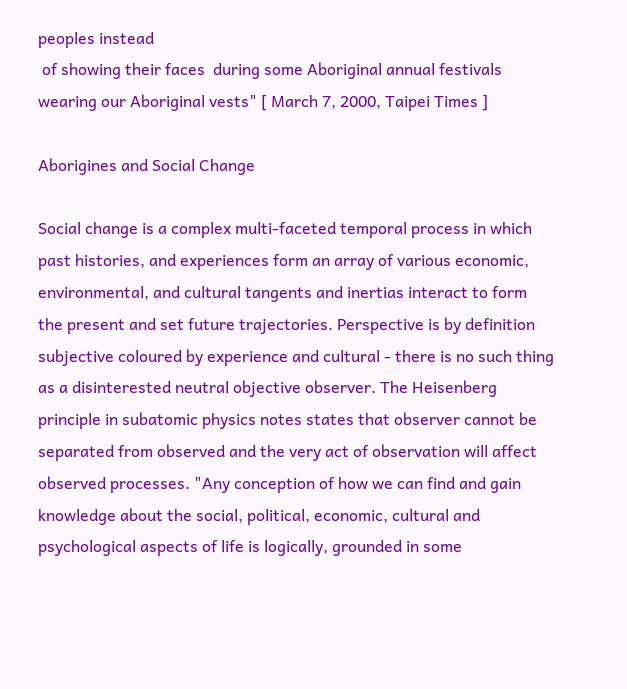peoples instead
 of showing their faces  during some Aboriginal annual festivals wearing our Aboriginal vests" [ March 7, 2000, Taipei Times ]

Aborigines and Social Change

Social change is a complex multi-faceted temporal process in which past histories, and experiences form an array of various economic, environmental, and cultural tangents and inertias interact to form the present and set future trajectories. Perspective is by definition subjective coloured by experience and cultural - there is no such thing as a disinterested neutral objective observer. The Heisenberg principle in subatomic physics notes states that observer cannot be separated from observed and the very act of observation will affect observed processes. "Any conception of how we can find and gain knowledge about the social, political, economic, cultural and psychological aspects of life is logically, grounded in some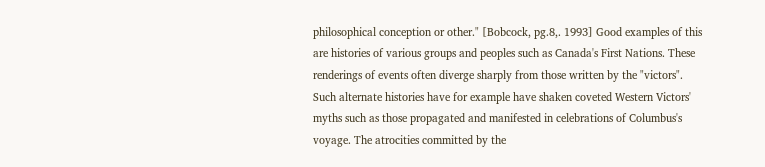philosophical conception or other." [Bobcock, pg.8,. 1993] Good examples of this are histories of various groups and peoples such as Canada's First Nations. These renderings of events often diverge sharply from those written by the "victors". Such alternate histories have for example have shaken coveted Western Victors' myths such as those propagated and manifested in celebrations of Columbus's voyage. The atrocities committed by the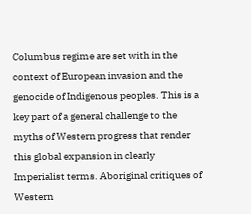Columbus regime are set with in the context of European invasion and the genocide of Indigenous peoples. This is a key part of a general challenge to the myths of Western progress that render this global expansion in clearly Imperialist terms. Aboriginal critiques of Western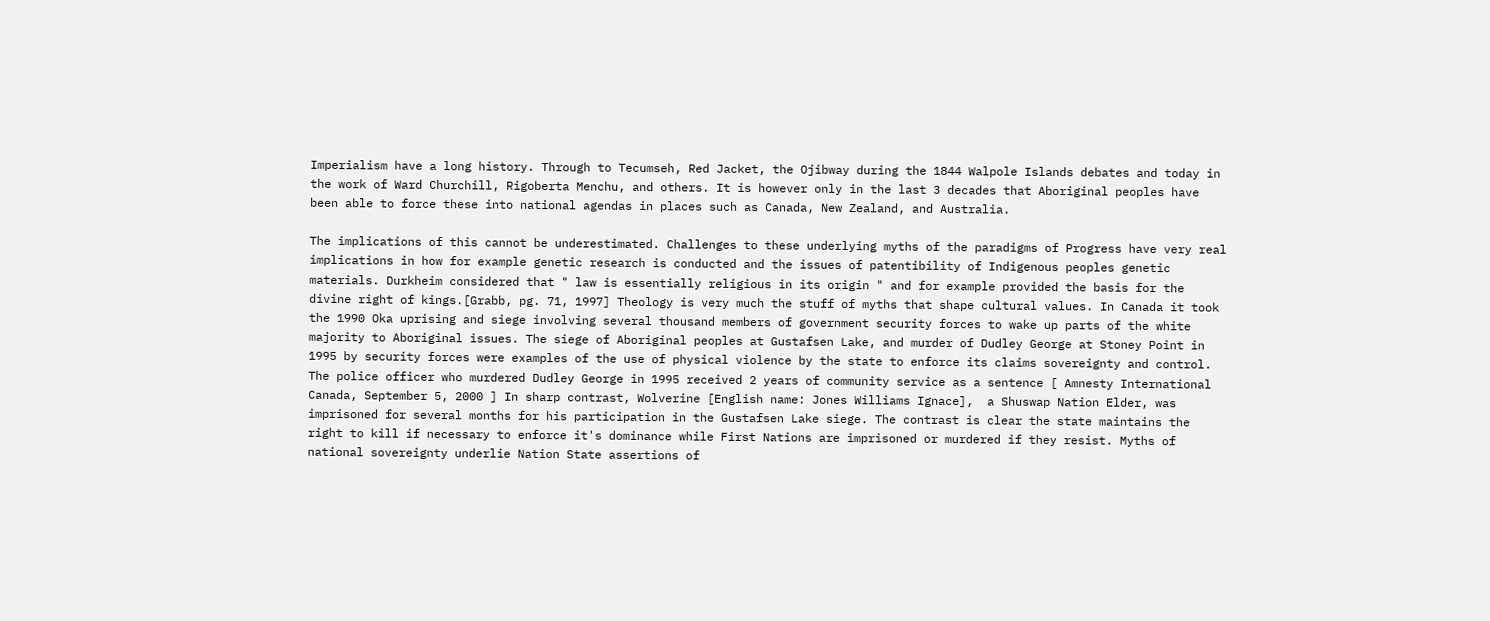Imperialism have a long history. Through to Tecumseh, Red Jacket, the Ojibway during the 1844 Walpole Islands debates and today in the work of Ward Churchill, Rigoberta Menchu, and others. It is however only in the last 3 decades that Aboriginal peoples have been able to force these into national agendas in places such as Canada, New Zealand, and Australia.

The implications of this cannot be underestimated. Challenges to these underlying myths of the paradigms of Progress have very real implications in how for example genetic research is conducted and the issues of patentibility of Indigenous peoples genetic materials. Durkheim considered that " law is essentially religious in its origin " and for example provided the basis for the divine right of kings.[Grabb, pg. 71, 1997] Theology is very much the stuff of myths that shape cultural values. In Canada it took the 1990 Oka uprising and siege involving several thousand members of government security forces to wake up parts of the white majority to Aboriginal issues. The siege of Aboriginal peoples at Gustafsen Lake, and murder of Dudley George at Stoney Point in 1995 by security forces were examples of the use of physical violence by the state to enforce its claims sovereignty and control. The police officer who murdered Dudley George in 1995 received 2 years of community service as a sentence [ Amnesty International Canada, September 5, 2000 ] In sharp contrast, Wolverine [English name: Jones Williams Ignace],  a Shuswap Nation Elder, was imprisoned for several months for his participation in the Gustafsen Lake siege. The contrast is clear the state maintains the right to kill if necessary to enforce it's dominance while First Nations are imprisoned or murdered if they resist. Myths of national sovereignty underlie Nation State assertions of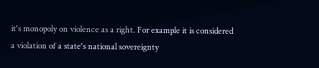it's monopoly on violence as a right. For example it is considered a violation of a state's national sovereignty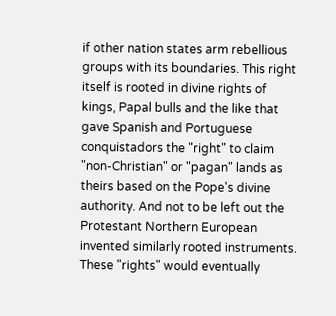if other nation states arm rebellious groups with its boundaries. This right itself is rooted in divine rights of kings, Papal bulls and the like that gave Spanish and Portuguese conquistadors the "right" to claim "non-Christian" or "pagan" lands as theirs based on the Pope's divine authority. And not to be left out the Protestant Northern European invented similarly rooted instruments. These "rights" would eventually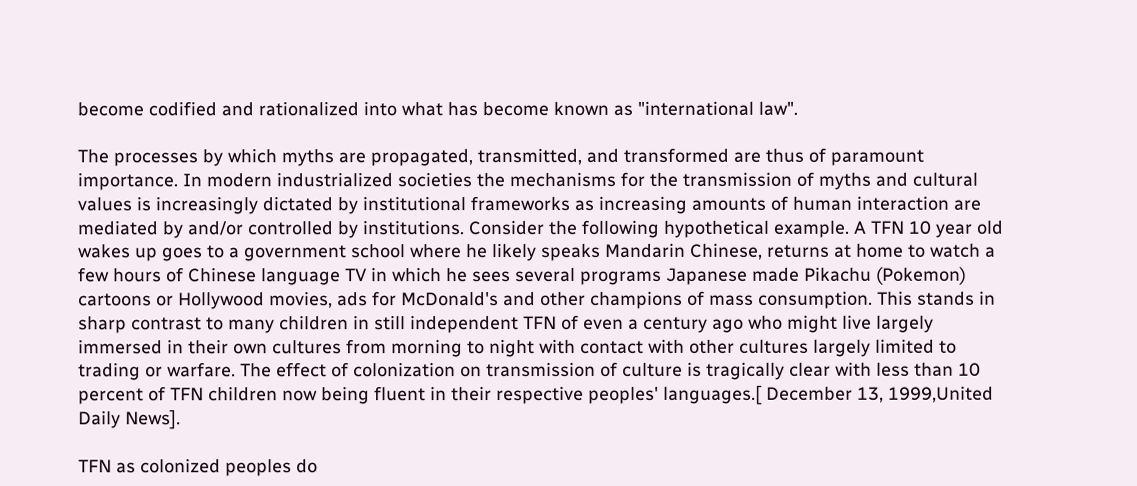become codified and rationalized into what has become known as "international law".

The processes by which myths are propagated, transmitted, and transformed are thus of paramount importance. In modern industrialized societies the mechanisms for the transmission of myths and cultural values is increasingly dictated by institutional frameworks as increasing amounts of human interaction are mediated by and/or controlled by institutions. Consider the following hypothetical example. A TFN 10 year old wakes up goes to a government school where he likely speaks Mandarin Chinese, returns at home to watch a few hours of Chinese language TV in which he sees several programs Japanese made Pikachu (Pokemon) cartoons or Hollywood movies, ads for McDonald's and other champions of mass consumption. This stands in sharp contrast to many children in still independent TFN of even a century ago who might live largely immersed in their own cultures from morning to night with contact with other cultures largely limited to trading or warfare. The effect of colonization on transmission of culture is tragically clear with less than 10 percent of TFN children now being fluent in their respective peoples' languages.[ December 13, 1999,United Daily News].

TFN as colonized peoples do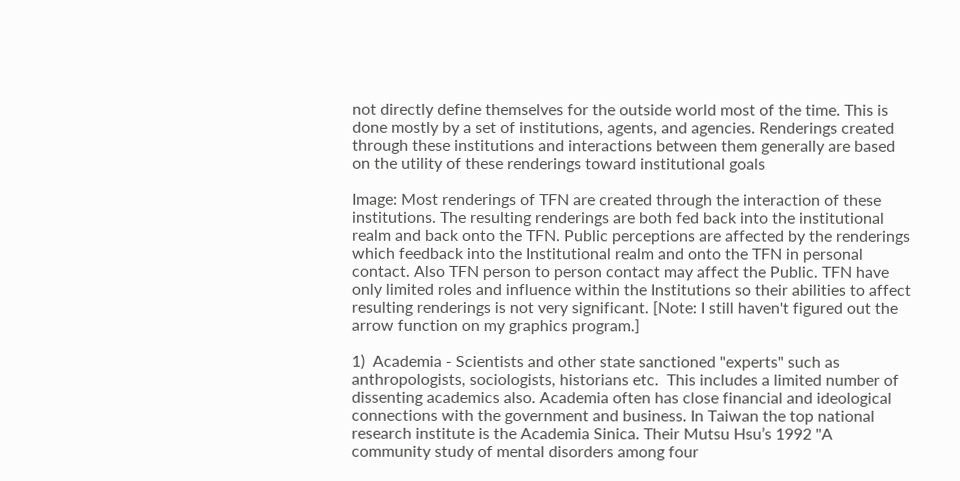not directly define themselves for the outside world most of the time. This is done mostly by a set of institutions, agents, and agencies. Renderings created through these institutions and interactions between them generally are based on the utility of these renderings toward institutional goals

Image: Most renderings of TFN are created through the interaction of these institutions. The resulting renderings are both fed back into the institutional realm and back onto the TFN. Public perceptions are affected by the renderings which feedback into the Institutional realm and onto the TFN in personal contact. Also TFN person to person contact may affect the Public. TFN have only limited roles and influence within the Institutions so their abilities to affect resulting renderings is not very significant. [Note: I still haven't figured out the arrow function on my graphics program.]

1)  Academia - Scientists and other state sanctioned "experts" such as anthropologists, sociologists, historians etc.  This includes a limited number of dissenting academics also. Academia often has close financial and ideological connections with the government and business. In Taiwan the top national research institute is the Academia Sinica. Their Mutsu Hsu’s 1992 "A community study of mental disorders among four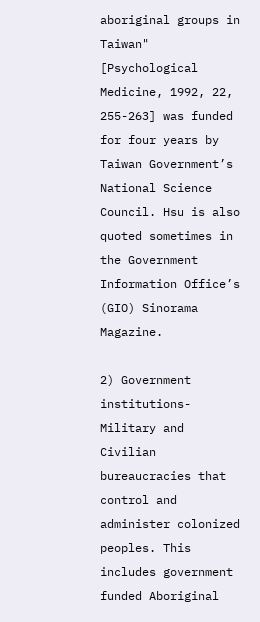aboriginal groups in Taiwan" [Psychological Medicine, 1992, 22, 255-263] was funded for four years by Taiwan Government’s National Science Council. Hsu is also quoted sometimes in the Government Information Office’s (GIO) Sinorama Magazine.

2) Government institutions- Military and Civilian bureaucracies that control and administer colonized peoples. This includes government funded Aboriginal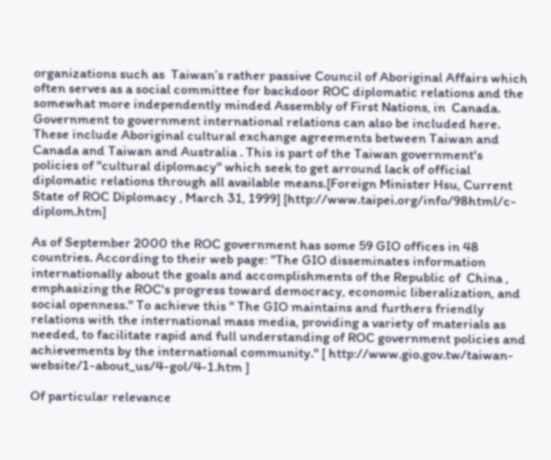organizations such as  Taiwan’s rather passive Council of Aboriginal Affairs which often serves as a social committee for backdoor ROC diplomatic relations and the somewhat more independently minded Assembly of First Nations, in  Canada. Government to government international relations can also be included here. These include Aboriginal cultural exchange agreements between Taiwan and Canada and Taiwan and Australia . This is part of the Taiwan government's policies of "cultural diplomacy" which seek to get arround lack of official diplomatic relations through all available means.[Foreign Minister Hsu, Current State of ROC Diplomacy , March 31, 1999] [http://www.taipei.org/info/98html/c-diplom.htm]

As of September 2000 the ROC government has some 59 GIO offices in 48 countries. According to their web page: "The GIO disseminates information internationally about the goals and accomplishments of the Republic of  China , emphasizing the ROC's progress toward democracy, economic liberalization, and social openness." To achieve this " The GIO maintains and furthers friendly relations with the international mass media, providing a variety of materials as needed, to facilitate rapid and full understanding of ROC government policies and achievements by the international community." [ http://www.gio.gov.tw/taiwan-website/1-about_us/4-gol/4-1.htm ]

Of particular relevance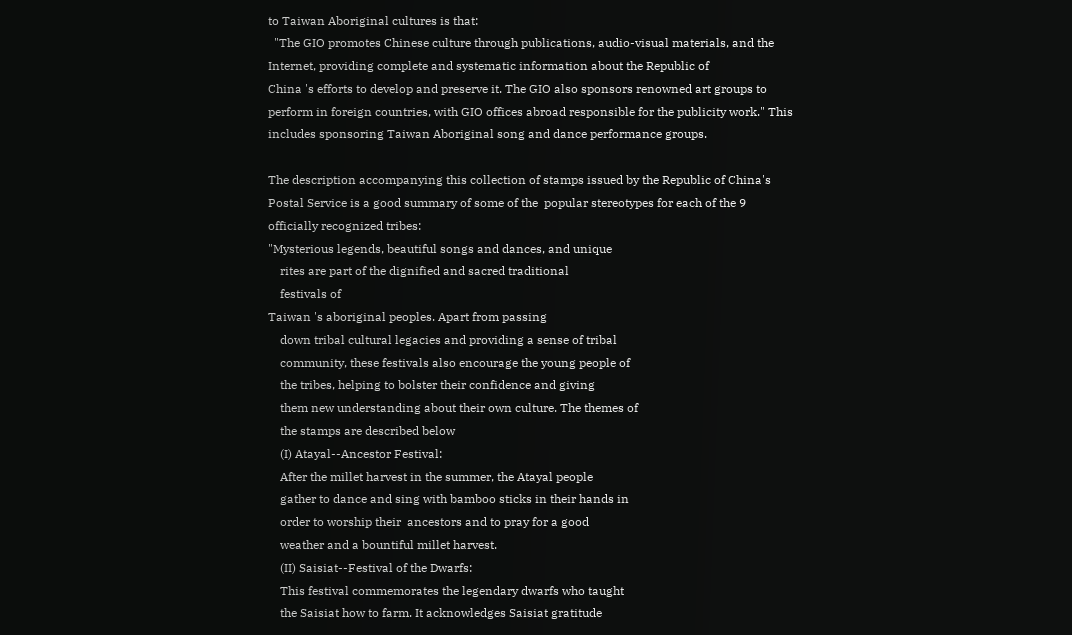to Taiwan Aboriginal cultures is that:
  "The GIO promotes Chinese culture through publications, audio-visual materials, and the Internet, providing complete and systematic information about the Republic of
China 's efforts to develop and preserve it. The GIO also sponsors renowned art groups to perform in foreign countries, with GIO offices abroad responsible for the publicity work." This includes sponsoring Taiwan Aboriginal song and dance performance groups.

The description accompanying this collection of stamps issued by the Republic of China's Postal Service is a good summary of some of the  popular stereotypes for each of the 9 officially recognized tribes:
"Mysterious legends, beautiful songs and dances, and unique
    rites are part of the dignified and sacred traditional
    festivals of
Taiwan 's aboriginal peoples. Apart from passing
    down tribal cultural legacies and providing a sense of tribal
    community, these festivals also encourage the young people of
    the tribes, helping to bolster their confidence and giving
    them new understanding about their own culture. The themes of
    the stamps are described below
    (I) Atayal--Ancestor Festival:
    After the millet harvest in the summer, the Atayal people
    gather to dance and sing with bamboo sticks in their hands in
    order to worship their  ancestors and to pray for a good
    weather and a bountiful millet harvest.
    (II) Saisiat--Festival of the Dwarfs:
    This festival commemorates the legendary dwarfs who taught
    the Saisiat how to farm. It acknowledges Saisiat gratitude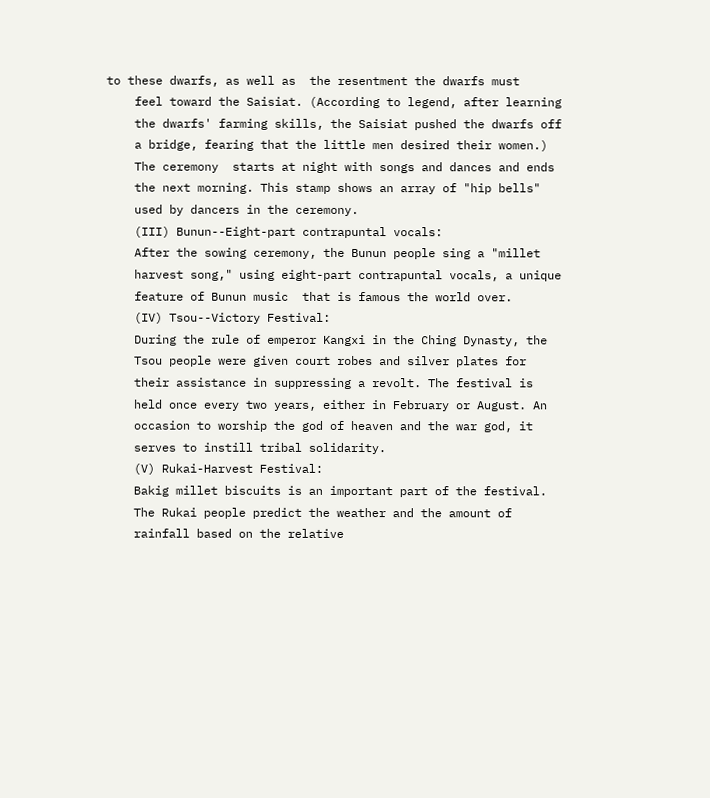to these dwarfs, as well as  the resentment the dwarfs must
    feel toward the Saisiat. (According to legend, after learning
    the dwarfs' farming skills, the Saisiat pushed the dwarfs off
    a bridge, fearing that the little men desired their women.)
    The ceremony  starts at night with songs and dances and ends
    the next morning. This stamp shows an array of "hip bells"
    used by dancers in the ceremony.
    (III) Bunun--Eight-part contrapuntal vocals:
    After the sowing ceremony, the Bunun people sing a "millet
    harvest song," using eight-part contrapuntal vocals, a unique
    feature of Bunun music  that is famous the world over.
    (IV) Tsou--Victory Festival:
    During the rule of emperor Kangxi in the Ching Dynasty, the
    Tsou people were given court robes and silver plates for
    their assistance in suppressing a revolt. The festival is
    held once every two years, either in February or August. An
    occasion to worship the god of heaven and the war god, it
    serves to instill tribal solidarity.
    (V) Rukai-Harvest Festival:
    Bakig millet biscuits is an important part of the festival.
    The Rukai people predict the weather and the amount of
    rainfall based on the relative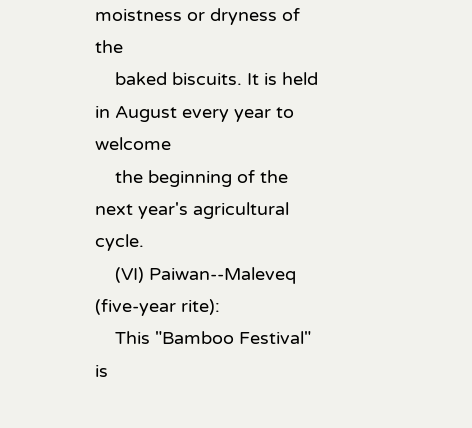moistness or dryness of the
    baked biscuits. It is held in August every year to welcome
    the beginning of the next year's agricultural cycle.
    (VI) Paiwan--Maleveq (five-year rite):
    This "Bamboo Festival" is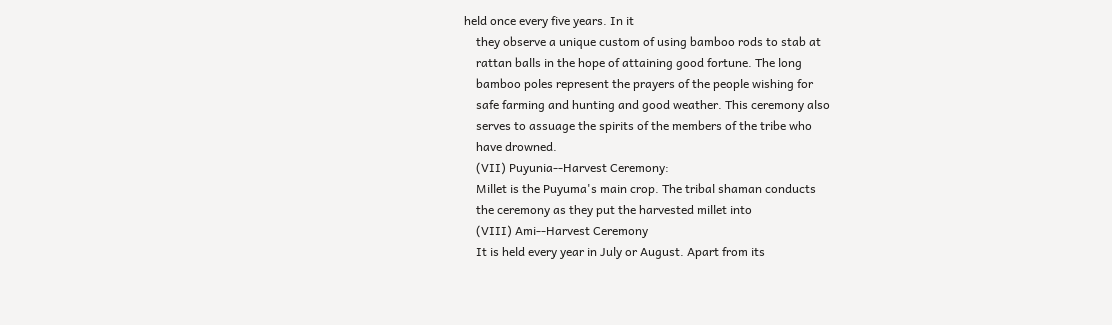held once every five years. In it
    they observe a unique custom of using bamboo rods to stab at
    rattan balls in the hope of attaining good fortune. The long
    bamboo poles represent the prayers of the people wishing for
    safe farming and hunting and good weather. This ceremony also
    serves to assuage the spirits of the members of the tribe who
    have drowned.
    (VII) Puyunia--Harvest Ceremony:
    Millet is the Puyuma's main crop. The tribal shaman conducts
    the ceremony as they put the harvested millet into
    (VIII) Ami--Harvest Ceremony
    It is held every year in July or August. Apart from its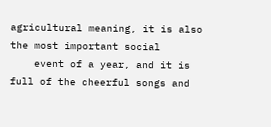agricultural meaning, it is also the most important social
    event of a year, and it is  full of the cheerful songs and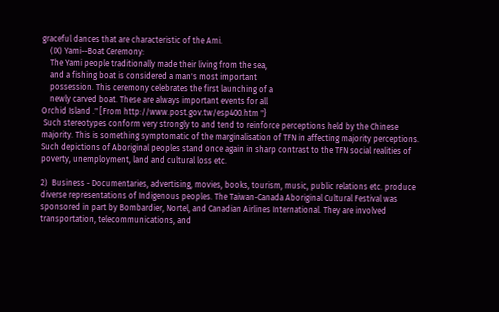graceful dances that are characteristic of the Ami.
    (IX) Yami--Boat Ceremony:
    The Yami people traditionally made their living from the sea,
    and a fishing boat is considered a man's most important
    possession. This ceremony celebrates the first launching of a
    newly carved boat. These are always important events for all
Orchid Island ." [From http://www.post.gov.tw/esp400.htm "}
 Such stereotypes conform very strongly to and tend to reinforce perceptions held by the Chinese majority. This is something symptomatic of the marginalisation of TFN in affecting majority perceptions. Such depictions of Aboriginal peoples stand once again in sharp contrast to the TFN social realities of poverty, unemployment, land and cultural loss etc.

2)  Business - Documentaries, advertising, movies, books, tourism, music, public relations etc. produce diverse representations of Indigenous peoples. The Taiwan-Canada Aboriginal Cultural Festival was sponsored in part by Bombardier, Nortel, and Canadian Airlines International. They are involved transportation, telecommunications, and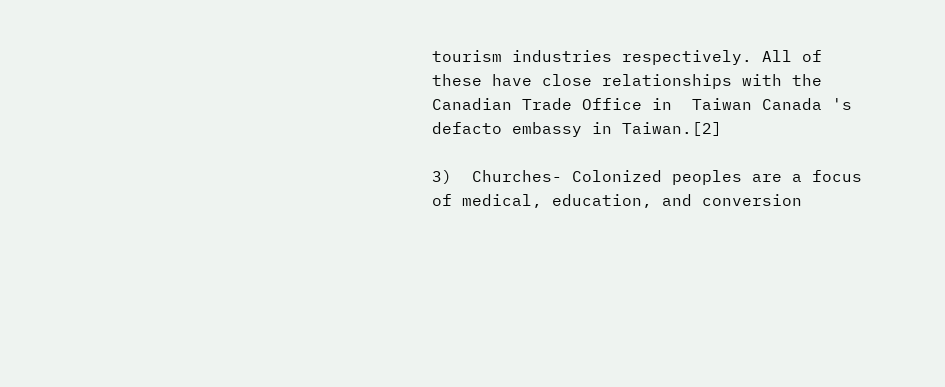tourism industries respectively. All of these have close relationships with the Canadian Trade Office in  Taiwan Canada 's defacto embassy in Taiwan.[2]

3)  Churches- Colonized peoples are a focus of medical, education, and conversion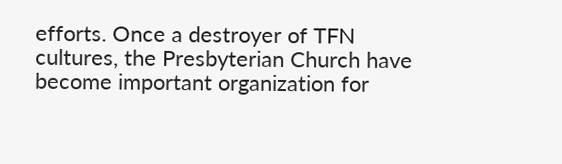efforts. Once a destroyer of TFN cultures, the Presbyterian Church have become important organization for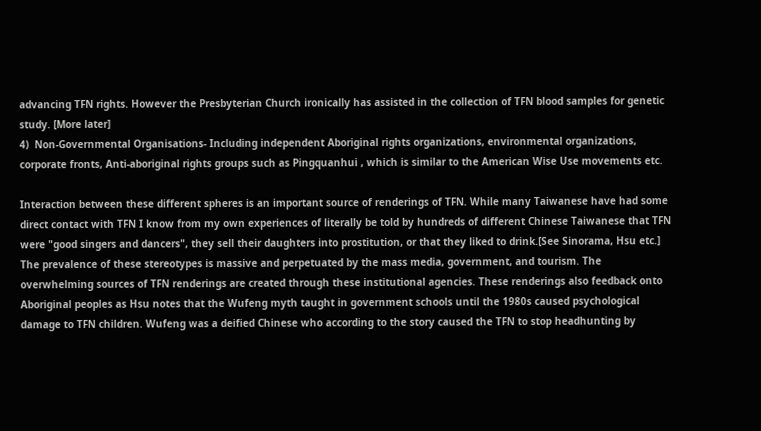advancing TFN rights. However the Presbyterian Church ironically has assisted in the collection of TFN blood samples for genetic  study. [More later]
4)  Non-Governmental Organisations- Including independent Aboriginal rights organizations, environmental organizations, corporate fronts, Anti-aboriginal rights groups such as Pingquanhui , which is similar to the American Wise Use movements etc.

Interaction between these different spheres is an important source of renderings of TFN. While many Taiwanese have had some direct contact with TFN I know from my own experiences of literally be told by hundreds of different Chinese Taiwanese that TFN were "good singers and dancers", they sell their daughters into prostitution, or that they liked to drink.[See Sinorama, Hsu etc.] The prevalence of these stereotypes is massive and perpetuated by the mass media, government, and tourism. The overwhelming sources of TFN renderings are created through these institutional agencies. These renderings also feedback onto Aboriginal peoples as Hsu notes that the Wufeng myth taught in government schools until the 1980s caused psychological damage to TFN children. Wufeng was a deified Chinese who according to the story caused the TFN to stop headhunting by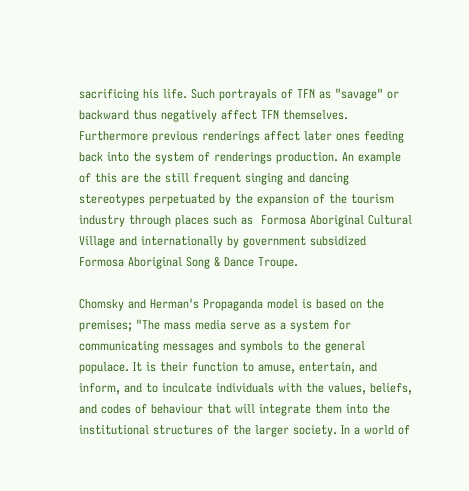sacrificing his life. Such portrayals of TFN as "savage" or backward thus negatively affect TFN themselves.  Furthermore previous renderings affect later ones feeding back into the system of renderings production. An example of this are the still frequent singing and dancing stereotypes perpetuated by the expansion of the tourism industry through places such as  Formosa Aboriginal Cultural Village and internationally by government subsidized  Formosa Aboriginal Song & Dance Troupe.

Chomsky and Herman's Propaganda model is based on the premises; "The mass media serve as a system for communicating messages and symbols to the general populace. It is their function to amuse, entertain, and inform, and to inculcate individuals with the values, beliefs, and codes of behaviour that will integrate them into the institutional structures of the larger society. In a world of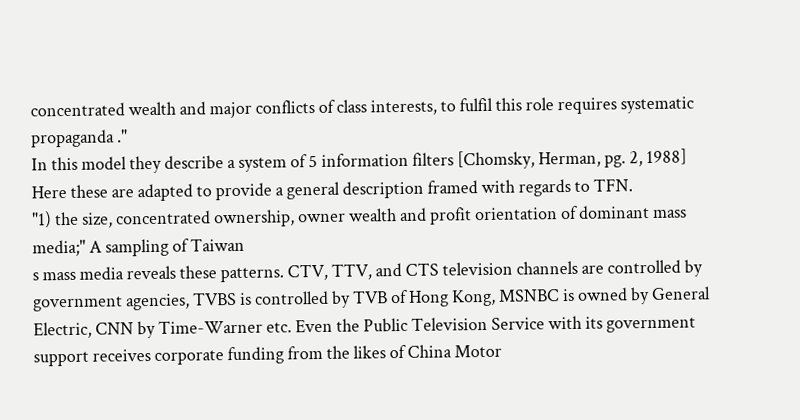concentrated wealth and major conflicts of class interests, to fulfil this role requires systematic propaganda ."
In this model they describe a system of 5 information filters [Chomsky, Herman, pg. 2, 1988]
Here these are adapted to provide a general description framed with regards to TFN.
"1) the size, concentrated ownership, owner wealth and profit orientation of dominant mass media;" A sampling of Taiwan
s mass media reveals these patterns. CTV, TTV, and CTS television channels are controlled by government agencies, TVBS is controlled by TVB of Hong Kong, MSNBC is owned by General Electric, CNN by Time-Warner etc. Even the Public Television Service with its government support receives corporate funding from the likes of China Motor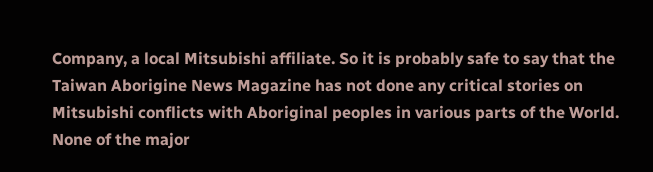Company, a local Mitsubishi affiliate. So it is probably safe to say that the Taiwan Aborigine News Magazine has not done any critical stories on Mitsubishi conflicts with Aboriginal peoples in various parts of the World. None of the major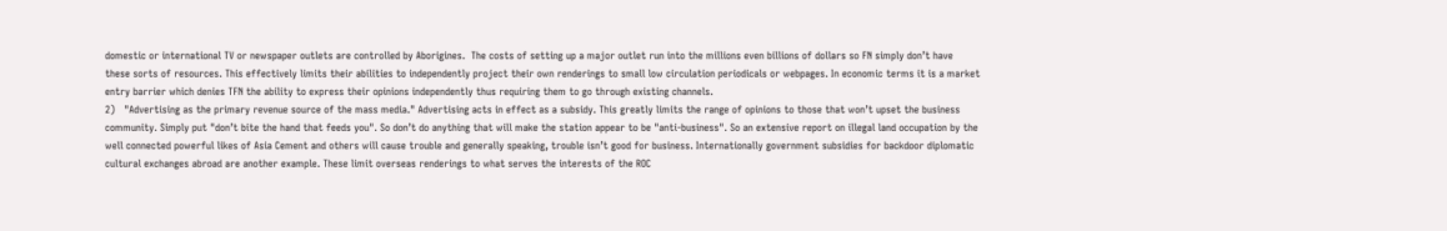domestic or international TV or newspaper outlets are controlled by Aborigines.  The costs of setting up a major outlet run into the millions even billions of dollars so FN simply don’t have these sorts of resources. This effectively limits their abilities to independently project their own renderings to small low circulation periodicals or webpages. In economic terms it is a market entry barrier which denies TFN the ability to express their opinions independently thus requiring them to go through existing channels.
2)   "Advertising as the primary revenue source of the mass media." Advertising acts in effect as a subsidy. This greatly limits the range of opinions to those that won’t upset the business community. Simply put "don’t bite the hand that feeds you". So don’t do anything that will make the station appear to be "anti-business". So an extensive report on illegal land occupation by the well connected powerful likes of Asia Cement and others will cause trouble and generally speaking, trouble isn’t good for business. Internationally government subsidies for backdoor diplomatic cultural exchanges abroad are another example. These limit overseas renderings to what serves the interests of the ROC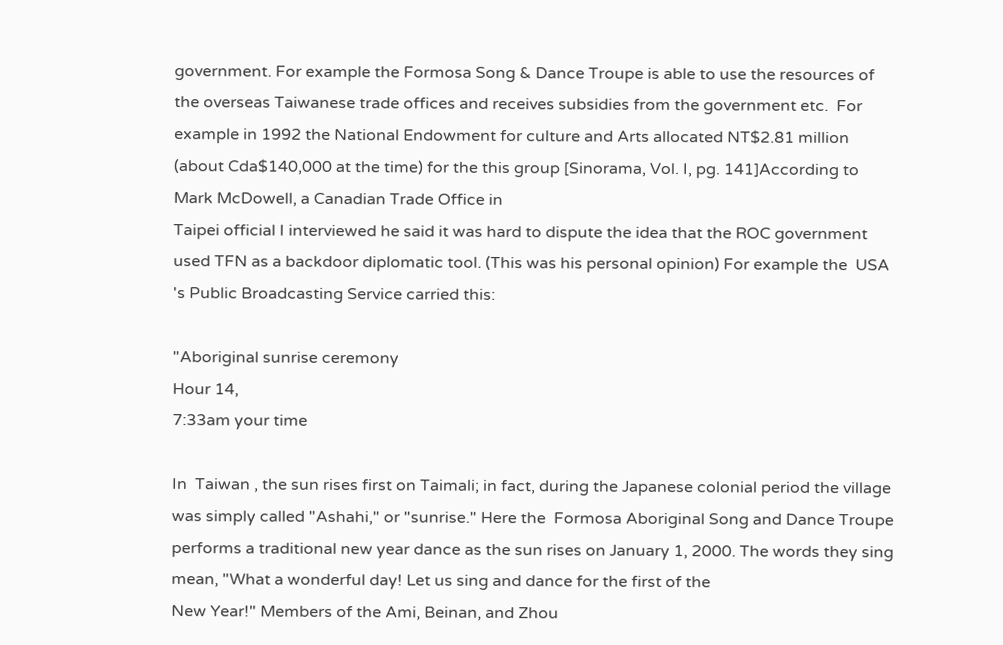government. For example the Formosa Song & Dance Troupe is able to use the resources of the overseas Taiwanese trade offices and receives subsidies from the government etc.  For example in 1992 the National Endowment for culture and Arts allocated NT$2.81 million (about Cda$140,000 at the time) for the this group [Sinorama, Vol. I, pg. 141]According to Mark McDowell, a Canadian Trade Office in
Taipei official I interviewed he said it was hard to dispute the idea that the ROC government used TFN as a backdoor diplomatic tool. (This was his personal opinion) For example the  USA 's Public Broadcasting Service carried this:

"Aboriginal sunrise ceremony
Hour 14,
7:33am your time

In  Taiwan , the sun rises first on Taimali; in fact, during the Japanese colonial period the village was simply called "Ashahi," or "sunrise." Here the  Formosa Aboriginal Song and Dance Troupe performs a traditional new year dance as the sun rises on January 1, 2000. The words they sing mean, "What a wonderful day! Let us sing and dance for the first of the
New Year!" Members of the Ami, Beinan, and Zhou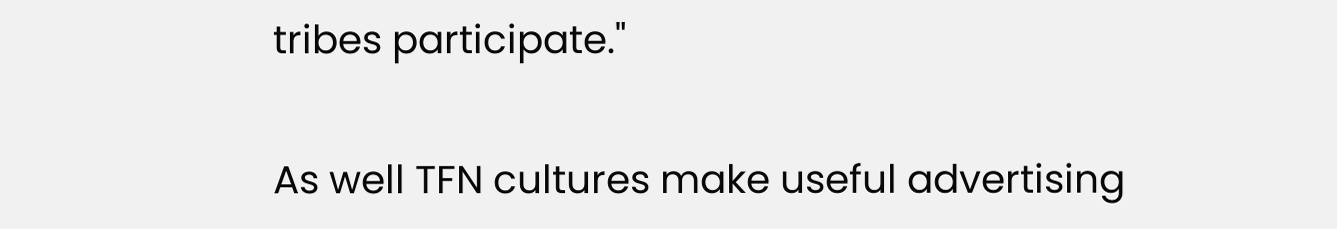tribes participate."

As well TFN cultures make useful advertising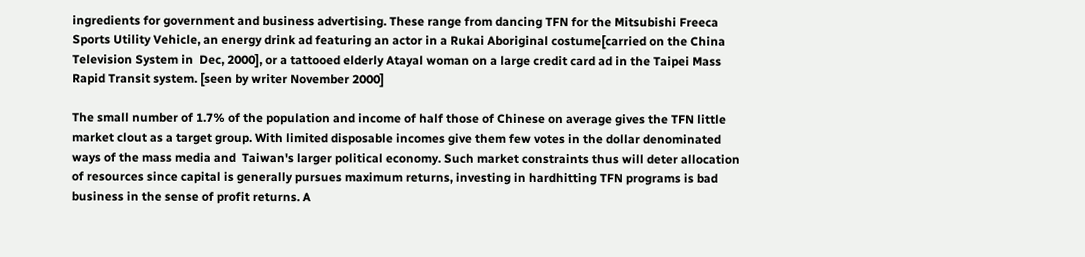ingredients for government and business advertising. These range from dancing TFN for the Mitsubishi Freeca Sports Utility Vehicle, an energy drink ad featuring an actor in a Rukai Aboriginal costume[carried on the China Television System in  Dec, 2000], or a tattooed elderly Atayal woman on a large credit card ad in the Taipei Mass Rapid Transit system. [seen by writer November 2000]

The small number of 1.7% of the population and income of half those of Chinese on average gives the TFN little market clout as a target group. With limited disposable incomes give them few votes in the dollar denominated ways of the mass media and  Taiwan's larger political economy. Such market constraints thus will deter allocation of resources since capital is generally pursues maximum returns, investing in hardhitting TFN programs is bad business in the sense of profit returns. A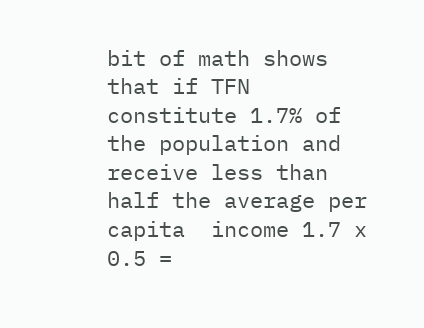bit of math shows that if TFN constitute 1.7% of the population and receive less than half the average per capita  income 1.7 x 0.5 =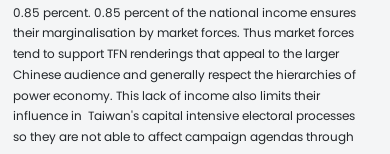0.85 percent. 0.85 percent of the national income ensures their marginalisation by market forces. Thus market forces tend to support TFN renderings that appeal to the larger Chinese audience and generally respect the hierarchies of power economy. This lack of income also limits their influence in  Taiwan's capital intensive electoral processes so they are not able to affect campaign agendas through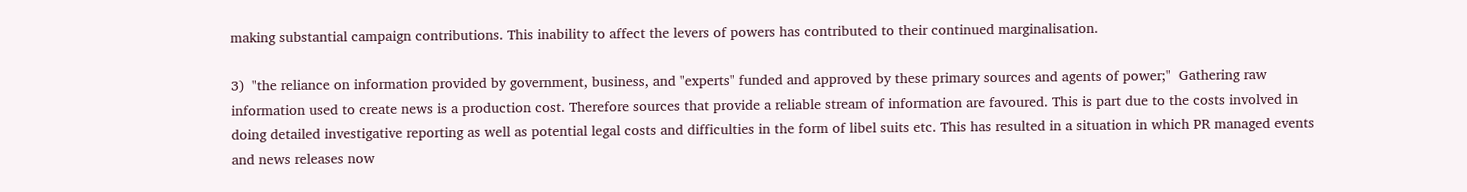making substantial campaign contributions. This inability to affect the levers of powers has contributed to their continued marginalisation.

3)  "the reliance on information provided by government, business, and "experts" funded and approved by these primary sources and agents of power;"  Gathering raw information used to create news is a production cost. Therefore sources that provide a reliable stream of information are favoured. This is part due to the costs involved in doing detailed investigative reporting as well as potential legal costs and difficulties in the form of libel suits etc. This has resulted in a situation in which PR managed events and news releases now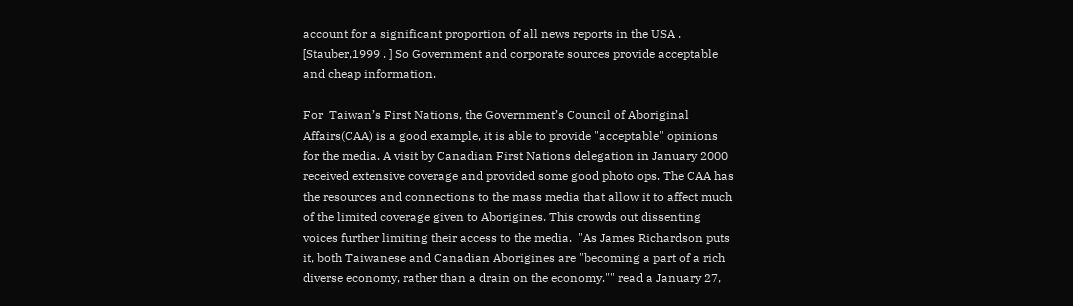account for a significant proportion of all news reports in the USA . [Stauber,1999 . ] So Government and corporate sources provide acceptable and cheap information.

For  Taiwan’s First Nations, the Government’s Council of Aboriginal Affairs(CAA) is a good example, it is able to provide "acceptable" opinions for the media. A visit by Canadian First Nations delegation in January 2000 received extensive coverage and provided some good photo ops. The CAA has the resources and connections to the mass media that allow it to affect much of the limited coverage given to Aborigines. This crowds out dissenting voices further limiting their access to the media.  "As James Richardson puts it, both Taiwanese and Canadian Aborigines are "becoming a part of a rich diverse economy, rather than a drain on the economy."" read a January 27,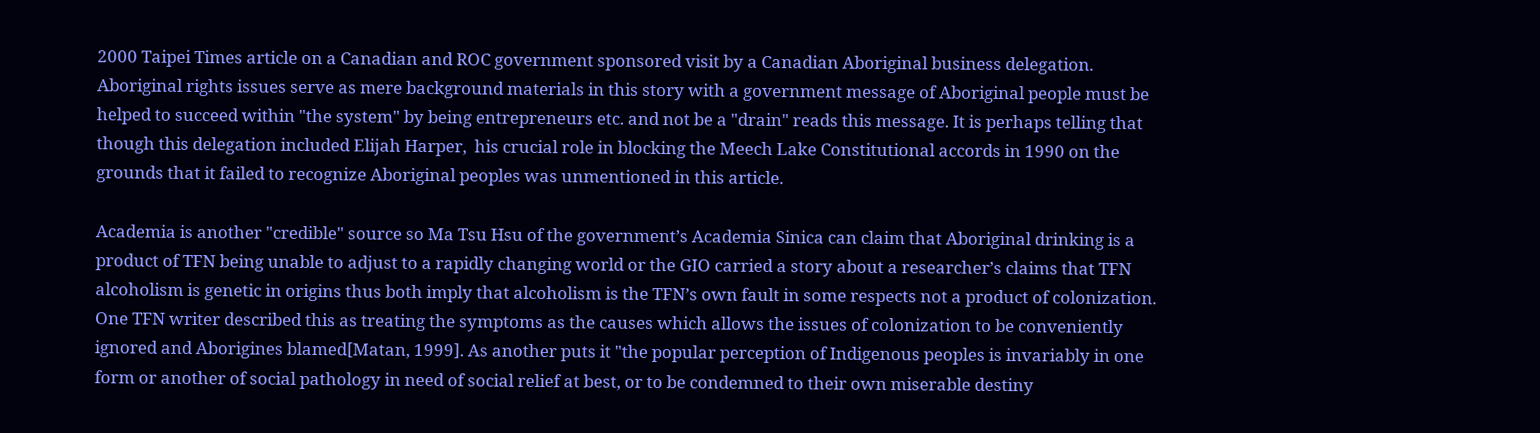2000 Taipei Times article on a Canadian and ROC government sponsored visit by a Canadian Aboriginal business delegation. Aboriginal rights issues serve as mere background materials in this story with a government message of Aboriginal people must be helped to succeed within "the system" by being entrepreneurs etc. and not be a "drain" reads this message. It is perhaps telling that though this delegation included Elijah Harper,  his crucial role in blocking the Meech Lake Constitutional accords in 1990 on the grounds that it failed to recognize Aboriginal peoples was unmentioned in this article.

Academia is another "credible" source so Ma Tsu Hsu of the government’s Academia Sinica can claim that Aboriginal drinking is a product of TFN being unable to adjust to a rapidly changing world or the GIO carried a story about a researcher’s claims that TFN alcoholism is genetic in origins thus both imply that alcoholism is the TFN’s own fault in some respects not a product of colonization. One TFN writer described this as treating the symptoms as the causes which allows the issues of colonization to be conveniently ignored and Aborigines blamed[Matan, 1999]. As another puts it "the popular perception of Indigenous peoples is invariably in one form or another of social pathology in need of social relief at best, or to be condemned to their own miserable destiny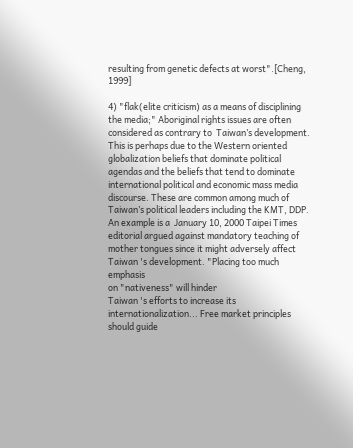resulting from genetic defects at worst".[Cheng, 1999]

4) "flak(elite criticism) as a means of disciplining the media;" Aboriginal rights issues are often considered as contrary to  Taiwan’s development.  This is perhaps due to the Western oriented globalization beliefs that dominate political agendas and the beliefs that tend to dominate international political and economic mass media discourse. These are common among much of  Taiwan’s political leaders including the KMT, DDP. An example is a  January 10, 2000 Taipei Times editorial argued against mandatory teaching of mother tongues since it might adversely affect Taiwan 's development. "Placing too much emphasis
on "nativeness" will hinder
Taiwan 's efforts to increase its
internationalization... Free market principles should guide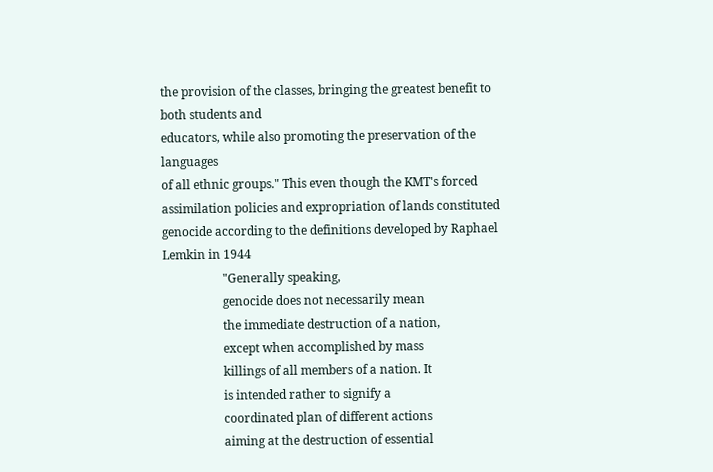the provision of the classes, bringing the greatest benefit to both students and
educators, while also promoting the preservation of the languages
of all ethnic groups." This even though the KMT's forced assimilation policies and expropriation of lands constituted genocide according to the definitions developed by Raphael Lemkin in 1944
                    "Generally speaking,
                    genocide does not necessarily mean
                    the immediate destruction of a nation,
                    except when accomplished by mass
                    killings of all members of a nation. It
                    is intended rather to signify a
                    coordinated plan of different actions
                    aiming at the destruction of essential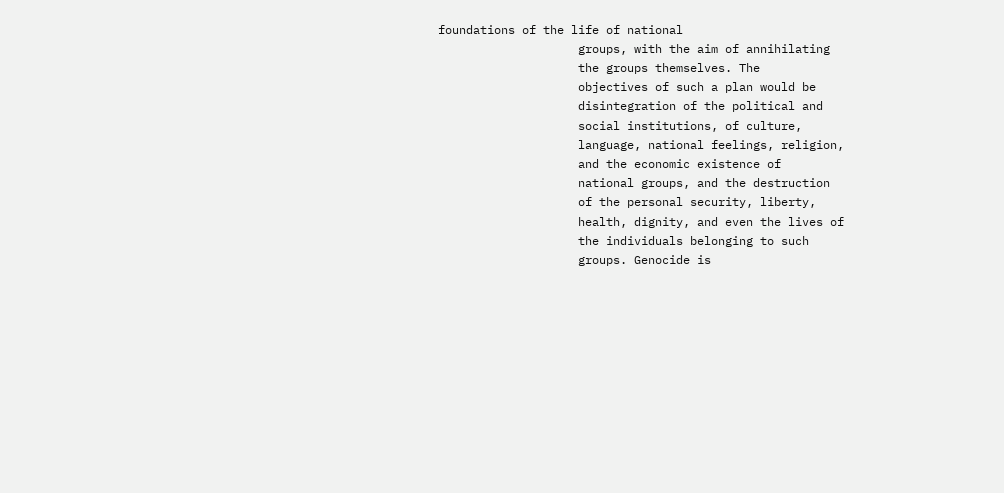foundations of the life of national
                    groups, with the aim of annihilating
                    the groups themselves. The
                    objectives of such a plan would be
                    disintegration of the political and
                    social institutions, of culture,
                    language, national feelings, religion,
                    and the economic existence of
                    national groups, and the destruction
                    of the personal security, liberty,
                    health, dignity, and even the lives of
                    the individuals belonging to such
                    groups. Genocide is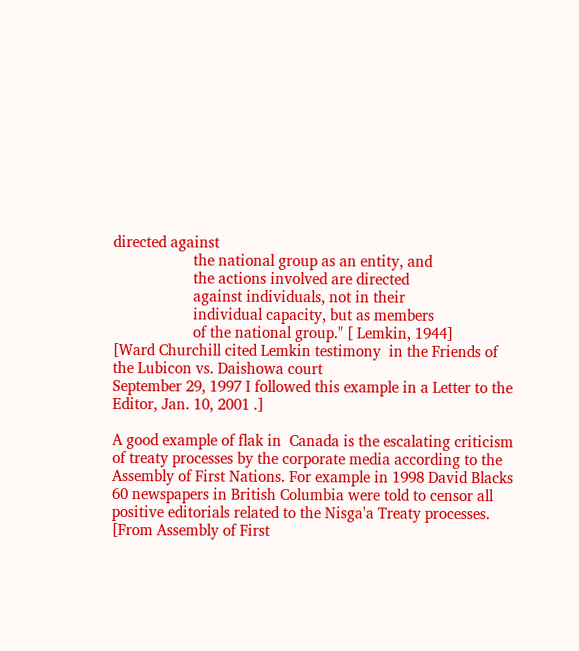directed against
                    the national group as an entity, and
                    the actions involved are directed
                    against individuals, not in their
                    individual capacity, but as members
                    of the national group." [ Lemkin, 1944]
[Ward Churchill cited Lemkin testimony  in the Friends of the Lubicon vs. Daishowa court
September 29, 1997 I followed this example in a Letter to the Editor, Jan. 10, 2001 .]

A good example of flak in  Canada is the escalating criticism of treaty processes by the corporate media according to the Assembly of First Nations. For example in 1998 David Blacks 60 newspapers in British Columbia were told to censor all positive editorials related to the Nisga'a Treaty processes. [From Assembly of First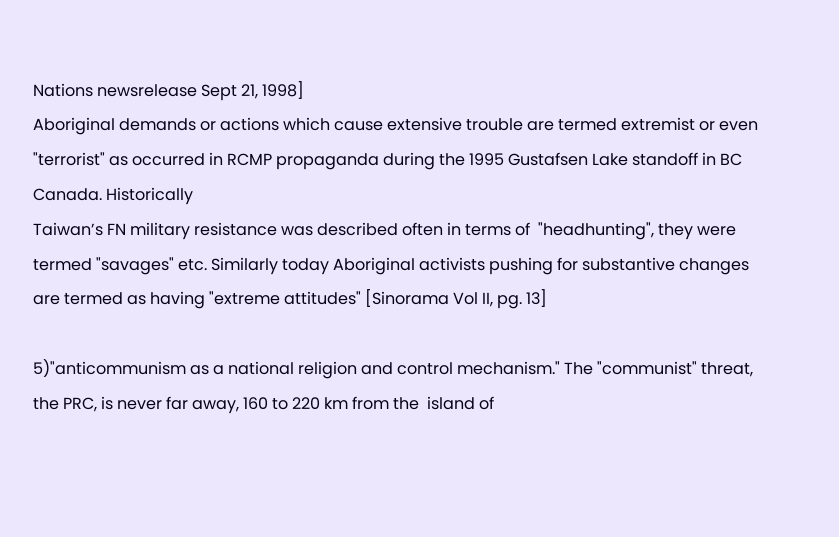Nations newsrelease Sept 21, 1998]
Aboriginal demands or actions which cause extensive trouble are termed extremist or even "terrorist" as occurred in RCMP propaganda during the 1995 Gustafsen Lake standoff in BC Canada. Historically
Taiwan’s FN military resistance was described often in terms of  "headhunting", they were termed "savages" etc. Similarly today Aboriginal activists pushing for substantive changes are termed as having "extreme attitudes" [Sinorama Vol II, pg. 13]

5)"anticommunism as a national religion and control mechanism." The "communist" threat, the PRC, is never far away, 160 to 220 km from the  island of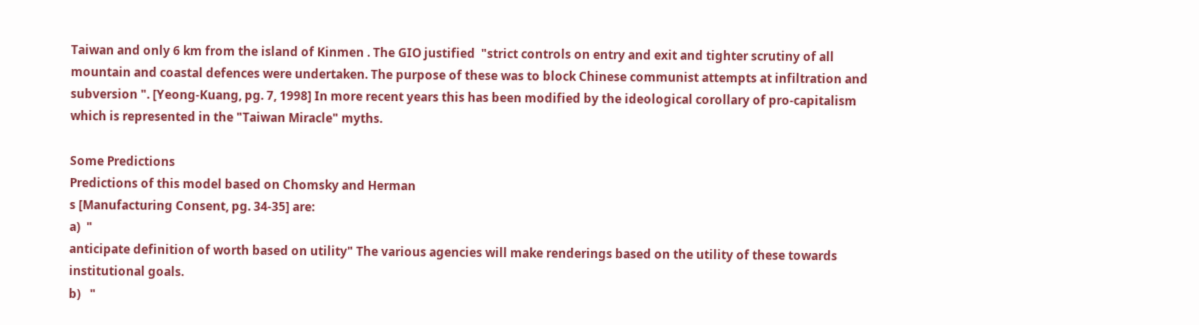Taiwan and only 6 km from the island of Kinmen . The GIO justified  "strict controls on entry and exit and tighter scrutiny of all mountain and coastal defences were undertaken. The purpose of these was to block Chinese communist attempts at infiltration and subversion ". [Yeong-Kuang, pg. 7, 1998] In more recent years this has been modified by the ideological corollary of pro-capitalism which is represented in the "Taiwan Miracle" myths.

Some Predictions
Predictions of this model based on Chomsky and Herman
s [Manufacturing Consent, pg. 34-35] are:
a)  "
anticipate definition of worth based on utility" The various agencies will make renderings based on the utility of these towards institutional goals.
b)   "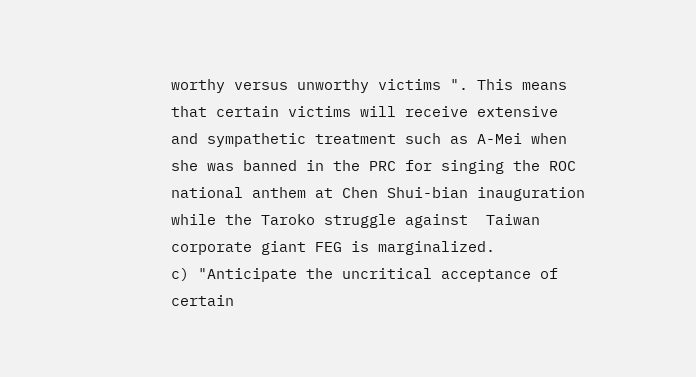worthy versus unworthy victims ". This means that certain victims will receive extensive and sympathetic treatment such as A-Mei when she was banned in the PRC for singing the ROC national anthem at Chen Shui-bian inauguration while the Taroko struggle against  Taiwan corporate giant FEG is marginalized.
c) "Anticipate the uncritical acceptance of certain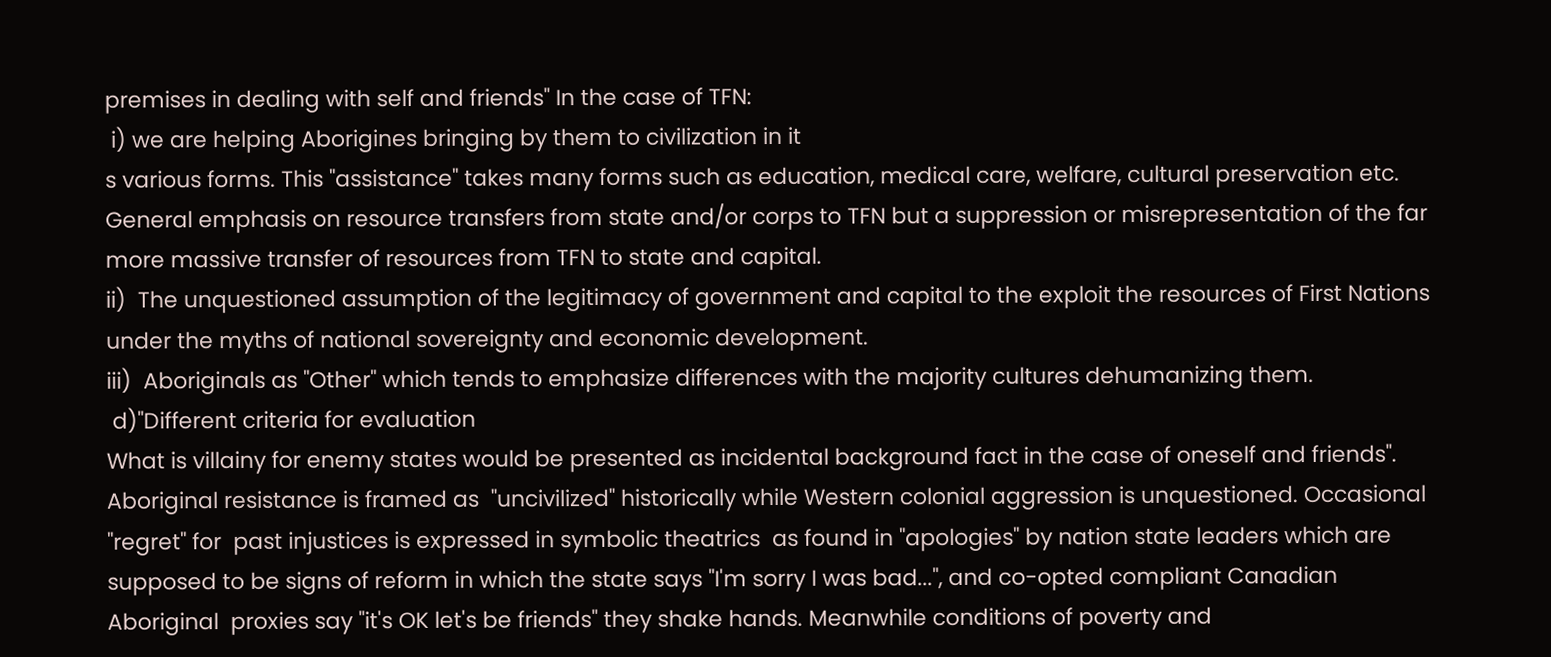premises in dealing with self and friends" In the case of TFN:
 i) we are helping Aborigines bringing by them to civilization in it
s various forms. This "assistance" takes many forms such as education, medical care, welfare, cultural preservation etc. General emphasis on resource transfers from state and/or corps to TFN but a suppression or misrepresentation of the far more massive transfer of resources from TFN to state and capital.
ii)  The unquestioned assumption of the legitimacy of government and capital to the exploit the resources of First Nations under the myths of national sovereignty and economic development.
iii)  Aboriginals as "Other" which tends to emphasize differences with the majority cultures dehumanizing them.
 d)"Different criteria for evaluation
What is villainy for enemy states would be presented as incidental background fact in the case of oneself and friends". Aboriginal resistance is framed as  "uncivilized" historically while Western colonial aggression is unquestioned. Occasional "regret" for  past injustices is expressed in symbolic theatrics  as found in "apologies" by nation state leaders which are supposed to be signs of reform in which the state says "I'm sorry I was bad...", and co-opted compliant Canadian Aboriginal  proxies say "it's OK let's be friends" they shake hands. Meanwhile conditions of poverty and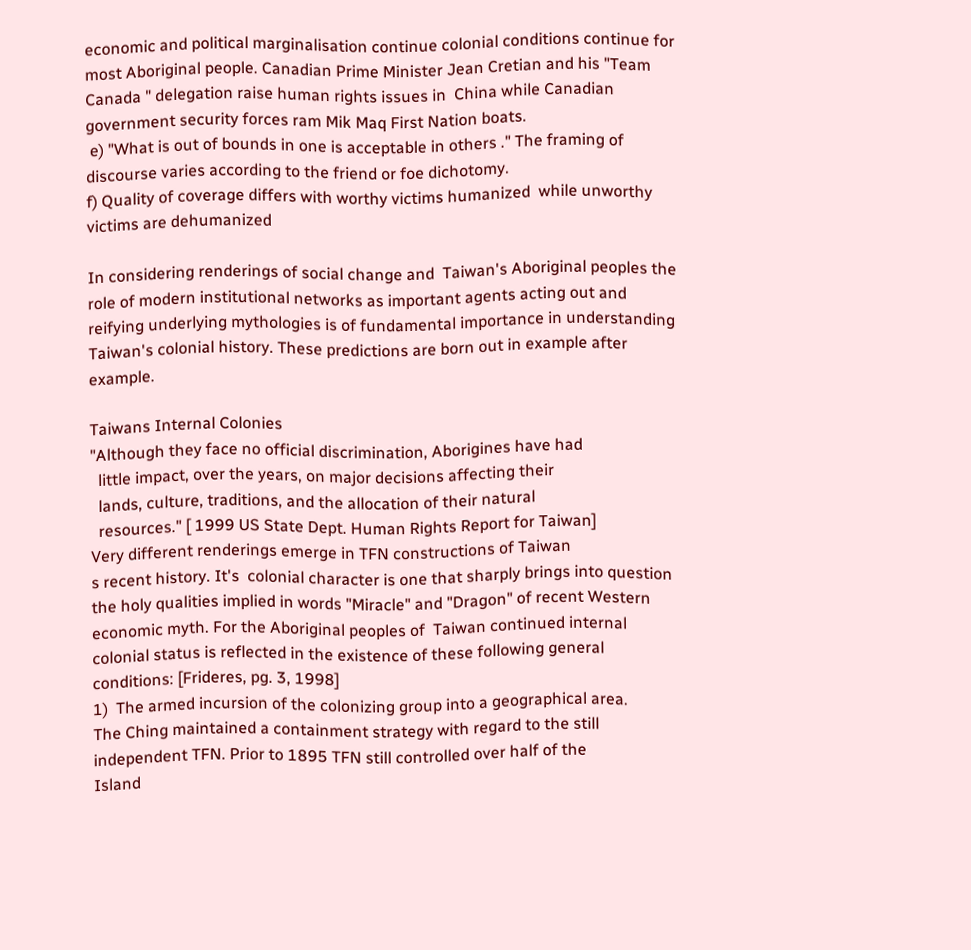economic and political marginalisation continue colonial conditions continue for most Aboriginal people. Canadian Prime Minister Jean Cretian and his "Team  Canada " delegation raise human rights issues in  China while Canadian government security forces ram Mik Maq First Nation boats.
 e) "What is out of bounds in one is acceptable in others ." The framing of discourse varies according to the friend or foe dichotomy.
f) Quality of coverage differs with worthy victims humanized  while unworthy victims are dehumanized

In considering renderings of social change and  Taiwan's Aboriginal peoples the role of modern institutional networks as important agents acting out and reifying underlying mythologies is of fundamental importance in understanding  Taiwan's colonial history. These predictions are born out in example after example.

Taiwans Internal Colonies
"Although they face no official discrimination, Aborigines have had
  little impact, over the years, on major decisions affecting their
  lands, culture, traditions, and the allocation of their natural
  resources." [ 1999 US State Dept. Human Rights Report for Taiwan]
Very different renderings emerge in TFN constructions of Taiwan
s recent history. It's  colonial character is one that sharply brings into question the holy qualities implied in words "Miracle" and "Dragon" of recent Western economic myth. For the Aboriginal peoples of  Taiwan continued internal colonial status is reflected in the existence of these following general conditions: [Frideres, pg. 3, 1998]
1)  The armed incursion of the colonizing group into a geographical area.
The Ching maintained a containment strategy with regard to the still independent TFN. Prior to 1895 TFN still controlled over half of the
Island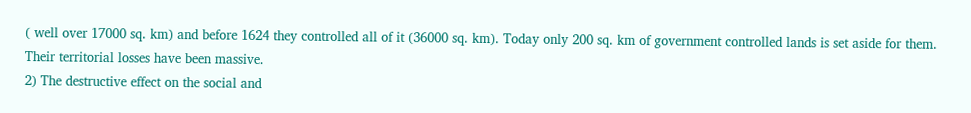( well over 17000 sq. km) and before 1624 they controlled all of it (36000 sq. km). Today only 200 sq. km of government controlled lands is set aside for them. Their territorial losses have been massive.
2) The destructive effect on the social and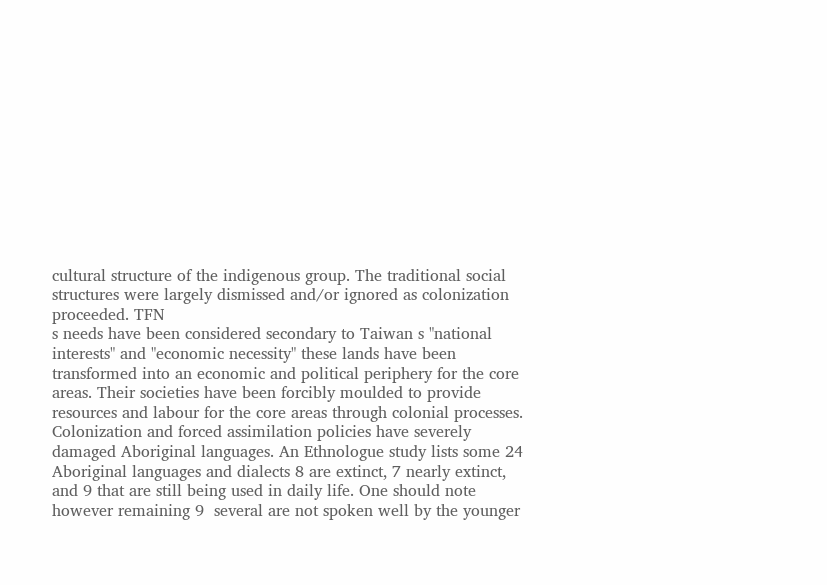cultural structure of the indigenous group. The traditional social structures were largely dismissed and/or ignored as colonization proceeded. TFN
s needs have been considered secondary to Taiwan s "national interests" and "economic necessity" these lands have been transformed into an economic and political periphery for the core areas. Their societies have been forcibly moulded to provide resources and labour for the core areas through colonial processes. Colonization and forced assimilation policies have severely damaged Aboriginal languages. An Ethnologue study lists some 24 Aboriginal languages and dialects 8 are extinct, 7 nearly extinct, and 9 that are still being used in daily life. One should note however remaining 9  several are not spoken well by the younger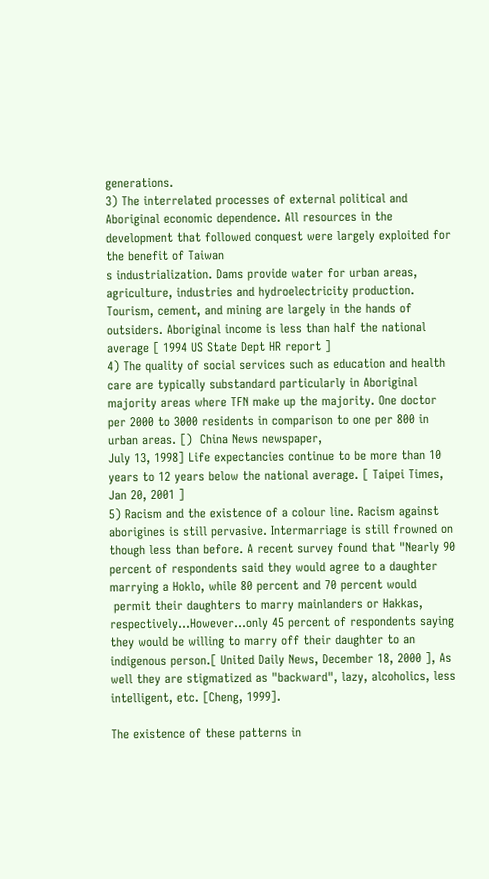generations.
3) The interrelated processes of external political and Aboriginal economic dependence. All resources in the development that followed conquest were largely exploited for the benefit of Taiwan
s industrialization. Dams provide water for urban areas, agriculture, industries and hydroelectricity production. Tourism, cement, and mining are largely in the hands of outsiders. Aboriginal income is less than half the national average [ 1994 US State Dept HR report ]
4) The quality of social services such as education and health care are typically substandard particularly in Aboriginal majority areas where TFN make up the majority. One doctor per 2000 to 3000 residents in comparison to one per 800 in urban areas. [)  China News newspaper,
July 13, 1998] Life expectancies continue to be more than 10 years to 12 years below the national average. [ Taipei Times, Jan 20, 2001 ]
5) Racism and the existence of a colour line. Racism against aborigines is still pervasive. Intermarriage is still frowned on though less than before. A recent survey found that "Nearly 90 percent of respondents said they would agree to a daughter marrying a Hoklo, while 80 percent and 70 percent would
 permit their daughters to marry mainlanders or Hakkas, respectively...However...only 45 percent of respondents saying they would be willing to marry off their daughter to an indigenous person.[ United Daily News, December 18, 2000 ], As well they are stigmatized as "backward", lazy, alcoholics, less intelligent, etc. [Cheng, 1999].

The existence of these patterns in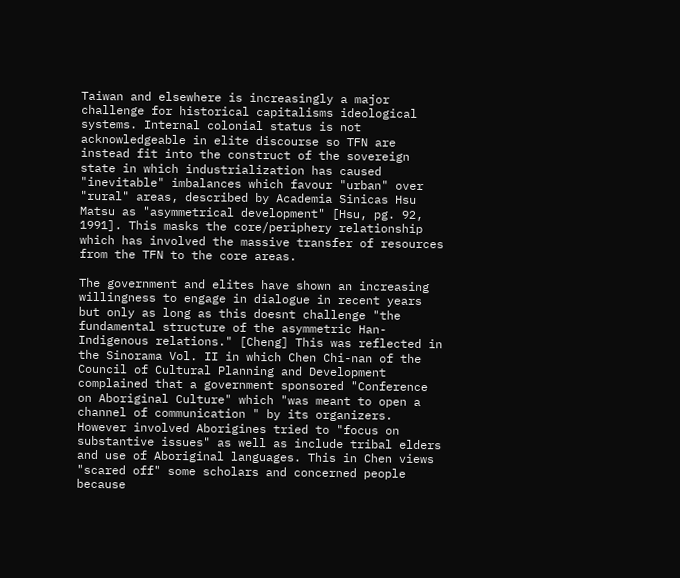Taiwan and elsewhere is increasingly a major challenge for historical capitalisms ideological systems. Internal colonial status is not acknowledgeable in elite discourse so TFN are instead fit into the construct of the sovereign state in which industrialization has caused "inevitable" imbalances which favour "urban" over "rural" areas, described by Academia Sinicas Hsu Matsu as "asymmetrical development" [Hsu, pg. 92, 1991]. This masks the core/periphery relationship which has involved the massive transfer of resources from the TFN to the core areas.

The government and elites have shown an increasing willingness to engage in dialogue in recent years but only as long as this doesnt challenge "the fundamental structure of the asymmetric Han-Indigenous relations." [Cheng] This was reflected in the Sinorama Vol. II in which Chen Chi-nan of the Council of Cultural Planning and Development complained that a government sponsored "Conference on Aboriginal Culture" which "was meant to open a channel of communication " by its organizers. However involved Aborigines tried to "focus on substantive issues" as well as include tribal elders and use of Aboriginal languages. This in Chen views  "scared off" some scholars and concerned people because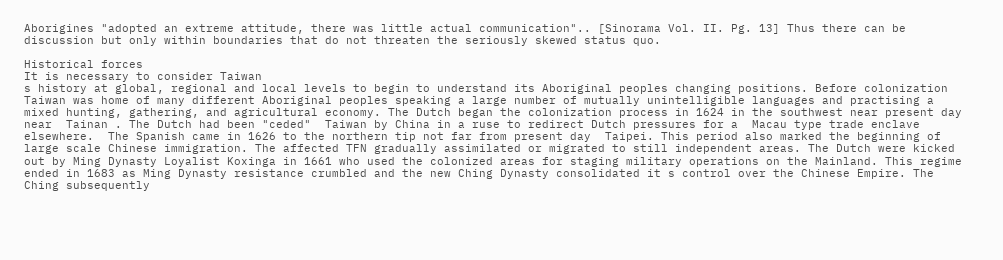Aborigines "adopted an extreme attitude, there was little actual communication".. [Sinorama Vol. II. Pg. 13] Thus there can be discussion but only within boundaries that do not threaten the seriously skewed status quo.

Historical forces
It is necessary to consider Taiwan
s history at global, regional and local levels to begin to understand its Aboriginal peoples changing positions. Before colonization  Taiwan was home of many different Aboriginal peoples speaking a large number of mutually unintelligible languages and practising a mixed hunting, gathering, and agricultural economy. The Dutch began the colonization process in 1624 in the southwest near present day near  Tainan . The Dutch had been "ceded"  Taiwan by China in a ruse to redirect Dutch pressures for a  Macau type trade enclave elsewhere.  The Spanish came in 1626 to the northern tip not far from present day  Taipei. This period also marked the beginning of large scale Chinese immigration. The affected TFN gradually assimilated or migrated to still independent areas. The Dutch were kicked out by Ming Dynasty Loyalist Koxinga in 1661 who used the colonized areas for staging military operations on the Mainland. This regime ended in 1683 as Ming Dynasty resistance crumbled and the new Ching Dynasty consolidated it s control over the Chinese Empire. The Ching subsequently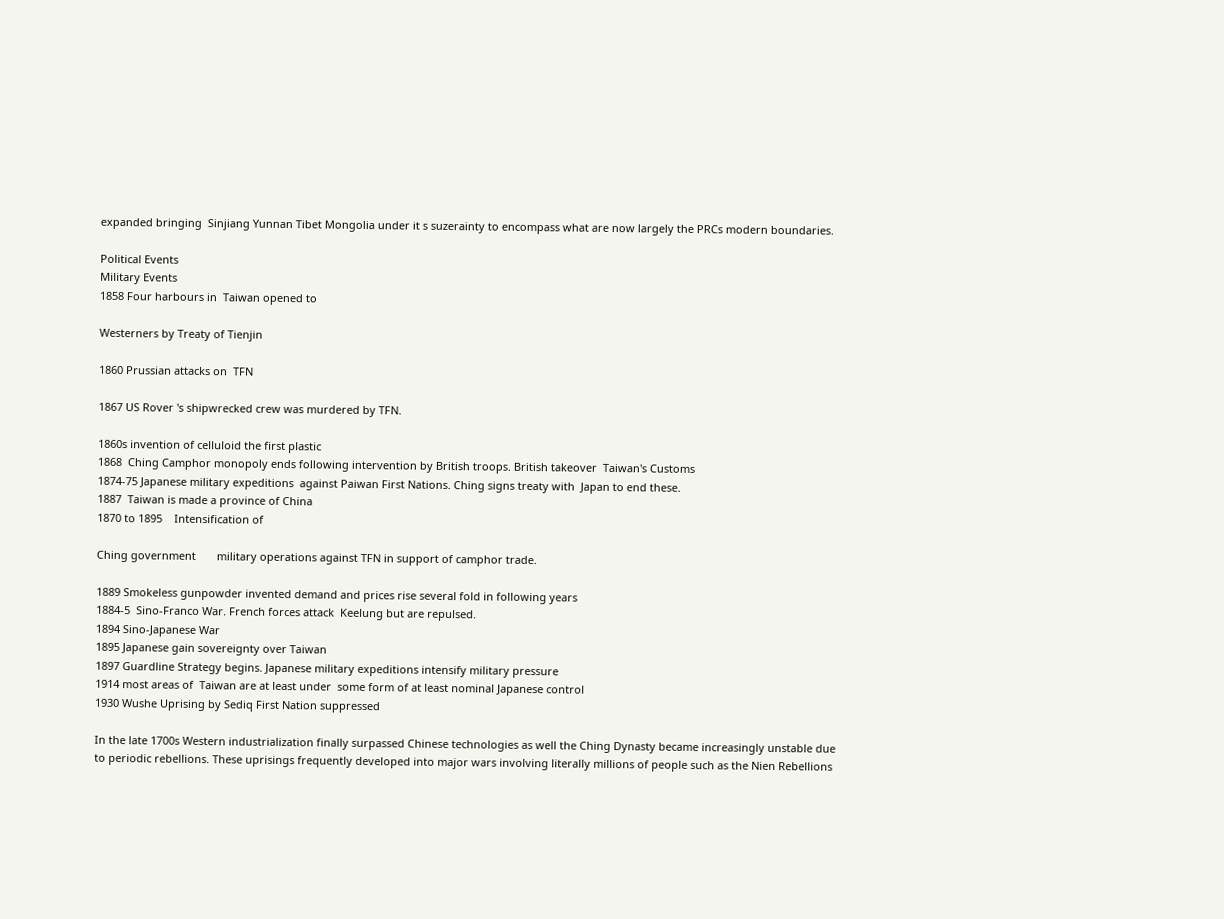expanded bringing  Sinjiang Yunnan Tibet Mongolia under it s suzerainty to encompass what are now largely the PRCs modern boundaries.

Political Events
Military Events
1858 Four harbours in  Taiwan opened to

Westerners by Treaty of Tienjin

1860 Prussian attacks on  TFN

1867 US Rover 's shipwrecked crew was murdered by TFN.

1860s invention of celluloid the first plastic
1868  Ching Camphor monopoly ends following intervention by British troops. British takeover  Taiwan's Customs
1874-75 Japanese military expeditions  against Paiwan First Nations. Ching signs treaty with  Japan to end these.
1887  Taiwan is made a province of China
1870 to 1895    Intensification of

Ching government       military operations against TFN in support of camphor trade.

1889 Smokeless gunpowder invented demand and prices rise several fold in following years
1884-5  Sino-Franco War. French forces attack  Keelung but are repulsed.
1894 Sino-Japanese War
1895 Japanese gain sovereignty over Taiwan
1897 Guardline Strategy begins. Japanese military expeditions intensify military pressure
1914 most areas of  Taiwan are at least under  some form of at least nominal Japanese control
1930 Wushe Uprising by Sediq First Nation suppressed

In the late 1700s Western industrialization finally surpassed Chinese technologies as well the Ching Dynasty became increasingly unstable due to periodic rebellions. These uprisings frequently developed into major wars involving literally millions of people such as the Nien Rebellions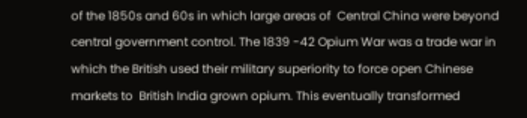of the 1850s and 60s in which large areas of  Central China were beyond central government control. The 1839 -42 Opium War was a trade war in which the British used their military superiority to force open Chinese markets to  British India grown opium. This eventually transformed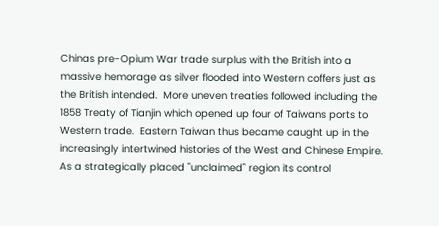Chinas pre-Opium War trade surplus with the British into a massive hemorage as silver flooded into Western coffers just as the British intended.  More uneven treaties followed including the 1858 Treaty of Tianjin which opened up four of Taiwans ports to Western trade.  Eastern Taiwan thus became caught up in the increasingly intertwined histories of the West and Chinese Empire. As a strategically placed "unclaimed" region its control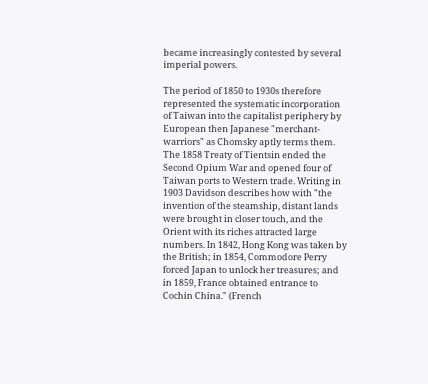became increasingly contested by several imperial powers.

The period of 1850 to 1930s therefore represented the systematic incorporation of Taiwan into the capitalist periphery by European then Japanese "merchant-warriors" as Chomsky aptly terms them. The 1858 Treaty of Tientsin ended the Second Opium War and opened four of  Taiwan ports to Western trade. Writing in 1903 Davidson describes how with "the invention of the steamship, distant lands were brought in closer touch, and the Orient with its riches attracted large numbers. In 1842, Hong Kong was taken by the British; in 1854, Commodore Perry forced Japan to unlock her treasures; and in 1859, France obtained entrance to Cochin China." (French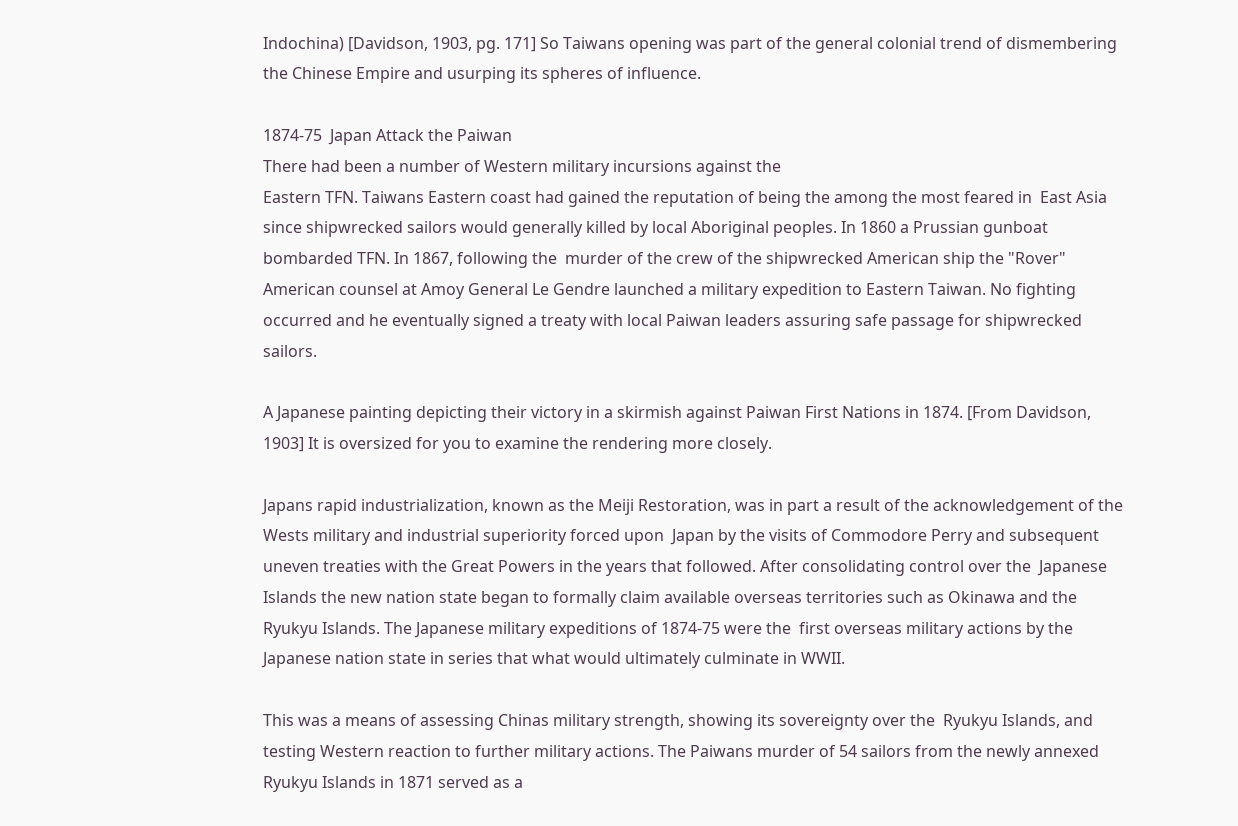Indochina) [Davidson, 1903, pg. 171] So Taiwans opening was part of the general colonial trend of dismembering the Chinese Empire and usurping its spheres of influence.

1874-75  Japan Attack the Paiwan
There had been a number of Western military incursions against the
Eastern TFN. Taiwans Eastern coast had gained the reputation of being the among the most feared in  East Asia since shipwrecked sailors would generally killed by local Aboriginal peoples. In 1860 a Prussian gunboat bombarded TFN. In 1867, following the  murder of the crew of the shipwrecked American ship the "Rover" American counsel at Amoy General Le Gendre launched a military expedition to Eastern Taiwan. No fighting occurred and he eventually signed a treaty with local Paiwan leaders assuring safe passage for shipwrecked sailors.

A Japanese painting depicting their victory in a skirmish against Paiwan First Nations in 1874. [From Davidson, 1903] It is oversized for you to examine the rendering more closely.

Japans rapid industrialization, known as the Meiji Restoration, was in part a result of the acknowledgement of the Wests military and industrial superiority forced upon  Japan by the visits of Commodore Perry and subsequent uneven treaties with the Great Powers in the years that followed. After consolidating control over the  Japanese Islands the new nation state began to formally claim available overseas territories such as Okinawa and the  Ryukyu Islands. The Japanese military expeditions of 1874-75 were the  first overseas military actions by the Japanese nation state in series that what would ultimately culminate in WWII.

This was a means of assessing Chinas military strength, showing its sovereignty over the  Ryukyu Islands, and testing Western reaction to further military actions. The Paiwans murder of 54 sailors from the newly annexed  Ryukyu Islands in 1871 served as a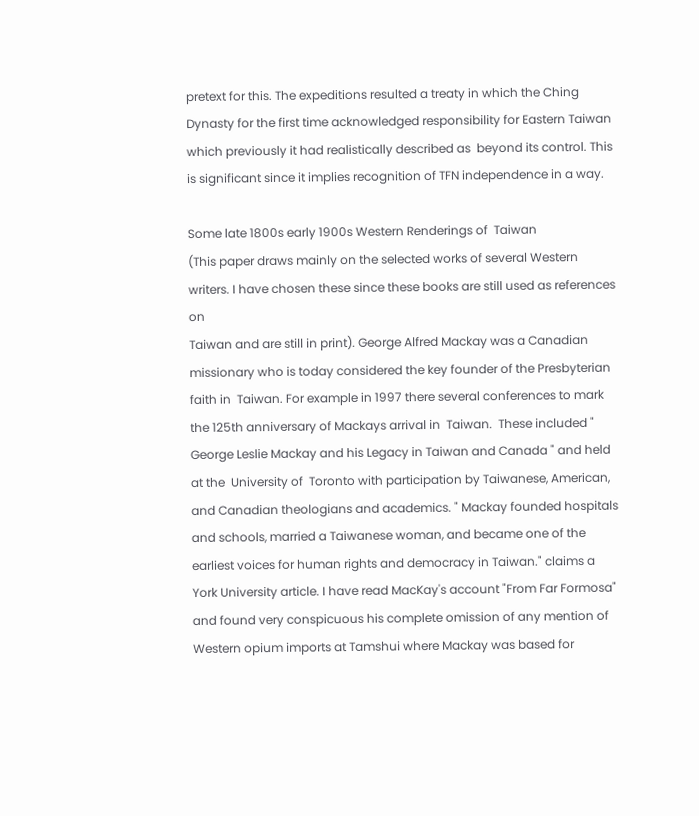pretext for this. The expeditions resulted a treaty in which the Ching Dynasty for the first time acknowledged responsibility for Eastern Taiwan which previously it had realistically described as  beyond its control. This is significant since it implies recognition of TFN independence in a way.

Some late 1800s early 1900s Western Renderings of  Taiwan
(This paper draws mainly on the selected works of several Western writers. I have chosen these since these books are still used as references on
Taiwan and are still in print). George Alfred Mackay was a Canadian missionary who is today considered the key founder of the Presbyterian faith in  Taiwan. For example in 1997 there several conferences to mark the 125th anniversary of Mackays arrival in  Taiwan.  These included " George Leslie Mackay and his Legacy in Taiwan and Canada " and held at the  University of  Toronto with participation by Taiwanese, American,  and Canadian theologians and academics. " Mackay founded hospitals and schools, married a Taiwanese woman, and became one of the earliest voices for human rights and democracy in Taiwan." claims a York University article. I have read MacKay's account "From Far Formosa" and found very conspicuous his complete omission of any mention of  Western opium imports at Tamshui where Mackay was based for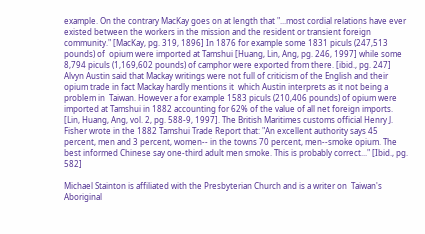example. On the contrary MacKay goes on at length that "...most cordial relations have ever existed between the workers in the mission and the resident or transient foreign community." [MacKay, pg. 319, 1896] In 1876 for example some 1831 piculs (247,513 pounds) of  opium were imported at Tamshui [Huang, Lin, Ang, pg. 246, 1997] while some 8,794 piculs (1,169,602 pounds) of camphor were exported from there. [ibid., pg. 247] Alvyn Austin said that Mackay writings were not full of criticism of the English and their opium trade in fact Mackay hardly mentions it  which Austin interprets as it not being a problem in  Taiwan. However a for example 1583 piculs (210,406 pounds) of opium were imported at Tamshui in 1882 accounting for 62% of the value of all net foreign imports. [Lin, Huang, Ang, vol. 2, pg. 588-9, 1997]. The British Maritimes customs official Henry J. Fisher wrote in the 1882 Tamshui Trade Report that: "An excellent authority says 45 percent, men and 3 percent, women-- in the towns 70 percent, men--smoke opium. The best informed Chinese say one-third adult men smoke. This is probably correct..." [Ibid., pg. 582]

Michael Stainton is affiliated with the Presbyterian Church and is a writer on  Taiwan's Aboriginal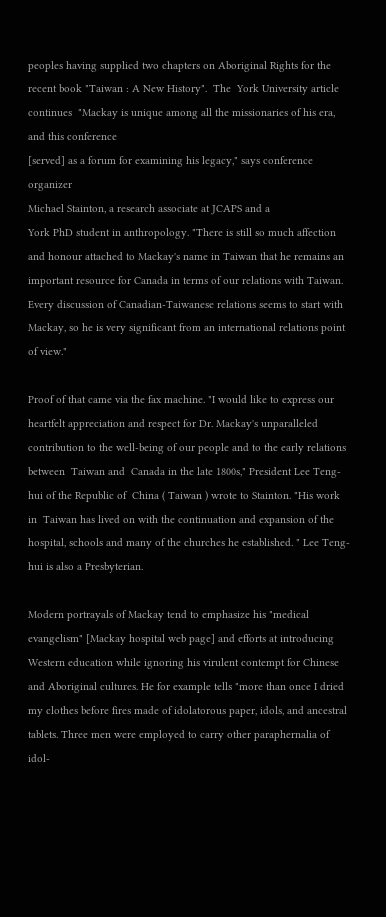peoples having supplied two chapters on Aboriginal Rights for the recent book "Taiwan : A New History".  The  York University article continues  "Mackay is unique among all the missionaries of his era, and this conference
[served] as a forum for examining his legacy," says conference organizer
Michael Stainton, a research associate at JCAPS and a
York PhD student in anthropology. "There is still so much affection and honour attached to Mackay's name in Taiwan that he remains an important resource for Canada in terms of our relations with Taiwan. Every discussion of Canadian-Taiwanese relations seems to start with Mackay, so he is very significant from an international relations point of view."

Proof of that came via the fax machine. "I would like to express our heartfelt appreciation and respect for Dr. Mackay's unparalleled contribution to the well-being of our people and to the early relations between  Taiwan and  Canada in the late 1800s," President Lee Teng-hui of the Republic of  China ( Taiwan ) wrote to Stainton. "His work in  Taiwan has lived on with the continuation and expansion of the hospital, schools and many of the churches he established. " Lee Teng-hui is also a Presbyterian.

Modern portrayals of Mackay tend to emphasize his "medical evangelism" [Mackay hospital web page] and efforts at introducing Western education while ignoring his virulent contempt for Chinese and Aboriginal cultures. He for example tells "more than once I dried my clothes before fires made of idolatorous paper, idols, and ancestral tablets. Three men were employed to carry other paraphernalia of idol-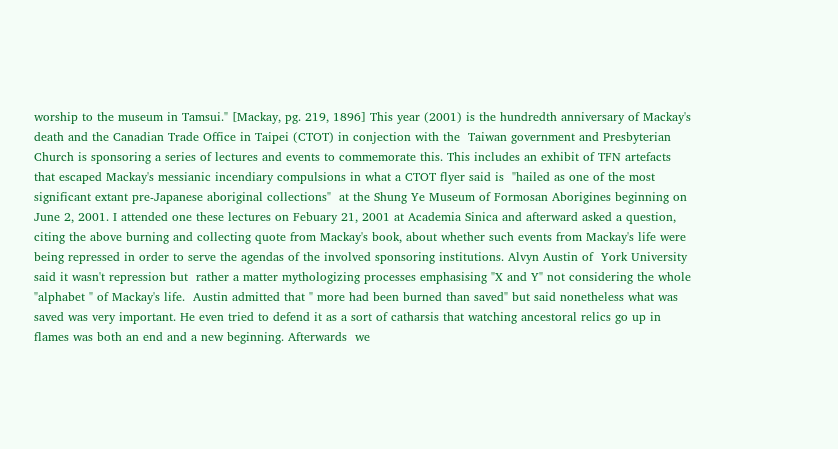worship to the museum in Tamsui." [Mackay, pg. 219, 1896] This year (2001) is the hundredth anniversary of Mackay's death and the Canadian Trade Office in Taipei (CTOT) in conjection with the  Taiwan government and Presbyterian Church is sponsoring a series of lectures and events to commemorate this. This includes an exhibit of TFN artefacts that escaped Mackay's messianic incendiary compulsions in what a CTOT flyer said is  "hailed as one of the most significant extant pre-Japanese aboriginal collections"  at the Shung Ye Museum of Formosan Aborigines beginning on June 2, 2001. I attended one these lectures on Febuary 21, 2001 at Academia Sinica and afterward asked a question, citing the above burning and collecting quote from Mackay's book, about whether such events from Mackay's life were being repressed in order to serve the agendas of the involved sponsoring institutions. Alvyn Austin of  York University said it wasn't repression but  rather a matter mythologizing processes emphasising "X and Y" not considering the whole "alphabet " of Mackay's life.  Austin admitted that " more had been burned than saved" but said nonetheless what was saved was very important. He even tried to defend it as a sort of catharsis that watching ancestoral relics go up in flames was both an end and a new beginning. Afterwards  we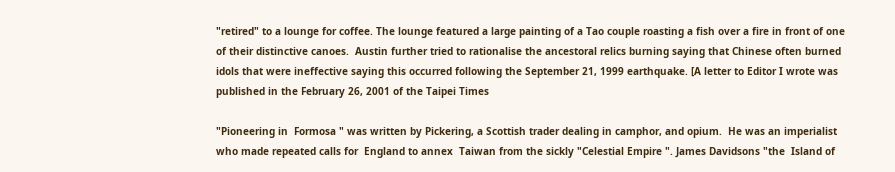"retired" to a lounge for coffee. The lounge featured a large painting of a Tao couple roasting a fish over a fire in front of one of their distinctive canoes.  Austin further tried to rationalise the ancestoral relics burning saying that Chinese often burned idols that were ineffective saying this occurred following the September 21, 1999 earthquake. [A letter to Editor I wrote was published in the February 26, 2001 of the Taipei Times

"Pioneering in  Formosa " was written by Pickering, a Scottish trader dealing in camphor, and opium.  He was an imperialist who made repeated calls for  England to annex  Taiwan from the sickly "Celestial Empire ". James Davidsons "the  Island of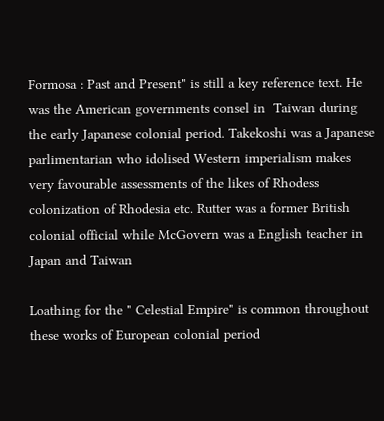Formosa : Past and Present" is still a key reference text. He was the American governments consel in  Taiwan during the early Japanese colonial period. Takekoshi was a Japanese parlimentarian who idolised Western imperialism makes very favourable assessments of the likes of Rhodess colonization of Rhodesia etc. Rutter was a former British colonial official while McGovern was a English teacher in  Japan and Taiwan

Loathing for the " Celestial Empire" is common throughout these works of European colonial period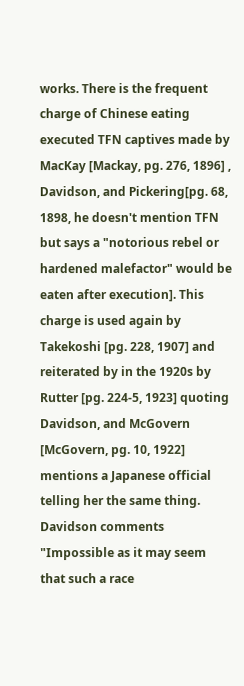works. There is the frequent charge of Chinese eating executed TFN captives made by MacKay [Mackay, pg. 276, 1896] , Davidson, and Pickering[pg. 68, 1898, he doesn't mention TFN but says a "notorious rebel or hardened malefactor" would be eaten after execution]. This charge is used again by Takekoshi [pg. 228, 1907] and reiterated by in the 1920s by Rutter [pg. 224-5, 1923] quoting Davidson, and McGovern [McGovern, pg. 10, 1922] mentions a Japanese official telling her the same thing. Davidson comments "Impossible as it may seem that such a race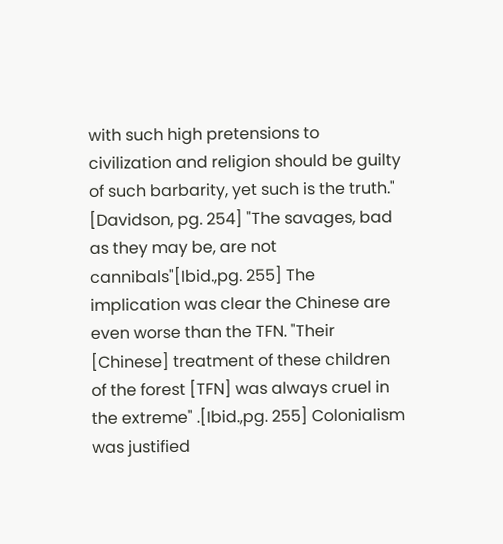with such high pretensions to civilization and religion should be guilty of such barbarity, yet such is the truth." [Davidson, pg. 254] "The savages, bad as they may be, are not cannibals"[Ibid.,pg. 255] The implication was clear the Chinese are even worse than the TFN. "Their [Chinese] treatment of these children of the forest [TFN] was always cruel in the extreme" .[Ibid.,pg. 255] Colonialism was justified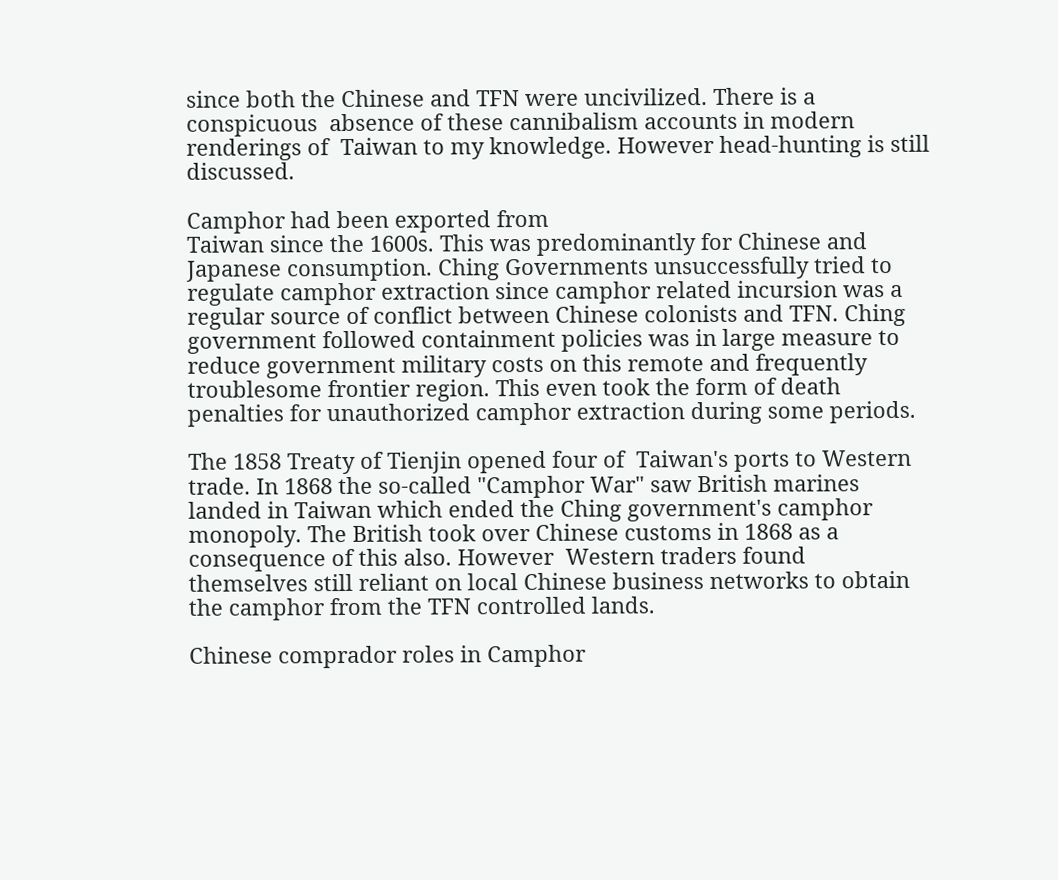since both the Chinese and TFN were uncivilized. There is a conspicuous  absence of these cannibalism accounts in modern renderings of  Taiwan to my knowledge. However head-hunting is still discussed.

Camphor had been exported from
Taiwan since the 1600s. This was predominantly for Chinese and Japanese consumption. Ching Governments unsuccessfully tried to regulate camphor extraction since camphor related incursion was a regular source of conflict between Chinese colonists and TFN. Ching government followed containment policies was in large measure to reduce government military costs on this remote and frequently troublesome frontier region. This even took the form of death penalties for unauthorized camphor extraction during some periods.

The 1858 Treaty of Tienjin opened four of  Taiwan's ports to Western trade. In 1868 the so-called "Camphor War" saw British marines landed in Taiwan which ended the Ching government's camphor monopoly. The British took over Chinese customs in 1868 as a consequence of this also. However  Western traders found  themselves still reliant on local Chinese business networks to obtain the camphor from the TFN controlled lands.

Chinese comprador roles in Camphor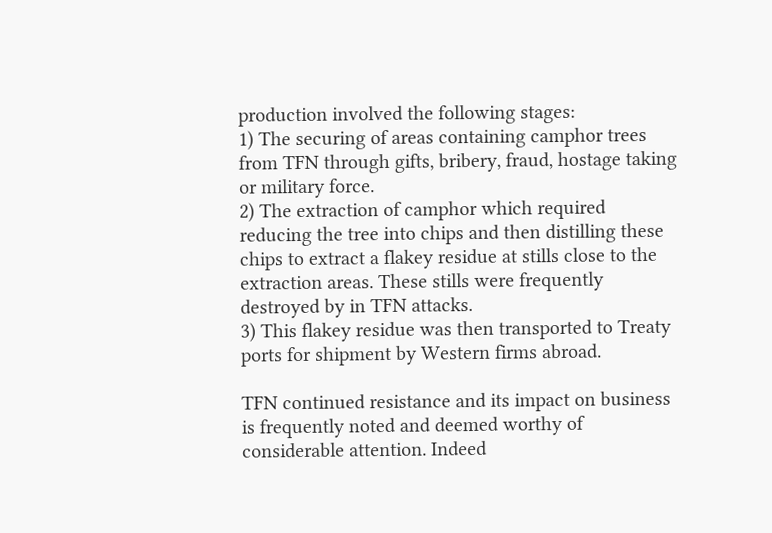production involved the following stages:
1) The securing of areas containing camphor trees from TFN through gifts, bribery, fraud, hostage taking or military force.
2) The extraction of camphor which required reducing the tree into chips and then distilling these chips to extract a flakey residue at stills close to the extraction areas. These stills were frequently destroyed by in TFN attacks.
3) This flakey residue was then transported to Treaty ports for shipment by Western firms abroad.

TFN continued resistance and its impact on business is frequently noted and deemed worthy of considerable attention. Indeed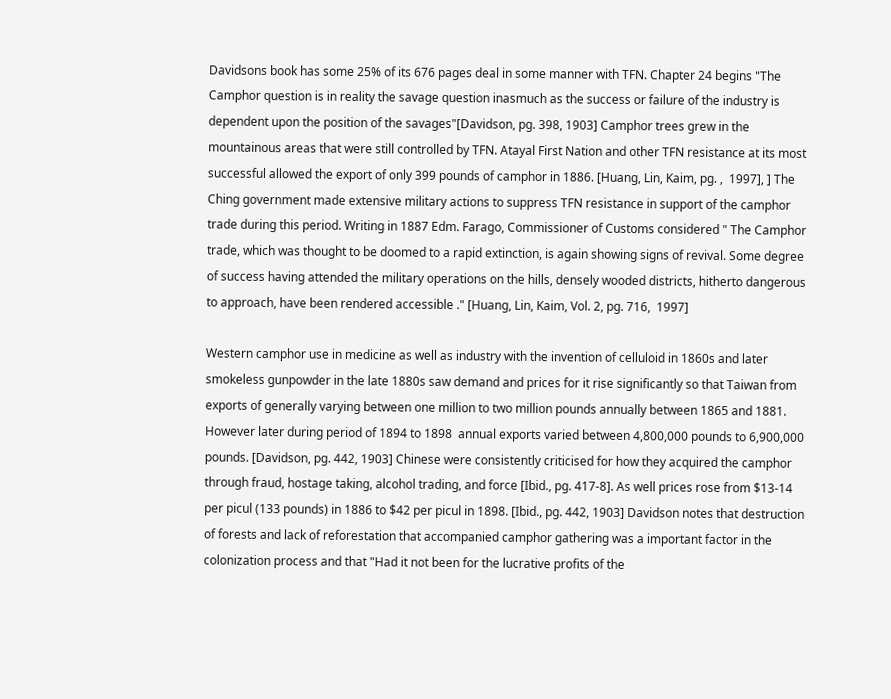Davidsons book has some 25% of its 676 pages deal in some manner with TFN. Chapter 24 begins "The Camphor question is in reality the savage question inasmuch as the success or failure of the industry is dependent upon the position of the savages"[Davidson, pg. 398, 1903] Camphor trees grew in the mountainous areas that were still controlled by TFN. Atayal First Nation and other TFN resistance at its most successful allowed the export of only 399 pounds of camphor in 1886. [Huang, Lin, Kaim, pg. ,  1997], ] The Ching government made extensive military actions to suppress TFN resistance in support of the camphor trade during this period. Writing in 1887 Edm. Farago, Commissioner of Customs considered " The Camphor trade, which was thought to be doomed to a rapid extinction, is again showing signs of revival. Some degree of success having attended the military operations on the hills, densely wooded districts, hitherto dangerous to approach, have been rendered accessible ." [Huang, Lin, Kaim, Vol. 2, pg. 716,  1997]

Western camphor use in medicine as well as industry with the invention of celluloid in 1860s and later smokeless gunpowder in the late 1880s saw demand and prices for it rise significantly so that Taiwan from exports of generally varying between one million to two million pounds annually between 1865 and 1881. However later during period of 1894 to 1898  annual exports varied between 4,800,000 pounds to 6,900,000 pounds. [Davidson, pg. 442, 1903] Chinese were consistently criticised for how they acquired the camphor through fraud, hostage taking, alcohol trading, and force [Ibid., pg. 417-8]. As well prices rose from $13-14 per picul (133 pounds) in 1886 to $42 per picul in 1898. [Ibid., pg. 442, 1903] Davidson notes that destruction of forests and lack of reforestation that accompanied camphor gathering was a important factor in the colonization process and that "Had it not been for the lucrative profits of the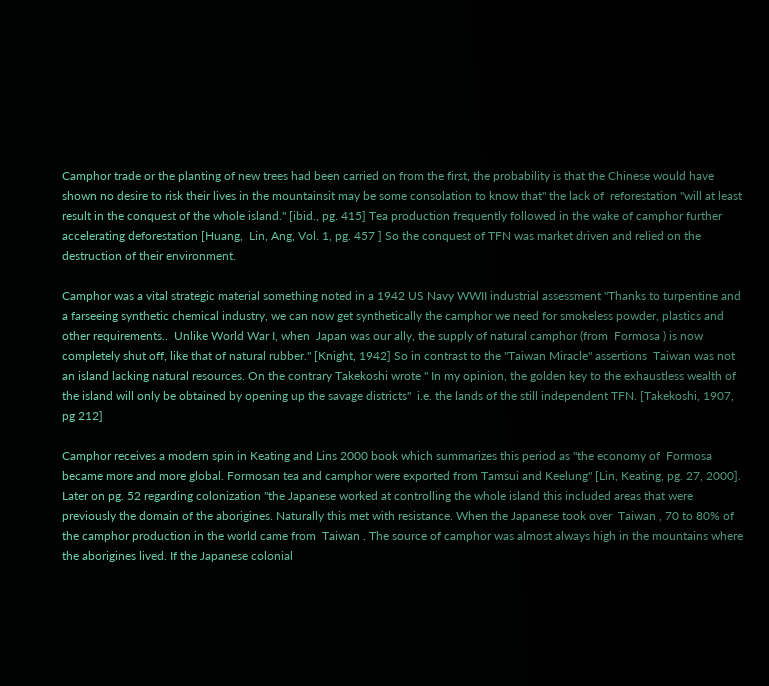Camphor trade or the planting of new trees had been carried on from the first, the probability is that the Chinese would have shown no desire to risk their lives in the mountainsit may be some consolation to know that" the lack of  reforestation "will at least result in the conquest of the whole island." [ibid., pg. 415] Tea production frequently followed in the wake of camphor further accelerating deforestation [Huang,  Lin, Ang, Vol. 1, pg. 457 ] So the conquest of TFN was market driven and relied on the destruction of their environment.

Camphor was a vital strategic material something noted in a 1942 US Navy WWII industrial assessment "Thanks to turpentine and a farseeing synthetic chemical industry, we can now get synthetically the camphor we need for smokeless powder, plastics and other requirements..  Unlike World War I, when  Japan was our ally, the supply of natural camphor (from  Formosa ) is now completely shut off, like that of natural rubber." [Knight, 1942] So in contrast to the "Taiwan Miracle" assertions  Taiwan was not an island lacking natural resources. On the contrary Takekoshi wrote " In my opinion, the golden key to the exhaustless wealth of the island will only be obtained by opening up the savage districts"  i.e. the lands of the still independent TFN. [Takekoshi, 1907, pg 212]

Camphor receives a modern spin in Keating and Lins 2000 book which summarizes this period as "the economy of  Formosa became more and more global. Formosan tea and camphor were exported from Tamsui and Keelung" [Lin, Keating, pg. 27, 2000]. Later on pg. 52 regarding colonization "the Japanese worked at controlling the whole island this included areas that were previously the domain of the aborigines. Naturally this met with resistance. When the Japanese took over  Taiwan , 70 to 80% of the camphor production in the world came from  Taiwan . The source of camphor was almost always high in the mountains where the aborigines lived. If the Japanese colonial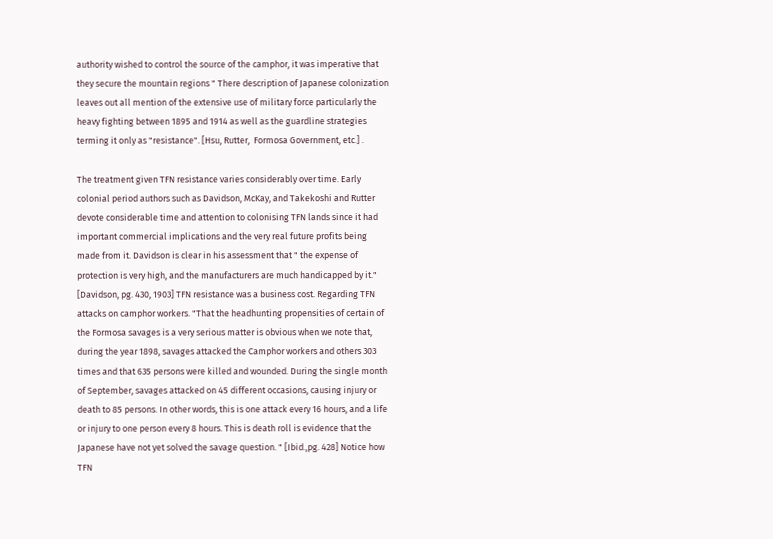authority wished to control the source of the camphor, it was imperative that they secure the mountain regions " There description of Japanese colonization leaves out all mention of the extensive use of military force particularly the heavy fighting between 1895 and 1914 as well as the guardline strategies terming it only as "resistance". [Hsu, Rutter,  Formosa Government, etc.] .

The treatment given TFN resistance varies considerably over time. Early colonial period authors such as Davidson, McKay, and Takekoshi and Rutter devote considerable time and attention to colonising TFN lands since it had important commercial implications and the very real future profits being made from it. Davidson is clear in his assessment that " the expense of protection is very high, and the manufacturers are much handicapped by it." [Davidson, pg. 430, 1903] TFN resistance was a business cost. Regarding TFN attacks on camphor workers. "That the headhunting propensities of certain of the Formosa savages is a very serious matter is obvious when we note that, during the year 1898, savages attacked the Camphor workers and others 303 times and that 635 persons were killed and wounded. During the single month of September, savages attacked on 45 different occasions, causing injury or death to 85 persons. In other words, this is one attack every 16 hours, and a life or injury to one person every 8 hours. This is death roll is evidence that the Japanese have not yet solved the savage question. " [Ibid.,pg. 428] Notice how TFN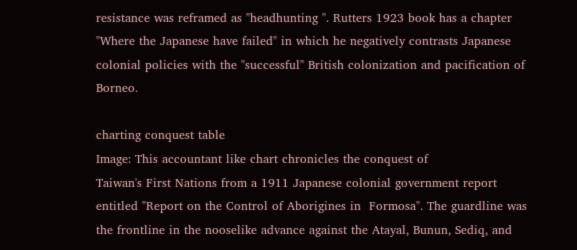resistance was reframed as "headhunting ". Rutters 1923 book has a chapter "Where the Japanese have failed" in which he negatively contrasts Japanese colonial policies with the "successful" British colonization and pacification of  Borneo.

charting conquest table
Image: This accountant like chart chronicles the conquest of
Taiwan's First Nations from a 1911 Japanese colonial government report entitled "Report on the Control of Aborigines in  Formosa". The guardline was the frontline in the nooselike advance against the Atayal, Bunun, Sediq, and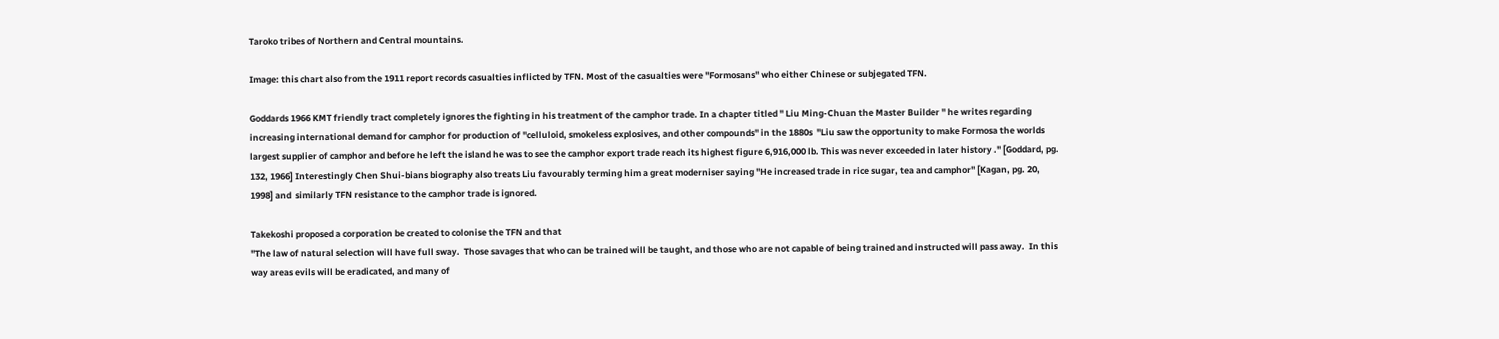Taroko tribes of Northern and Central mountains.

Image: this chart also from the 1911 report records casualties inflicted by TFN. Most of the casualties were "Formosans" who either Chinese or subjegated TFN.

Goddards 1966 KMT friendly tract completely ignores the fighting in his treatment of the camphor trade. In a chapter titled " Liu Ming-Chuan the Master Builder " he writes regarding increasing international demand for camphor for production of "celluloid, smokeless explosives, and other compounds" in the 1880s  "Liu saw the opportunity to make Formosa the worlds largest supplier of camphor and before he left the island he was to see the camphor export trade reach its highest figure 6,916,000 lb. This was never exceeded in later history ." [Goddard, pg. 132, 1966] Interestingly Chen Shui-bians biography also treats Liu favourably terming him a great moderniser saying "He increased trade in rice sugar, tea and camphor" [Kagan, pg. 20, 1998] and  similarly TFN resistance to the camphor trade is ignored.

Takekoshi proposed a corporation be created to colonise the TFN and that
"The law of natural selection will have full sway.  Those savages that who can be trained will be taught, and those who are not capable of being trained and instructed will pass away.  In this way areas evils will be eradicated, and many of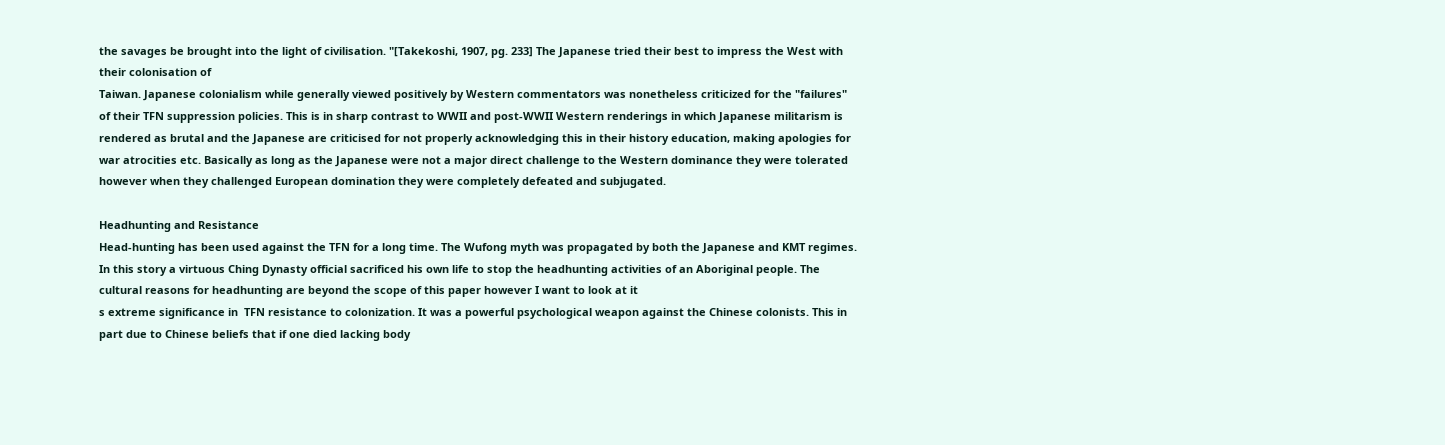the savages be brought into the light of civilisation. "[Takekoshi, 1907, pg. 233] The Japanese tried their best to impress the West with their colonisation of
Taiwan. Japanese colonialism while generally viewed positively by Western commentators was nonetheless criticized for the "failures" of their TFN suppression policies. This is in sharp contrast to WWII and post-WWII Western renderings in which Japanese militarism is rendered as brutal and the Japanese are criticised for not properly acknowledging this in their history education, making apologies for war atrocities etc. Basically as long as the Japanese were not a major direct challenge to the Western dominance they were tolerated however when they challenged European domination they were completely defeated and subjugated.

Headhunting and Resistance
Head-hunting has been used against the TFN for a long time. The Wufong myth was propagated by both the Japanese and KMT regimes. In this story a virtuous Ching Dynasty official sacrificed his own life to stop the headhunting activities of an Aboriginal people. The cultural reasons for headhunting are beyond the scope of this paper however I want to look at it
s extreme significance in  TFN resistance to colonization. It was a powerful psychological weapon against the Chinese colonists. This in part due to Chinese beliefs that if one died lacking body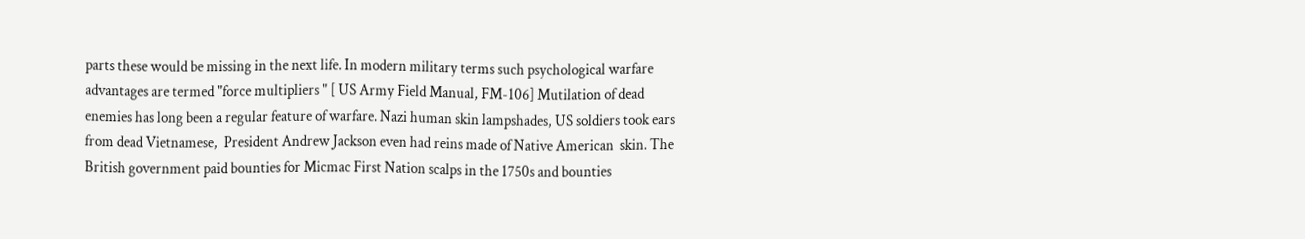parts these would be missing in the next life. In modern military terms such psychological warfare advantages are termed "force multipliers " [ US Army Field Manual, FM-106] Mutilation of dead enemies has long been a regular feature of warfare. Nazi human skin lampshades, US soldiers took ears from dead Vietnamese,  President Andrew Jackson even had reins made of Native American  skin. The British government paid bounties for Micmac First Nation scalps in the 1750s and bounties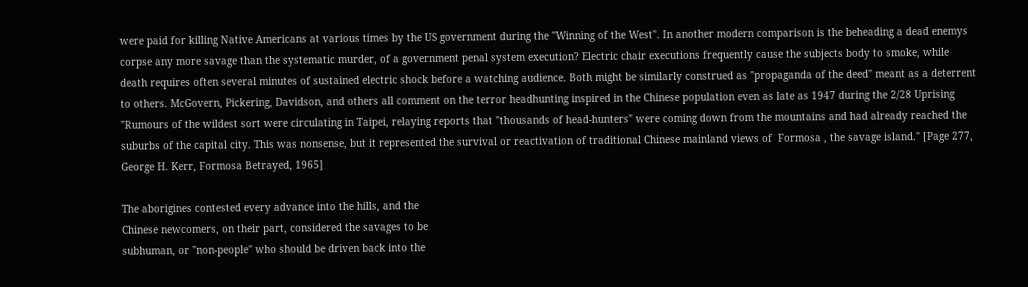were paid for killing Native Americans at various times by the US government during the "Winning of the West". In another modern comparison is the beheading a dead enemys corpse any more savage than the systematic murder, of a government penal system execution? Electric chair executions frequently cause the subjects body to smoke, while death requires often several minutes of sustained electric shock before a watching audience. Both might be similarly construed as "propaganda of the deed" meant as a deterrent to others. McGovern, Pickering, Davidson, and others all comment on the terror headhunting inspired in the Chinese population even as late as 1947 during the 2/28 Uprising "Rumours of the wildest sort were circulating in Taipei, relaying reports that "thousands of head-hunters" were coming down from the mountains and had already reached the suburbs of the capital city. This was nonsense, but it represented the survival or reactivation of traditional Chinese mainland views of  Formosa , the savage island." [Page 277, George H. Kerr, Formosa Betrayed, 1965]

The aborigines contested every advance into the hills, and the
Chinese newcomers, on their part, considered the savages to be
subhuman, or "non-people" who should be driven back into the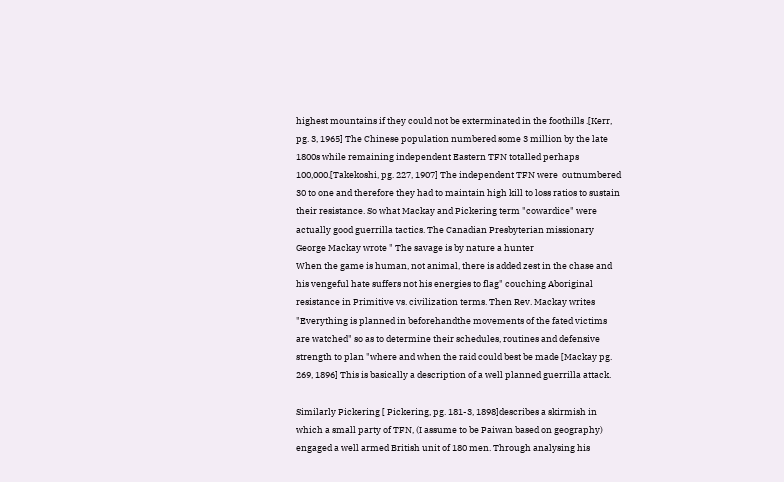highest mountains if they could not be exterminated in the foothills .[Kerr, pg. 3, 1965] The Chinese population numbered some 3 million by the late 1800s while remaining independent Eastern TFN totalled perhaps 100,000.[Takekoshi, pg. 227, 1907] The independent TFN were  outnumbered 30 to one and therefore they had to maintain high kill to loss ratios to sustain their resistance. So what Mackay and Pickering term "cowardice" were actually good guerrilla tactics. The Canadian Presbyterian missionary George Mackay wrote " The savage is by nature a hunter
When the game is human, not animal, there is added zest in the chase and his vengeful hate suffers not his energies to flag" couching Aboriginal resistance in Primitive vs. civilization terms. Then Rev. Mackay writes "Everything is planned in beforehandthe movements of the fated victims are watched" so as to determine their schedules, routines and defensive strength to plan "where and when the raid could best be made [Mackay pg. 269, 1896] This is basically a description of a well planned guerrilla attack.

Similarly Pickering [ Pickering, pg. 181-3, 1898]describes a skirmish in which a small party of TFN, (I assume to be Paiwan based on geography) engaged a well armed British unit of 180 men. Through analysing his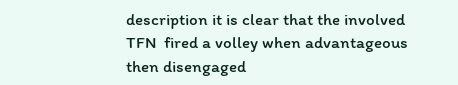description it is clear that the involved TFN  fired a volley when advantageous then disengaged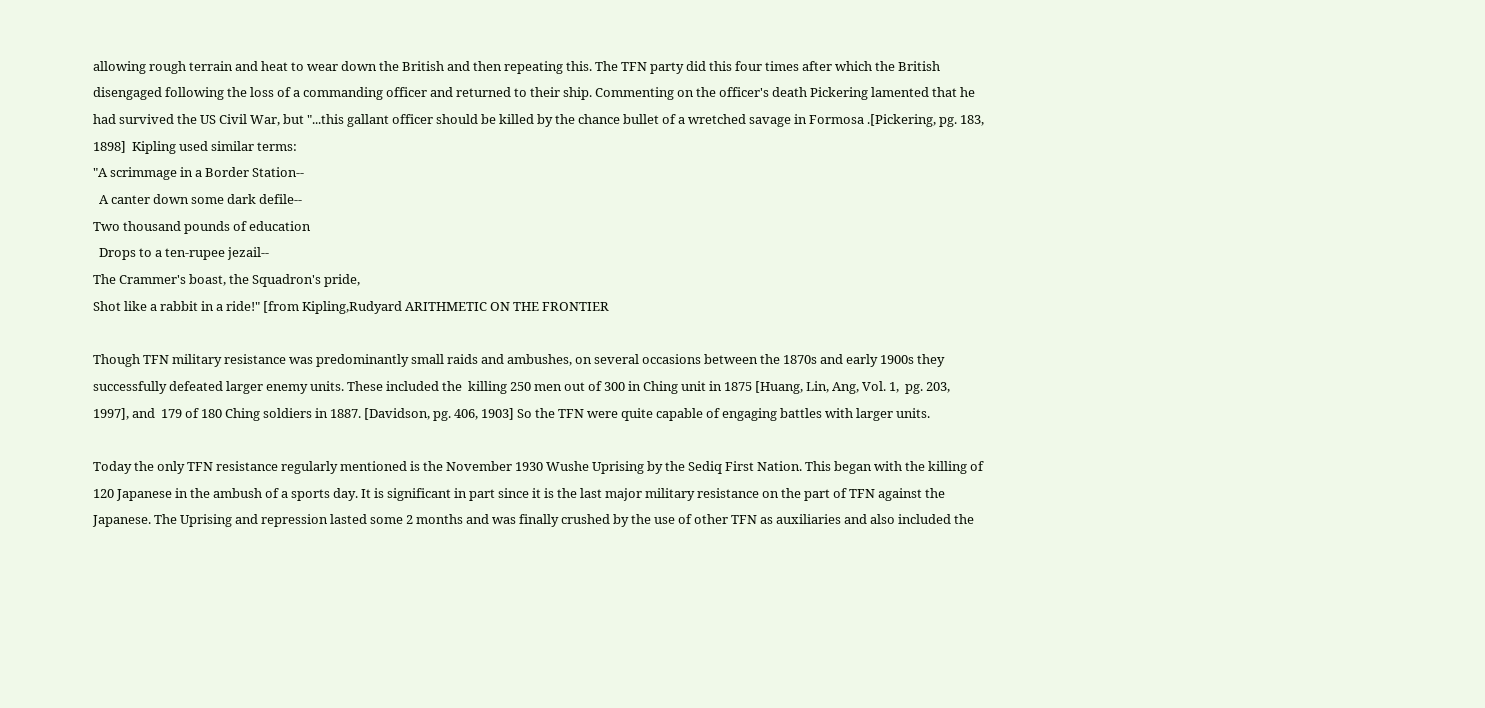allowing rough terrain and heat to wear down the British and then repeating this. The TFN party did this four times after which the British disengaged following the loss of a commanding officer and returned to their ship. Commenting on the officer's death Pickering lamented that he had survived the US Civil War, but "...this gallant officer should be killed by the chance bullet of a wretched savage in Formosa .[Pickering, pg. 183, 1898]  Kipling used similar terms:
"A scrimmage in a Border Station--
  A canter down some dark defile--
Two thousand pounds of education
  Drops to a ten-rupee jezail--
The Crammer's boast, the Squadron's pride,
Shot like a rabbit in a ride!" [from Kipling,Rudyard ARITHMETIC ON THE FRONTIER

Though TFN military resistance was predominantly small raids and ambushes, on several occasions between the 1870s and early 1900s they successfully defeated larger enemy units. These included the  killing 250 men out of 300 in Ching unit in 1875 [Huang, Lin, Ang, Vol. 1,  pg. 203, 1997], and  179 of 180 Ching soldiers in 1887. [Davidson, pg. 406, 1903] So the TFN were quite capable of engaging battles with larger units.

Today the only TFN resistance regularly mentioned is the November 1930 Wushe Uprising by the Sediq First Nation. This began with the killing of 120 Japanese in the ambush of a sports day. It is significant in part since it is the last major military resistance on the part of TFN against the Japanese. The Uprising and repression lasted some 2 months and was finally crushed by the use of other TFN as auxiliaries and also included the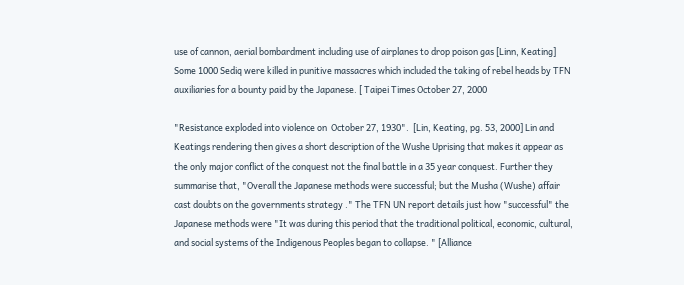use of cannon, aerial bombardment including use of airplanes to drop poison gas [Linn, Keating] Some 1000 Sediq were killed in punitive massacres which included the taking of rebel heads by TFN auxiliaries for a bounty paid by the Japanese. [ Taipei Times October 27, 2000

"Resistance exploded into violence on  October 27, 1930".  [Lin, Keating, pg. 53, 2000] Lin and Keatings rendering then gives a short description of the Wushe Uprising that makes it appear as the only major conflict of the conquest not the final battle in a 35 year conquest. Further they summarise that, "Overall the Japanese methods were successful; but the Musha (Wushe) affair cast doubts on the governments strategy ." The TFN UN report details just how "successful" the Japanese methods were "It was during this period that the traditional political, economic, cultural, and social systems of the Indigenous Peoples began to collapse. " [Alliance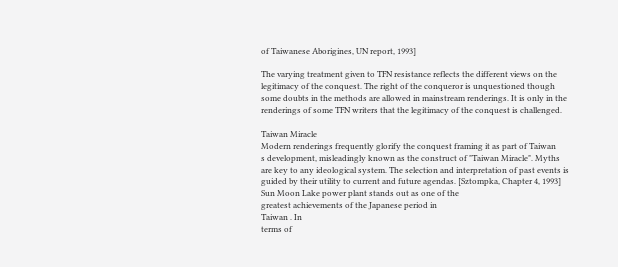of Taiwanese Aborigines, UN report, 1993]

The varying treatment given to TFN resistance reflects the different views on the legitimacy of the conquest. The right of the conqueror is unquestioned though some doubts in the methods are allowed in mainstream renderings. It is only in the renderings of some TFN writers that the legitimacy of the conquest is challenged.

Taiwan Miracle
Modern renderings frequently glorify the conquest framing it as part of Taiwan
s development, misleadingly known as the construct of "Taiwan Miracle". Myths are key to any ideological system. The selection and interpretation of past events is guided by their utility to current and future agendas. [Sztompka, Chapter 4, 1993]
Sun Moon Lake power plant stands out as one of the
greatest achievements of the Japanese period in
Taiwan . In
terms of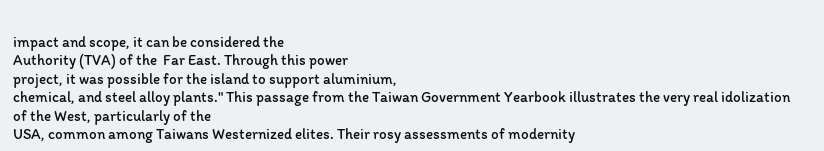impact and scope, it can be considered the
Authority (TVA) of the  Far East. Through this power
project, it was possible for the island to support aluminium,
chemical, and steel alloy plants." This passage from the Taiwan Government Yearbook illustrates the very real idolization of the West, particularly of the
USA, common among Taiwans Westernized elites. Their rosy assessments of modernity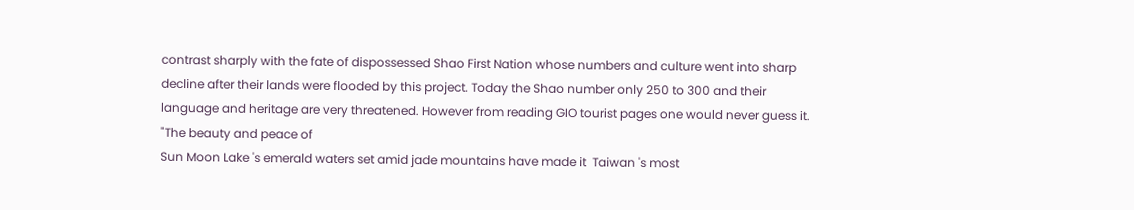contrast sharply with the fate of dispossessed Shao First Nation whose numbers and culture went into sharp decline after their lands were flooded by this project. Today the Shao number only 250 to 300 and their language and heritage are very threatened. However from reading GIO tourist pages one would never guess it.
"The beauty and peace of
Sun Moon Lake 's emerald waters set amid jade mountains have made it  Taiwan 's most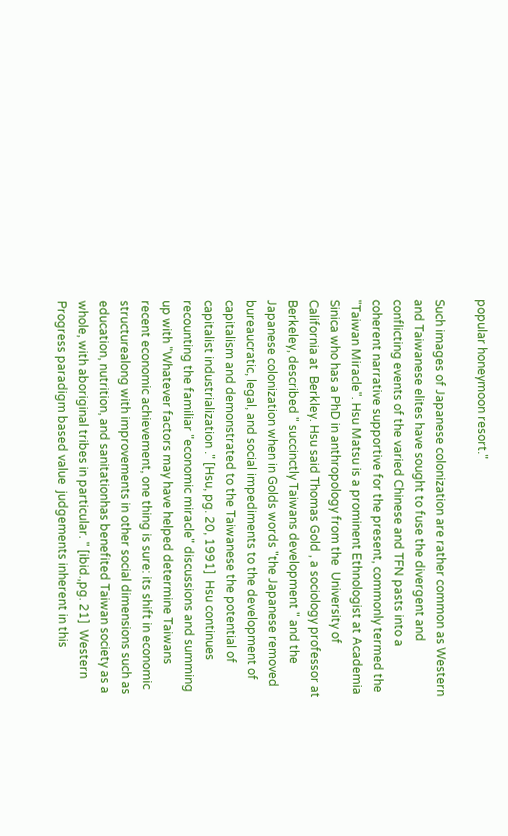popular honeymoon resort."

Such images of Japanese colonization are rather common as Western and Taiwanese elites have sought to fuse the divergent and conflicting events of the varied Chinese and TFN pasts into a coherent narrative supportive for the present, commonly termed the "Taiwan Miracle". Hsu Matsu is a prominent Ethnologist at Academia Sinica who has a PhD in anthropology from the  University of  California at  Berkley. Hsu said Thomas Gold , a sociology professor at  Berkeley, described " succinctly Taiwans development " and the Japanese colonization when in Golds words "the Japanese removed bureaucratic, legal, and social impediments to the development of capitalism and demonstrated to the Taiwanese the potential of capitalist industrialization ." [Hsu, pg. 20, 1991]  Hsu continues recounting the familiar "economic miracle" discussions and summing up with "Whatever factors may have helped determine Taiwans recent economic achievement, one thing is sure: its shift in economic structurealong with improvements in other social dimensions such as education, nutrition, and sanitationhas benefited Taiwan society as a whole, with aboriginal tribes in particular. " [ibid.,pg. 21]  Western Progress paradigm based value  judgements inherent in this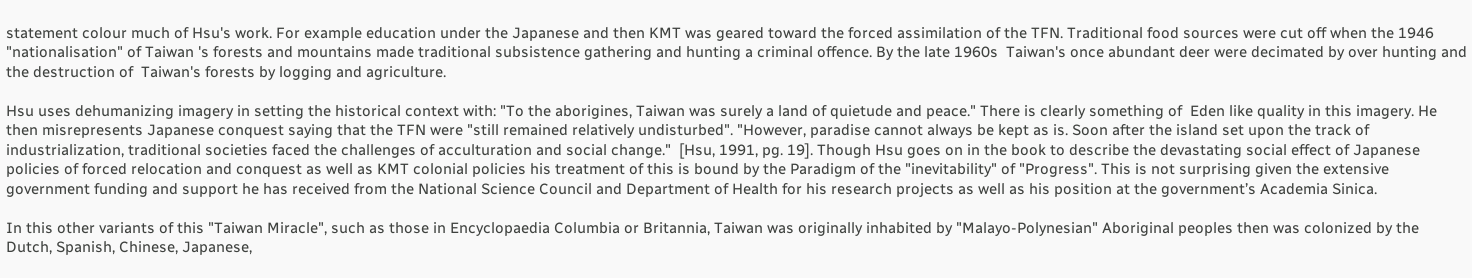statement colour much of Hsu's work. For example education under the Japanese and then KMT was geared toward the forced assimilation of the TFN. Traditional food sources were cut off when the 1946 "nationalisation" of Taiwan 's forests and mountains made traditional subsistence gathering and hunting a criminal offence. By the late 1960s  Taiwan's once abundant deer were decimated by over hunting and the destruction of  Taiwan's forests by logging and agriculture.

Hsu uses dehumanizing imagery in setting the historical context with: "To the aborigines, Taiwan was surely a land of quietude and peace." There is clearly something of  Eden like quality in this imagery. He then misrepresents Japanese conquest saying that the TFN were "still remained relatively undisturbed". "However, paradise cannot always be kept as is. Soon after the island set upon the track of industrialization, traditional societies faced the challenges of acculturation and social change."  [Hsu, 1991, pg. 19]. Though Hsu goes on in the book to describe the devastating social effect of Japanese policies of forced relocation and conquest as well as KMT colonial policies his treatment of this is bound by the Paradigm of the "inevitability" of "Progress". This is not surprising given the extensive government funding and support he has received from the National Science Council and Department of Health for his research projects as well as his position at the government’s Academia Sinica.

In this other variants of this "Taiwan Miracle", such as those in Encyclopaedia Columbia or Britannia, Taiwan was originally inhabited by "Malayo-Polynesian" Aboriginal peoples then was colonized by the Dutch, Spanish, Chinese, Japanese,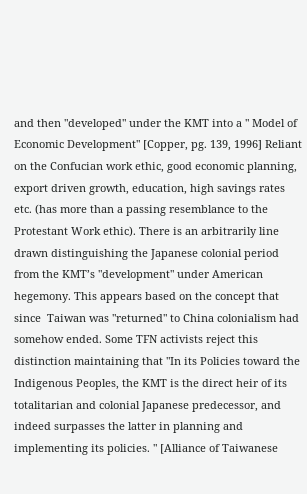and then "developed" under the KMT into a " Model of Economic Development" [Copper, pg. 139, 1996] Reliant on the Confucian work ethic, good economic planning, export driven growth, education, high savings rates etc. (has more than a passing resemblance to the Protestant Work ethic). There is an arbitrarily line drawn distinguishing the Japanese colonial period from the KMT’s "development" under American hegemony. This appears based on the concept that since  Taiwan was "returned" to China colonialism had somehow ended. Some TFN activists reject this distinction maintaining that "In its Policies toward the Indigenous Peoples, the KMT is the direct heir of its totalitarian and colonial Japanese predecessor, and indeed surpasses the latter in planning and implementing its policies. " [Alliance of Taiwanese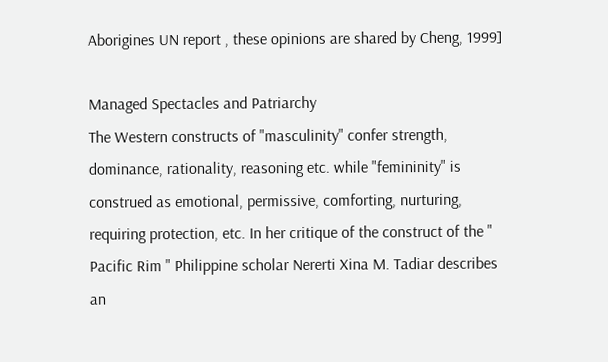Aborigines UN report , these opinions are shared by Cheng, 1999]

Managed Spectacles and Patriarchy
The Western constructs of "masculinity" confer strength, dominance, rationality, reasoning etc. while "femininity" is construed as emotional, permissive, comforting, nurturing, requiring protection, etc. In her critique of the construct of the "
Pacific Rim " Philippine scholar Nererti Xina M. Tadiar describes an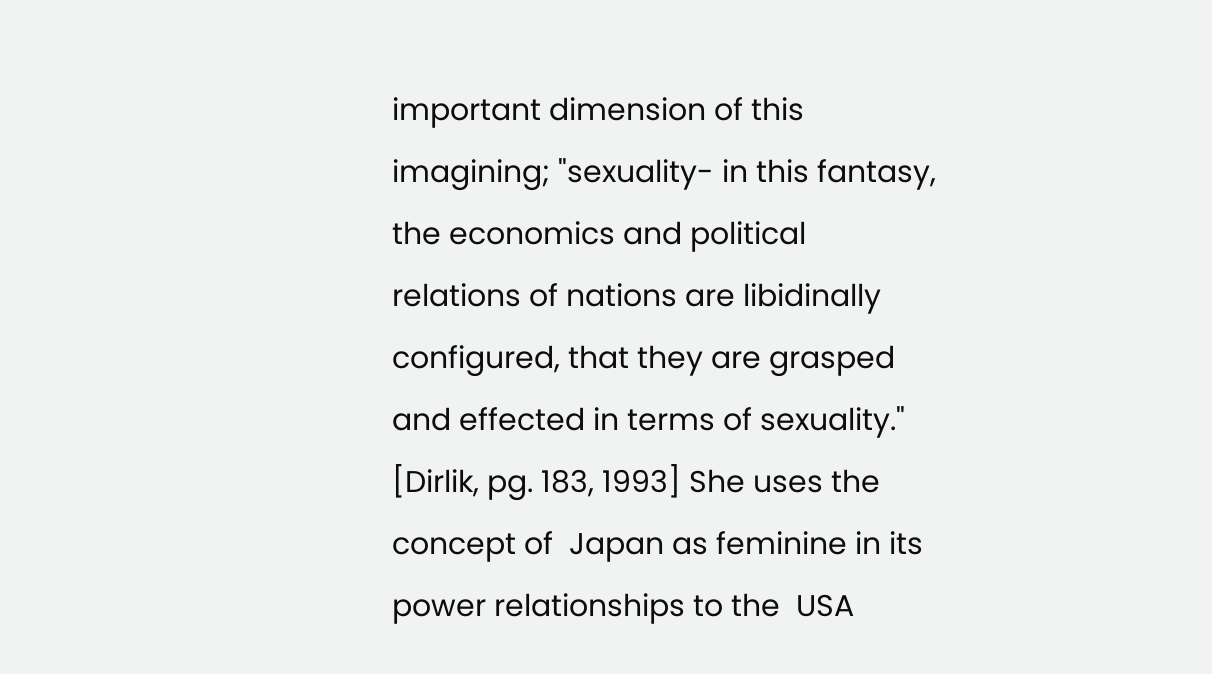important dimension of this imagining; "sexuality- in this fantasy, the economics and political relations of nations are libidinally configured, that they are grasped and effected in terms of sexuality." [Dirlik, pg. 183, 1993] She uses the concept of  Japan as feminine in its power relationships to the  USA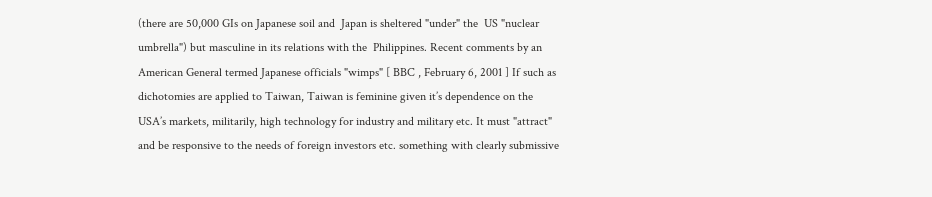(there are 50,000 GIs on Japanese soil and  Japan is sheltered "under" the  US "nuclear umbrella") but masculine in its relations with the  Philippines. Recent comments by an American General termed Japanese officials "wimps" [ BBC , February 6, 2001 ] If such as dichotomies are applied to Taiwan, Taiwan is feminine given it’s dependence on the USA’s markets, militarily, high technology for industry and military etc. It must "attract" and be responsive to the needs of foreign investors etc. something with clearly submissive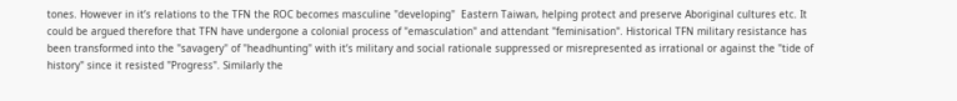tones. However in it’s relations to the TFN the ROC becomes masculine "developing"  Eastern Taiwan, helping protect and preserve Aboriginal cultures etc. It could be argued therefore that TFN have undergone a colonial process of "emasculation" and attendant "feminisation". Historical TFN military resistance has been transformed into the "savagery" of "headhunting" with it’s military and social rationale suppressed or misrepresented as irrational or against the "tide of history" since it resisted "Progress". Similarly the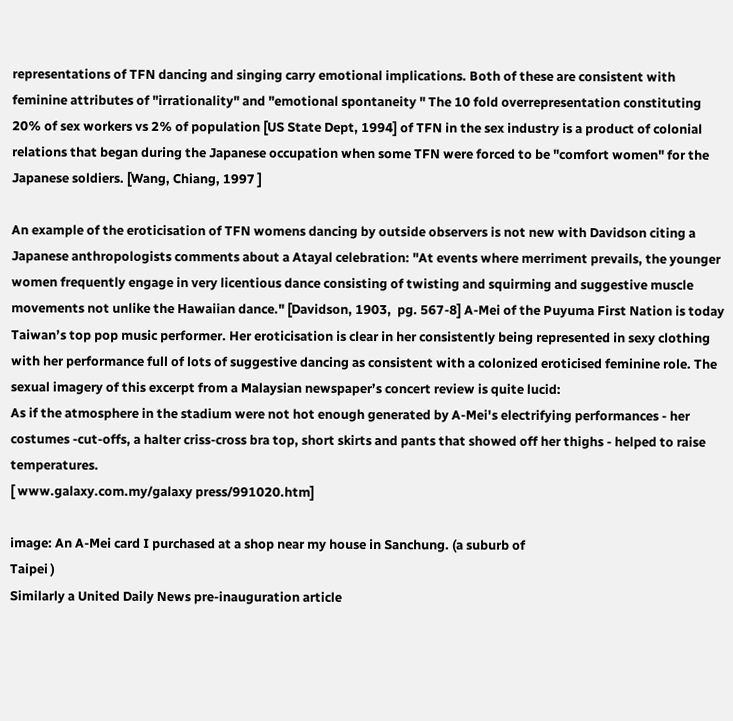representations of TFN dancing and singing carry emotional implications. Both of these are consistent with feminine attributes of "irrationality" and "emotional spontaneity " The 10 fold overrepresentation constituting 20% of sex workers vs 2% of population [US State Dept, 1994] of TFN in the sex industry is a product of colonial relations that began during the Japanese occupation when some TFN were forced to be "comfort women" for the Japanese soldiers. [Wang, Chiang, 1997 ]

An example of the eroticisation of TFN womens dancing by outside observers is not new with Davidson citing a Japanese anthropologists comments about a Atayal celebration: "At events where merriment prevails, the younger women frequently engage in very licentious dance consisting of twisting and squirming and suggestive muscle movements not unlike the Hawaiian dance." [Davidson, 1903,  pg. 567-8] A-Mei of the Puyuma First Nation is today  Taiwan’s top pop music performer. Her eroticisation is clear in her consistently being represented in sexy clothing with her performance full of lots of suggestive dancing as consistent with a colonized eroticised feminine role. The sexual imagery of this excerpt from a Malaysian newspaper’s concert review is quite lucid:
As if the atmosphere in the stadium were not hot enough generated by A-Mei's electrifying performances - her costumes -cut-offs, a halter criss-cross bra top, short skirts and pants that showed off her thighs - helped to raise temperatures.
[ www.galaxy.com.my/galaxy press/991020.htm]

image: An A-Mei card I purchased at a shop near my house in Sanchung. (a suburb of
Taipei )
Similarly a United Daily News pre-inauguration article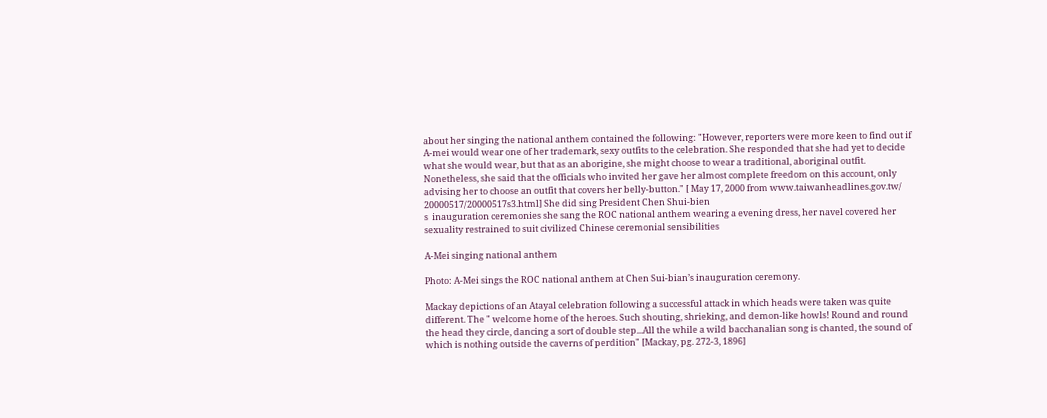about her singing the national anthem contained the following: "However, reporters were more keen to find out if A-mei would wear one of her trademark, sexy outfits to the celebration. She responded that she had yet to decide what she would wear, but that as an aborigine, she might choose to wear a traditional, aboriginal outfit. Nonetheless, she said that the officials who invited her gave her almost complete freedom on this account, only advising her to choose an outfit that covers her belly-button." [ May 17, 2000 from www.taiwanheadlines.gov.tw/ 20000517/20000517s3.html] She did sing President Chen Shui-bien
s  inauguration ceremonies she sang the ROC national anthem wearing a evening dress, her navel covered her sexuality restrained to suit civilized Chinese ceremonial sensibilities

A-Mei singing national anthem

Photo: A-Mei sings the ROC national anthem at Chen Sui-bian’s inauguration ceremony.

Mackay depictions of an Atayal celebration following a successful attack in which heads were taken was quite different. The " welcome home of the heroes. Such shouting, shrieking, and demon-like howls! Round and round the head they circle, dancing a sort of double step...All the while a wild bacchanalian song is chanted, the sound of which is nothing outside the caverns of perdition" [Mackay, pg. 272-3, 1896]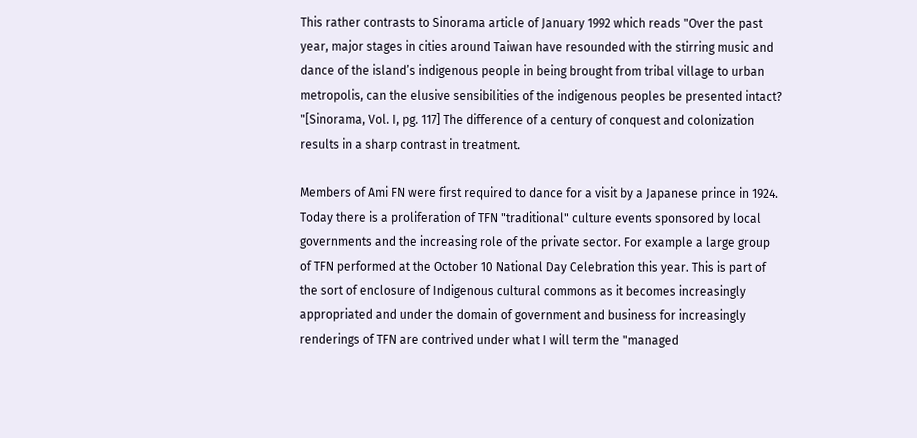This rather contrasts to Sinorama article of January 1992 which reads "Over the past year, major stages in cities around Taiwan have resounded with the stirring music and dance of the island’s indigenous people in being brought from tribal village to urban metropolis, can the elusive sensibilities of the indigenous peoples be presented intact? "[Sinorama, Vol. I, pg. 117] The difference of a century of conquest and colonization results in a sharp contrast in treatment.

Members of Ami FN were first required to dance for a visit by a Japanese prince in 1924. Today there is a proliferation of TFN "traditional" culture events sponsored by local governments and the increasing role of the private sector. For example a large group of TFN performed at the October 10 National Day Celebration this year. This is part of the sort of enclosure of Indigenous cultural commons as it becomes increasingly appropriated and under the domain of government and business for increasingly renderings of TFN are contrived under what I will term the "managed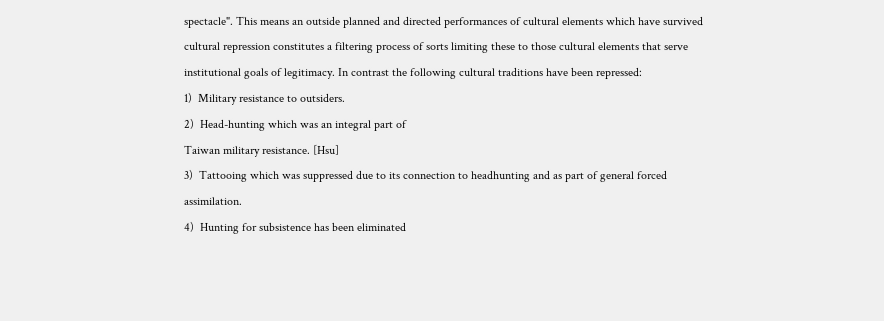spectacle". This means an outside planned and directed performances of cultural elements which have survived cultural repression constitutes a filtering process of sorts limiting these to those cultural elements that serve institutional goals of legitimacy. In contrast the following cultural traditions have been repressed:
1)  Military resistance to outsiders.
2)  Head-hunting which was an integral part of
Taiwan military resistance. [Hsu]
3)  Tattooing which was suppressed due to its connection to headhunting and as part of general forced assimilation.
4)  Hunting for subsistence has been eliminated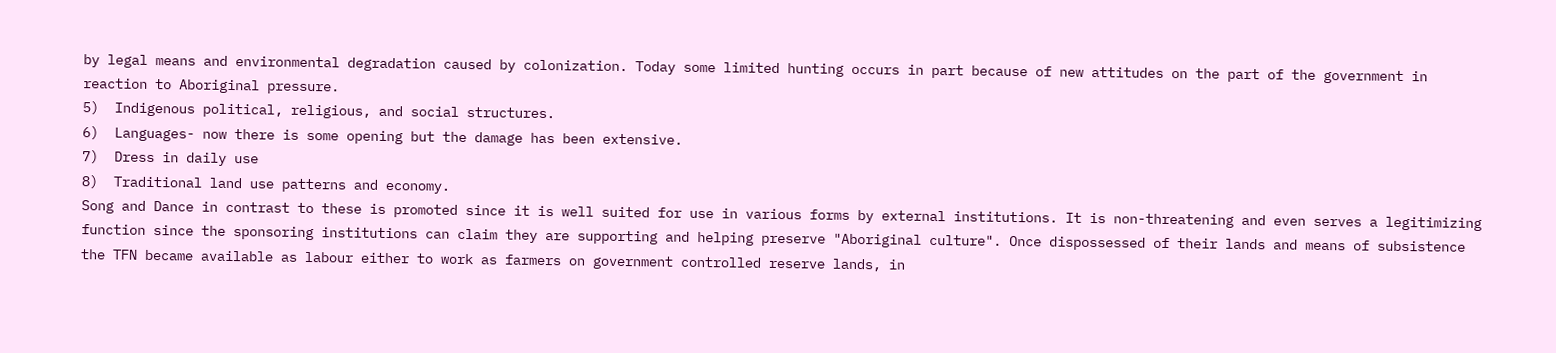by legal means and environmental degradation caused by colonization. Today some limited hunting occurs in part because of new attitudes on the part of the government in reaction to Aboriginal pressure.
5)  Indigenous political, religious, and social structures.
6)  Languages- now there is some opening but the damage has been extensive.
7)  Dress in daily use
8)  Traditional land use patterns and economy.
Song and Dance in contrast to these is promoted since it is well suited for use in various forms by external institutions. It is non-threatening and even serves a legitimizing function since the sponsoring institutions can claim they are supporting and helping preserve "Aboriginal culture". Once dispossessed of their lands and means of subsistence the TFN became available as labour either to work as farmers on government controlled reserve lands, in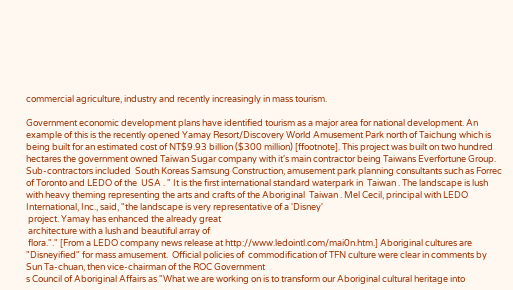commercial agriculture, industry and recently increasingly in mass tourism.

Government economic development plans have identified tourism as a major area for national development. An example of this is the recently opened Yamay Resort/Discovery World Amusement Park north of Taichung which is being built for an estimated cost of NT$9.93 billion ($300 million) [ffootnote]. This project was built on two hundred hectares the government owned Taiwan Sugar company with it's main contractor being Taiwans Everfortune Group. Sub-contractors included  South Koreas Samsung Construction, amusement park planning consultants such as Forrec of Toronto and LEDO of the  USA . " It is the first international standard waterpark in  Taiwan . The landscape is lush with heavy theming representing the arts and crafts of the Aboriginal  Taiwan . Mel Cecil, principal with LEDO International, Inc., said, "the landscape is very representative of a 'Disney'
 project. Yamay has enhanced the already great
 architecture with a lush and beautiful array of
 flora."." [From a LEDO company news release at http://www.ledointl.com/mai0n.htm.] Aboriginal cultures are "Disneyified" for mass amusement.  Official policies of  commodification of TFN culture were clear in comments by Sun Ta-chuan, then vice-chairman of the ROC Government
s Council of Aboriginal Affairs as "What we are working on is to transform our Aboriginal cultural heritage into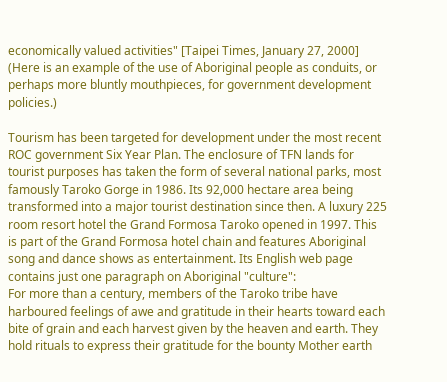economically valued activities" [Taipei Times, January 27, 2000] (Here is an example of the use of Aboriginal people as conduits, or perhaps more bluntly mouthpieces, for government development policies.)

Tourism has been targeted for development under the most recent ROC government Six Year Plan. The enclosure of TFN lands for tourist purposes has taken the form of several national parks, most famously Taroko Gorge in 1986. Its 92,000 hectare area being transformed into a major tourist destination since then. A luxury 225 room resort hotel the Grand Formosa Taroko opened in 1997. This is part of the Grand Formosa hotel chain and features Aboriginal song and dance shows as entertainment. Its English web page contains just one paragraph on Aboriginal "culture":
For more than a century, members of the Taroko tribe have harboured feelings of awe and gratitude in their hearts toward each bite of grain and each harvest given by the heaven and earth. They hold rituals to express their gratitude for the bounty Mother earth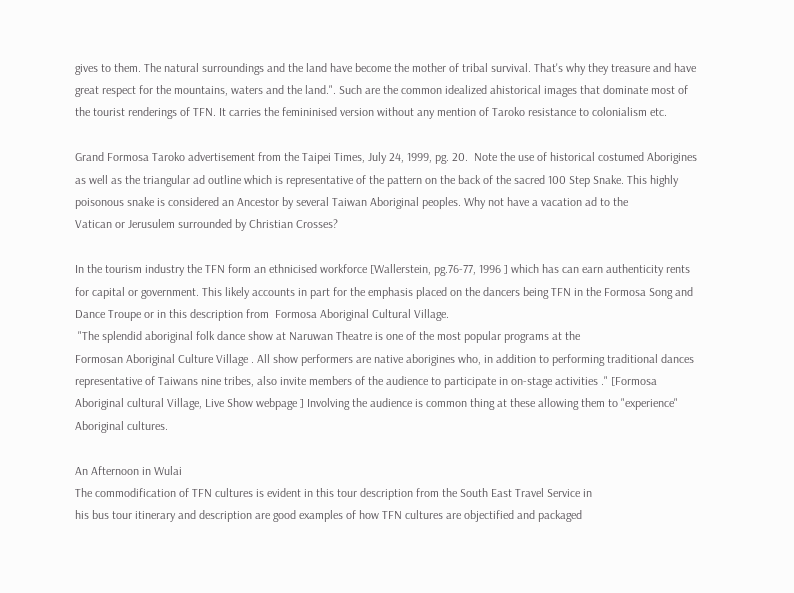gives to them. The natural surroundings and the land have become the mother of tribal survival. That's why they treasure and have great respect for the mountains, waters and the land.". Such are the common idealized ahistorical images that dominate most of the tourist renderings of TFN. It carries the femininised version without any mention of Taroko resistance to colonialism etc.

Grand Formosa Taroko advertisement from the Taipei Times, July 24, 1999, pg. 20.  Note the use of historical costumed Aborigines as well as the triangular ad outline which is representative of the pattern on the back of the sacred 100 Step Snake. This highly poisonous snake is considered an Ancestor by several Taiwan Aboriginal peoples. Why not have a vacation ad to the
Vatican or Jerusulem surrounded by Christian Crosses?

In the tourism industry the TFN form an ethnicised workforce [Wallerstein, pg.76-77, 1996 ] which has can earn authenticity rents for capital or government. This likely accounts in part for the emphasis placed on the dancers being TFN in the Formosa Song and Dance Troupe or in this description from  Formosa Aboriginal Cultural Village.
 "The splendid aboriginal folk dance show at Naruwan Theatre is one of the most popular programs at the
Formosan Aboriginal Culture Village . All show performers are native aborigines who, in addition to performing traditional dances representative of Taiwans nine tribes, also invite members of the audience to participate in on-stage activities ." [Formosa Aboriginal cultural Village, Live Show webpage ] Involving the audience is common thing at these allowing them to "experience" Aboriginal cultures.

An Afternoon in Wulai
The commodification of TFN cultures is evident in this tour description from the South East Travel Service in
his bus tour itinerary and description are good examples of how TFN cultures are objectified and packaged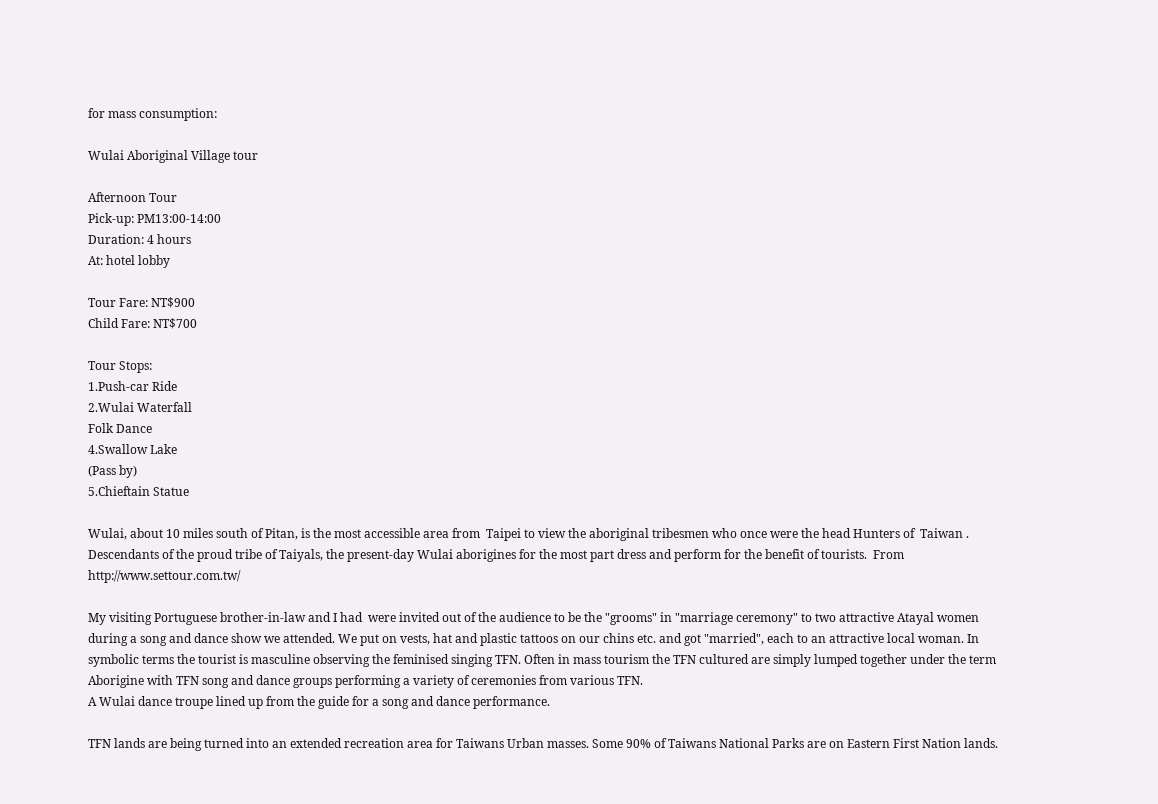for mass consumption:

Wulai Aboriginal Village tour

Afternoon Tour
Pick-up: PM13:00-14:00
Duration: 4 hours
At: hotel lobby

Tour Fare: NT$900
Child Fare: NT$700

Tour Stops:
1.Push-car Ride
2.Wulai Waterfall
Folk Dance
4.Swallow Lake
(Pass by)
5.Chieftain Statue

Wulai, about 10 miles south of Pitan, is the most accessible area from  Taipei to view the aboriginal tribesmen who once were the head Hunters of  Taiwan . Descendants of the proud tribe of Taiyals, the present-day Wulai aborigines for the most part dress and perform for the benefit of tourists.  From http://www.settour.com.tw/

My visiting Portuguese brother-in-law and I had  were invited out of the audience to be the "grooms" in "marriage ceremony" to two attractive Atayal women during a song and dance show we attended. We put on vests, hat and plastic tattoos on our chins etc. and got "married", each to an attractive local woman. In symbolic terms the tourist is masculine observing the feminised singing TFN. Often in mass tourism the TFN cultured are simply lumped together under the term Aborigine with TFN song and dance groups performing a variety of ceremonies from various TFN.
A Wulai dance troupe lined up from the guide for a song and dance performance.

TFN lands are being turned into an extended recreation area for Taiwans Urban masses. Some 90% of Taiwans National Parks are on Eastern First Nation lands.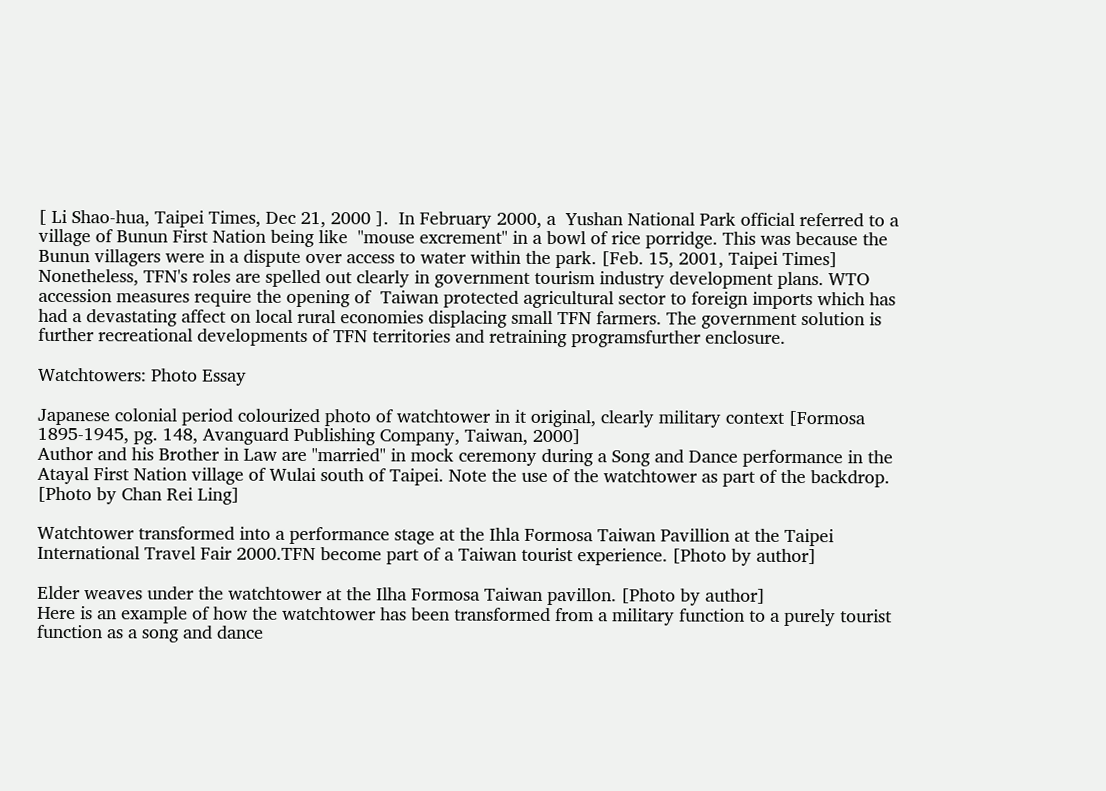[ Li Shao-hua, Taipei Times, Dec 21, 2000 ].  In February 2000, a  Yushan National Park official referred to a village of Bunun First Nation being like  "mouse excrement" in a bowl of rice porridge. This was because the Bunun villagers were in a dispute over access to water within the park. [Feb. 15, 2001, Taipei Times]  Nonetheless, TFN's roles are spelled out clearly in government tourism industry development plans. WTO accession measures require the opening of  Taiwan protected agricultural sector to foreign imports which has had a devastating affect on local rural economies displacing small TFN farmers. The government solution is further recreational developments of TFN territories and retraining programsfurther enclosure.

Watchtowers: Photo Essay

Japanese colonial period colourized photo of watchtower in it original, clearly military context [Formosa 1895-1945, pg. 148, Avanguard Publishing Company, Taiwan, 2000]
Author and his Brother in Law are "married" in mock ceremony during a Song and Dance performance in the Atayal First Nation village of Wulai south of Taipei. Note the use of the watchtower as part of the backdrop. [Photo by Chan Rei Ling]

Watchtower transformed into a performance stage at the Ihla Formosa Taiwan Pavillion at the Taipei International Travel Fair 2000.TFN become part of a Taiwan tourist experience. [Photo by author]

Elder weaves under the watchtower at the Ilha Formosa Taiwan pavillon. [Photo by author]
Here is an example of how the watchtower has been transformed from a military function to a purely tourist function as a song and dance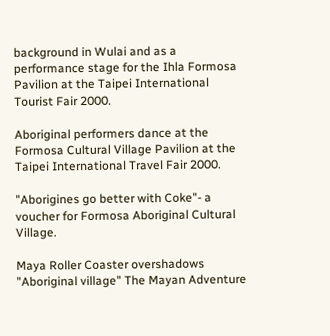background in Wulai and as a performance stage for the Ihla Formosa Pavilion at the Taipei International Tourist Fair 2000.

Aboriginal performers dance at the Formosa Cultural Village Pavilion at the Taipei International Travel Fair 2000.

"Aborigines go better with Coke"- a voucher for Formosa Aboriginal Cultural Village.

Maya Roller Coaster overshadows "Aboriginal village" The Mayan Adventure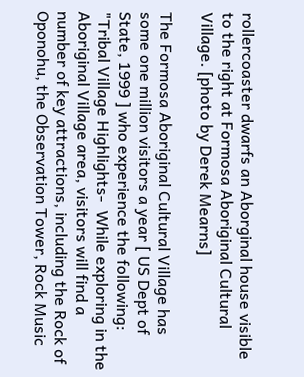rollercoaster dwarfs an Aborginal house visible to the right at Formosa Aboriginal Cultural Village. [photo by Derek Mearns]

The Formosa Aboriginal Cultural Village has some one million visitors a year [ US Dept of State, 1999 ] who experience the following:
"Tribal Village Highlights-  While exploring in the Aboriginal Village area, visitors will find a number of key attractions, including the Rock of Oponohu, the Observation Tower, Rock Music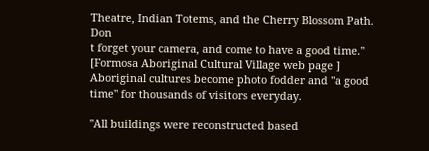Theatre, Indian Totems, and the Cherry Blossom Path. Don
t forget your camera, and come to have a good time."
[Formosa Aboriginal Cultural Village web page ]
Aboriginal cultures become photo fodder and "a good time" for thousands of visitors everyday.

"All buildings were reconstructed based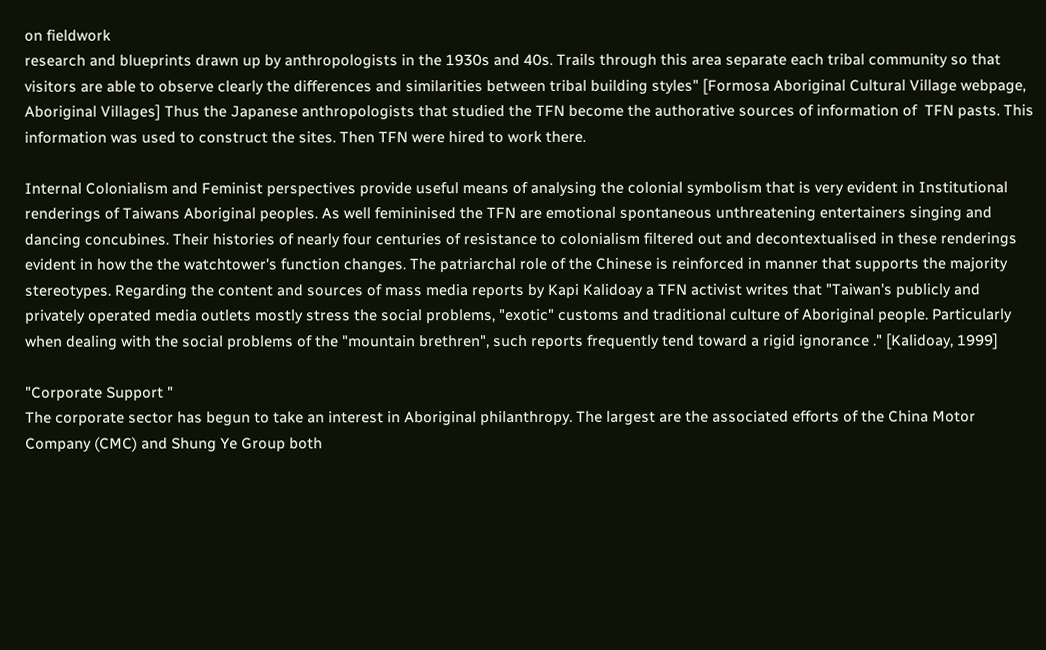on fieldwork
research and blueprints drawn up by anthropologists in the 1930s and 40s. Trails through this area separate each tribal community so that visitors are able to observe clearly the differences and similarities between tribal building styles" [Formosa Aboriginal Cultural Village webpage, Aboriginal Villages] Thus the Japanese anthropologists that studied the TFN become the authorative sources of information of  TFN pasts. This information was used to construct the sites. Then TFN were hired to work there.

Internal Colonialism and Feminist perspectives provide useful means of analysing the colonial symbolism that is very evident in Institutional renderings of Taiwans Aboriginal peoples. As well femininised the TFN are emotional spontaneous unthreatening entertainers singing and dancing concubines. Their histories of nearly four centuries of resistance to colonialism filtered out and decontextualised in these renderings evident in how the the watchtower's function changes. The patriarchal role of the Chinese is reinforced in manner that supports the majority stereotypes. Regarding the content and sources of mass media reports by Kapi Kalidoay a TFN activist writes that "Taiwan's publicly and privately operated media outlets mostly stress the social problems, "exotic" customs and traditional culture of Aboriginal people. Particularly when dealing with the social problems of the "mountain brethren", such reports frequently tend toward a rigid ignorance ." [Kalidoay, 1999]

"Corporate Support "
The corporate sector has begun to take an interest in Aboriginal philanthropy. The largest are the associated efforts of the China Motor Company (CMC) and Shung Ye Group both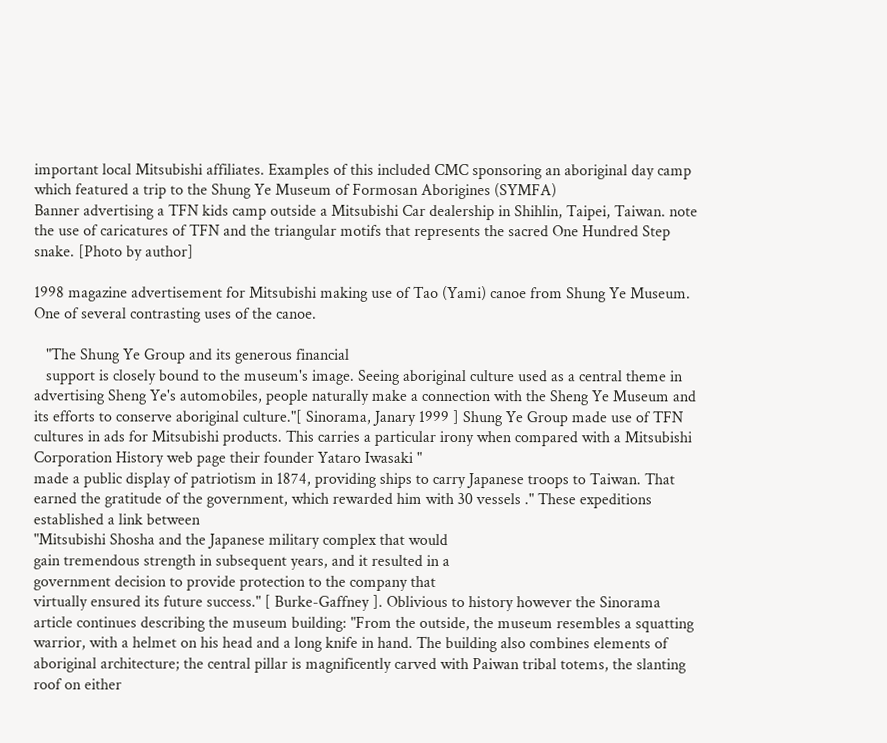important local Mitsubishi affiliates. Examples of this included CMC sponsoring an aboriginal day camp which featured a trip to the Shung Ye Museum of Formosan Aborigines (SYMFA)
Banner advertising a TFN kids camp outside a Mitsubishi Car dealership in Shihlin, Taipei, Taiwan. note the use of caricatures of TFN and the triangular motifs that represents the sacred One Hundred Step snake. [Photo by author]

1998 magazine advertisement for Mitsubishi making use of Tao (Yami) canoe from Shung Ye Museum. One of several contrasting uses of the canoe.

   "The Shung Ye Group and its generous financial
   support is closely bound to the museum's image. Seeing aboriginal culture used as a central theme in advertising Sheng Ye's automobiles, people naturally make a connection with the Sheng Ye Museum and its efforts to conserve aboriginal culture."[ Sinorama, Janary 1999 ] Shung Ye Group made use of TFN cultures in ads for Mitsubishi products. This carries a particular irony when compared with a Mitsubishi Corporation History web page their founder Yataro Iwasaki "
made a public display of patriotism in 1874, providing ships to carry Japanese troops to Taiwan. That earned the gratitude of the government, which rewarded him with 30 vessels ." These expeditions established a link between
"Mitsubishi Shosha and the Japanese military complex that would
gain tremendous strength in subsequent years, and it resulted in a
government decision to provide protection to the company that
virtually ensured its future success." [ Burke-Gaffney ]. Oblivious to history however the Sinorama article continues describing the museum building: "From the outside, the museum resembles a squatting warrior, with a helmet on his head and a long knife in hand. The building also combines elements of aboriginal architecture; the central pillar is magnificently carved with Paiwan tribal totems, the slanting roof on either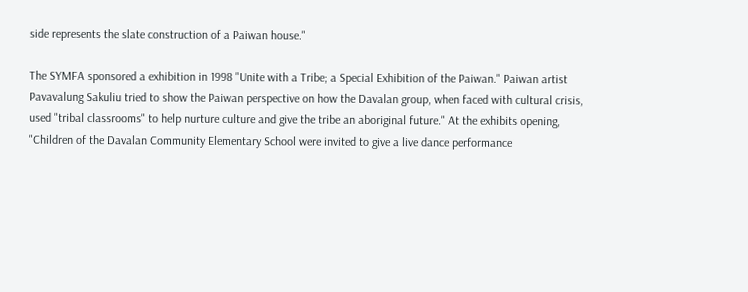side represents the slate construction of a Paiwan house."

The SYMFA sponsored a exhibition in 1998 "Unite with a Tribe; a Special Exhibition of the Paiwan." Paiwan artist Pavavalung Sakuliu tried to show the Paiwan perspective on how the Davalan group, when faced with cultural crisis, used "tribal classrooms" to help nurture culture and give the tribe an aboriginal future." At the exhibits opening, "Children of the Davalan Community Elementary School were invited to give a live dance performance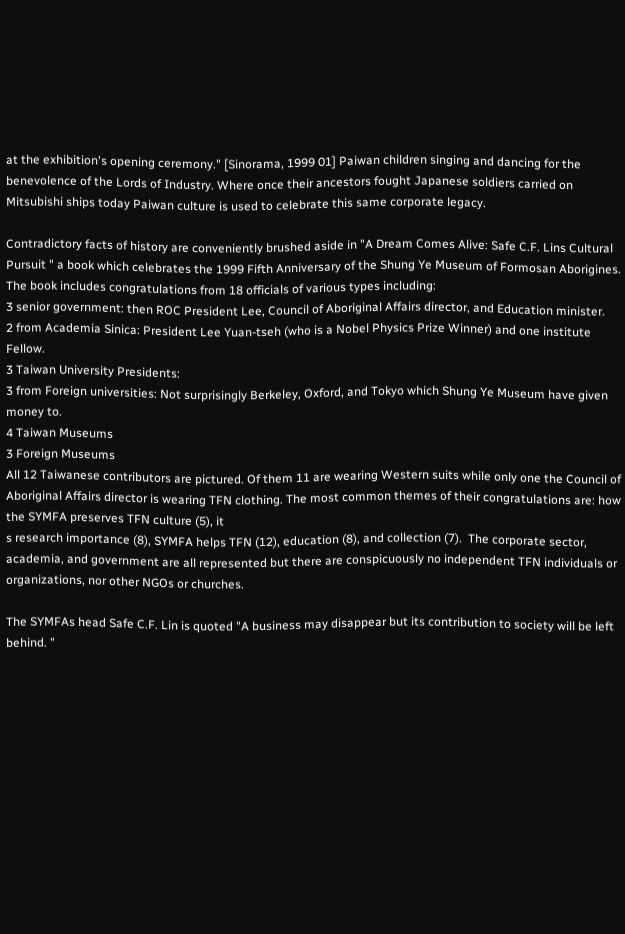at the exhibition's opening ceremony." [Sinorama, 1999 01] Paiwan children singing and dancing for the benevolence of the Lords of Industry. Where once their ancestors fought Japanese soldiers carried on Mitsubishi ships today Paiwan culture is used to celebrate this same corporate legacy.

Contradictory facts of history are conveniently brushed aside in "A Dream Comes Alive: Safe C.F. Lins Cultural Pursuit " a book which celebrates the 1999 Fifth Anniversary of the Shung Ye Museum of Formosan Aborigines. The book includes congratulations from 18 officials of various types including:
3 senior government: then ROC President Lee, Council of Aboriginal Affairs director, and Education minister.
2 from Academia Sinica: President Lee Yuan-tseh (who is a Nobel Physics Prize Winner) and one institute Fellow.
3 Taiwan University Presidents:
3 from Foreign universities: Not surprisingly Berkeley, Oxford, and Tokyo which Shung Ye Museum have given money to.
4 Taiwan Museums
3 Foreign Museums
All 12 Taiwanese contributors are pictured. Of them 11 are wearing Western suits while only one the Council of Aboriginal Affairs director is wearing TFN clothing. The most common themes of their congratulations are: how the SYMFA preserves TFN culture (5), it
s research importance (8), SYMFA helps TFN (12), education (8), and collection (7).  The corporate sector, academia, and government are all represented but there are conspicuously no independent TFN individuals or organizations, nor other NGOs or churches.

The SYMFAs head Safe C.F. Lin is quoted "A business may disappear but its contribution to society will be left behind. "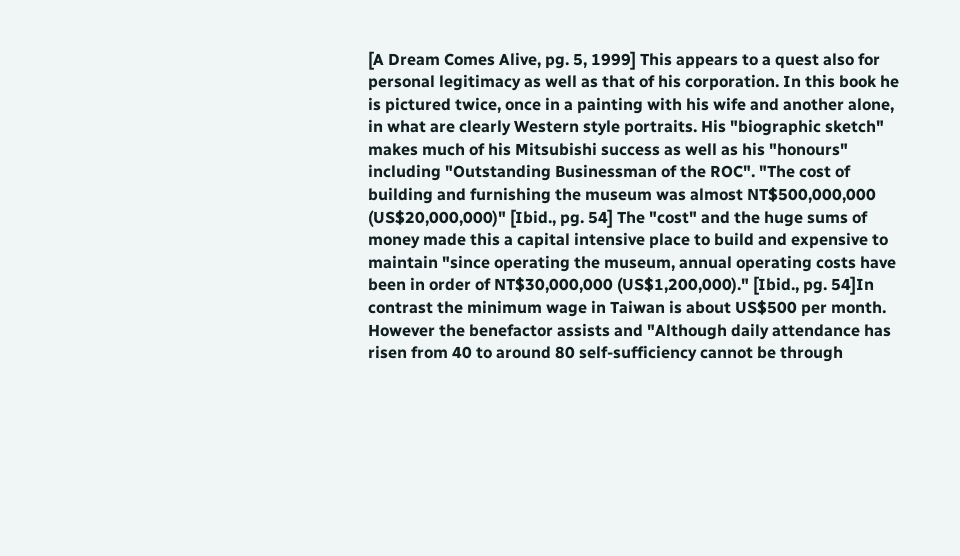[A Dream Comes Alive, pg. 5, 1999] This appears to a quest also for personal legitimacy as well as that of his corporation. In this book he is pictured twice, once in a painting with his wife and another alone, in what are clearly Western style portraits. His "biographic sketch" makes much of his Mitsubishi success as well as his "honours" including "Outstanding Businessman of the ROC". "The cost of building and furnishing the museum was almost NT$500,000,000 (US$20,000,000)" [Ibid., pg. 54] The "cost" and the huge sums of money made this a capital intensive place to build and expensive to maintain "since operating the museum, annual operating costs have been in order of NT$30,000,000 (US$1,200,000)." [Ibid., pg. 54]In contrast the minimum wage in Taiwan is about US$500 per month. However the benefactor assists and "Although daily attendance has risen from 40 to around 80 self-sufficiency cannot be through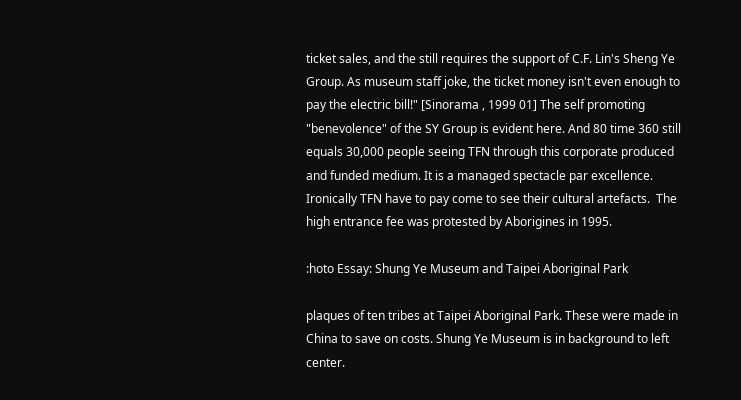ticket sales, and the still requires the support of C.F. Lin's Sheng Ye Group. As museum staff joke, the ticket money isn't even enough to pay the electric bill!" [Sinorama , 1999 01] The self promoting "benevolence" of the SY Group is evident here. And 80 time 360 still equals 30,000 people seeing TFN through this corporate produced and funded medium. It is a managed spectacle par excellence. Ironically TFN have to pay come to see their cultural artefacts.  The high entrance fee was protested by Aborigines in 1995.

:hoto Essay: Shung Ye Museum and Taipei Aboriginal Park

plaques of ten tribes at Taipei Aboriginal Park. These were made in China to save on costs. Shung Ye Museum is in background to left center.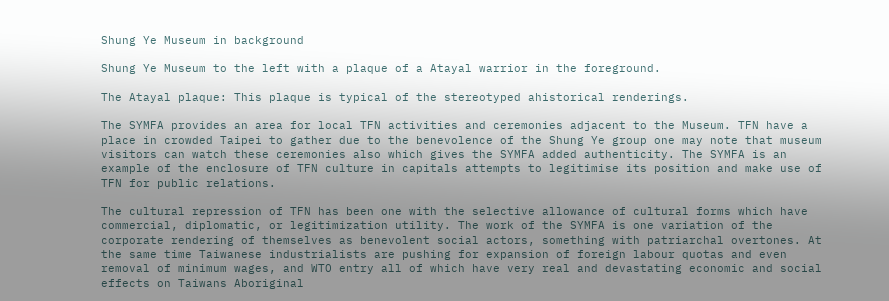Shung Ye Museum in background

Shung Ye Museum to the left with a plaque of a Atayal warrior in the foreground.

The Atayal plaque: This plaque is typical of the stereotyped ahistorical renderings.

The SYMFA provides an area for local TFN activities and ceremonies adjacent to the Museum. TFN have a place in crowded Taipei to gather due to the benevolence of the Shung Ye group one may note that museum visitors can watch these ceremonies also which gives the SYMFA added authenticity. The SYMFA is an example of the enclosure of TFN culture in capitals attempts to legitimise its position and make use of TFN for public relations.

The cultural repression of TFN has been one with the selective allowance of cultural forms which have commercial, diplomatic, or legitimization utility. The work of the SYMFA is one variation of the corporate rendering of themselves as benevolent social actors, something with patriarchal overtones. At the same time Taiwanese industrialists are pushing for expansion of foreign labour quotas and even removal of minimum wages, and WTO entry all of which have very real and devastating economic and social effects on Taiwans Aboriginal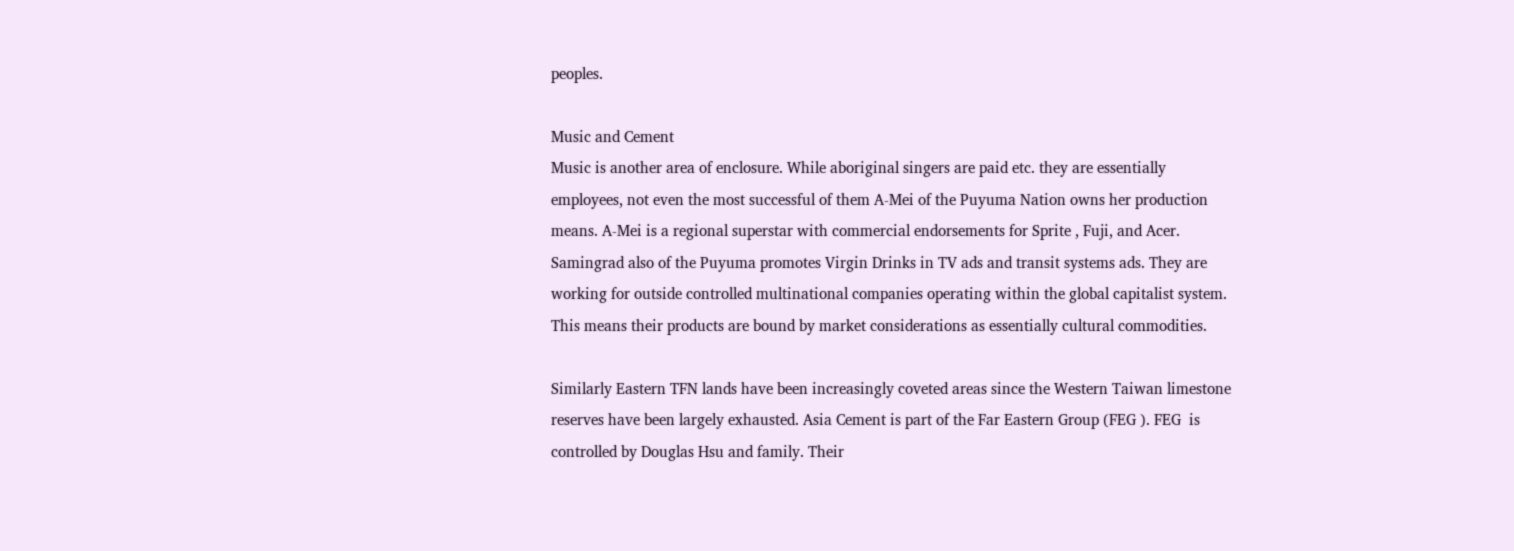peoples.

Music and Cement
Music is another area of enclosure. While aboriginal singers are paid etc. they are essentially employees, not even the most successful of them A-Mei of the Puyuma Nation owns her production means. A-Mei is a regional superstar with commercial endorsements for Sprite , Fuji, and Acer. Samingrad also of the Puyuma promotes Virgin Drinks in TV ads and transit systems ads. They are working for outside controlled multinational companies operating within the global capitalist system. This means their products are bound by market considerations as essentially cultural commodities.

Similarly Eastern TFN lands have been increasingly coveted areas since the Western Taiwan limestone reserves have been largely exhausted. Asia Cement is part of the Far Eastern Group (FEG ). FEG  is controlled by Douglas Hsu and family. Their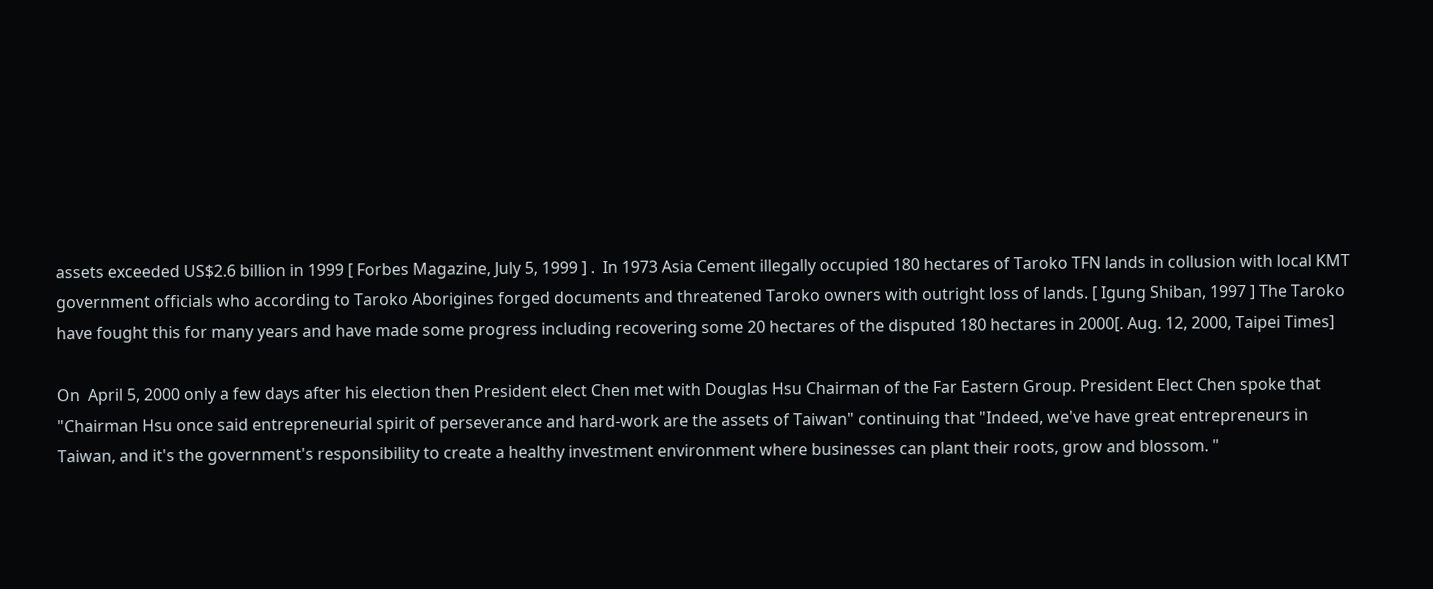assets exceeded US$2.6 billion in 1999 [ Forbes Magazine, July 5, 1999 ] .  In 1973 Asia Cement illegally occupied 180 hectares of Taroko TFN lands in collusion with local KMT government officials who according to Taroko Aborigines forged documents and threatened Taroko owners with outright loss of lands. [ Igung Shiban, 1997 ] The Taroko have fought this for many years and have made some progress including recovering some 20 hectares of the disputed 180 hectares in 2000[. Aug. 12, 2000, Taipei Times]

On  April 5, 2000 only a few days after his election then President elect Chen met with Douglas Hsu Chairman of the Far Eastern Group. President Elect Chen spoke that "Chairman Hsu once said entrepreneurial spirit of perseverance and hard-work are the assets of Taiwan" continuing that "Indeed, we've have great entrepreneurs in Taiwan, and it's the government's responsibility to create a healthy investment environment where businesses can plant their roots, grow and blossom. "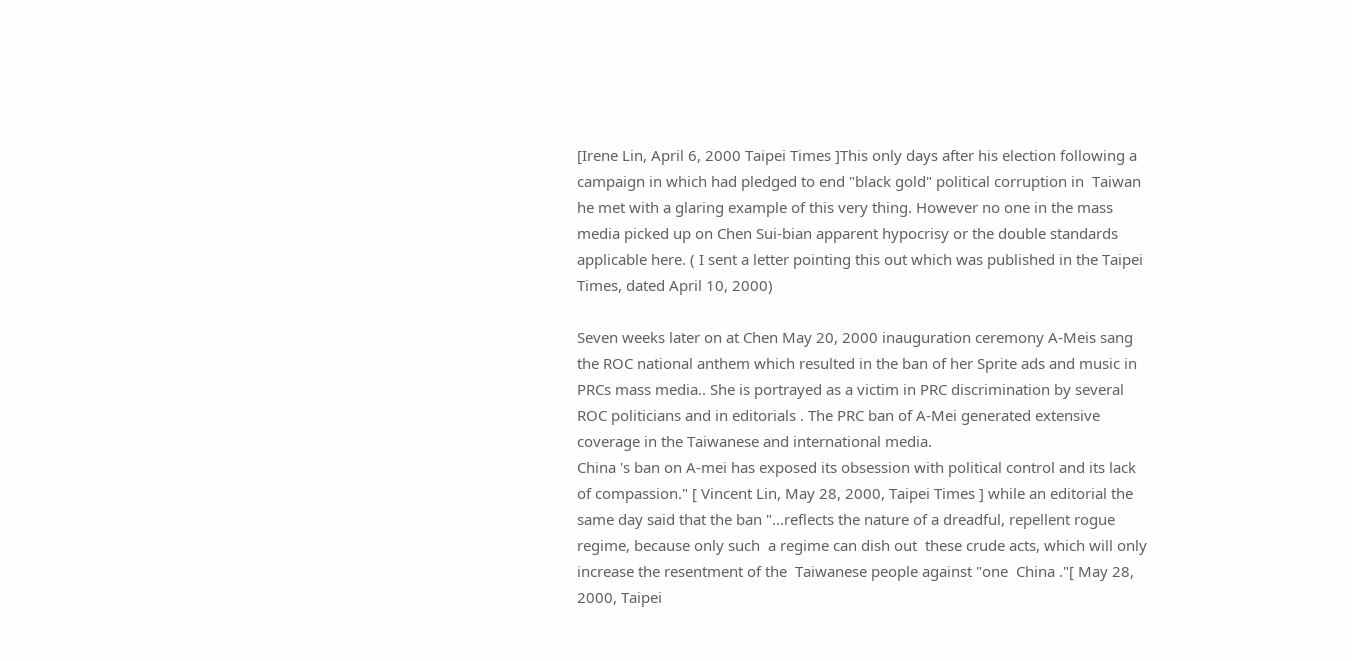[Irene Lin, April 6, 2000 Taipei Times ]This only days after his election following a campaign in which had pledged to end "black gold" political corruption in  Taiwan he met with a glaring example of this very thing. However no one in the mass media picked up on Chen Sui-bian apparent hypocrisy or the double standards applicable here. ( I sent a letter pointing this out which was published in the Taipei Times, dated April 10, 2000)

Seven weeks later on at Chen May 20, 2000 inauguration ceremony A-Meis sang the ROC national anthem which resulted in the ban of her Sprite ads and music in PRCs mass media.. She is portrayed as a victim in PRC discrimination by several ROC politicians and in editorials . The PRC ban of A-Mei generated extensive coverage in the Taiwanese and international media.
China 's ban on A-mei has exposed its obsession with political control and its lack of compassion." [ Vincent Lin, May 28, 2000, Taipei Times ] while an editorial the same day said that the ban "...reflects the nature of a dreadful, repellent rogue regime, because only such  a regime can dish out  these crude acts, which will only increase the resentment of the  Taiwanese people against "one  China ."[ May 28, 2000, Taipei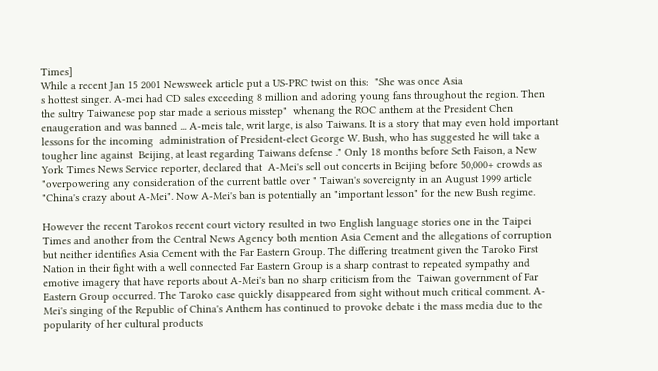Times]
While a recent Jan 15 2001 Newsweek article put a US-PRC twist on this:  "She was once Asia
s hottest singer. A-mei had CD sales exceeding 8 million and adoring young fans throughout the region. Then the sultry Taiwanese pop star made a serious misstep"  whenang the ROC anthem at the President Chen enaugeration and was banned ... A-meis tale, writ large, is also Taiwans. It is a story that may even hold important lessons for the incoming  administration of President-elect George W. Bush, who has suggested he will take a tougher line against  Beijing, at least regarding Taiwans defense ." Only 18 months before Seth Faison, a New York Times News Service reporter, declared that  A-Mei's sell out concerts in Beijing before 50,000+ crowds as "overpowering any consideration of the current battle over " Taiwan's sovereignty in an August 1999 article "China's crazy about A-Mei". Now A-Mei's ban is potentially an "important lesson" for the new Bush regime.

However the recent Tarokos recent court victory resulted in two English language stories one in the Taipei Times and another from the Central News Agency both mention Asia Cement and the allegations of corruption but neither identifies Asia Cement with the Far Eastern Group. The differing treatment given the Taroko First Nation in their fight with a well connected Far Eastern Group is a sharp contrast to repeated sympathy and emotive imagery that have reports about A-Mei's ban no sharp criticism from the  Taiwan government of Far Eastern Group occurred. The Taroko case quickly disappeared from sight without much critical comment. A-Mei's singing of the Republic of China's Anthem has continued to provoke debate i the mass media due to the popularity of her cultural products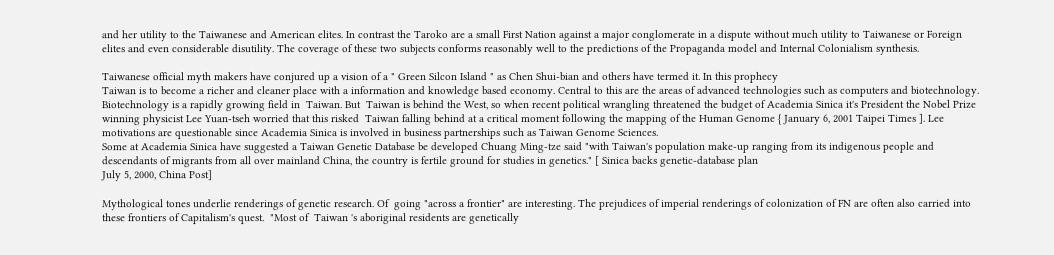and her utility to the Taiwanese and American elites. In contrast the Taroko are a small First Nation against a major conglomerate in a dispute without much utility to Taiwanese or Foreign elites and even considerable disutility. The coverage of these two subjects conforms reasonably well to the predictions of the Propaganda model and Internal Colonialism synthesis.

Taiwanese official myth makers have conjured up a vision of a " Green Silcon Island " as Chen Shui-bian and others have termed it. In this prophecy
Taiwan is to become a richer and cleaner place with a information and knowledge based economy. Central to this are the areas of advanced technologies such as computers and biotechnology. Biotechnology is a rapidly growing field in  Taiwan. But  Taiwan is behind the West, so when recent political wrangling threatened the budget of Academia Sinica it's President the Nobel Prize winning physicist Lee Yuan-tseh worried that this risked  Taiwan falling behind at a critical moment following the mapping of the Human Genome { January 6, 2001 Taipei Times ]. Lee motivations are questionable since Academia Sinica is involved in business partnerships such as Taiwan Genome Sciences.
Some at Academia Sinica have suggested a Taiwan Genetic Database be developed Chuang Ming-tze said "with Taiwan's population make-up ranging from its indigenous people and descendants of migrants from all over mainland China, the country is fertile ground for studies in genetics." [ Sinica backs genetic-database plan
July 5, 2000, China Post]

Mythological tones underlie renderings of genetic research. Of  going "across a frontier" are interesting. The prejudices of imperial renderings of colonization of FN are often also carried into these frontiers of Capitalism's quest.  "Most of  Taiwan 's aboriginal residents are genetically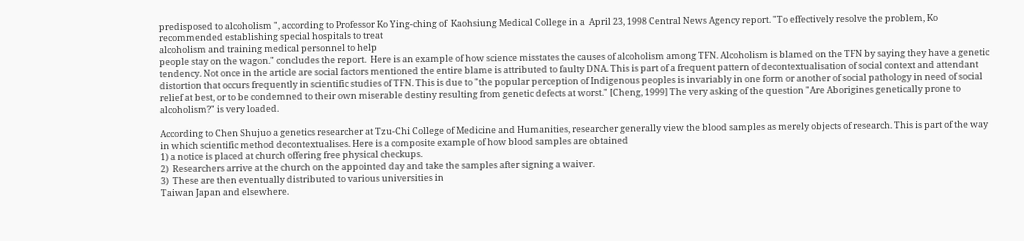predisposed to alcoholism ", according to Professor Ko Ying-ching of  Kaohsiung Medical College in a  April 23, 1998 Central News Agency report. "To effectively resolve the problem, Ko recommended establishing special hospitals to treat
alcoholism and training medical personnel to help
people stay on the wagon." concludes the report.  Here is an example of how science misstates the causes of alcoholism among TFN. Alcoholism is blamed on the TFN by saying they have a genetic tendency. Not once in the article are social factors mentioned the entire blame is attributed to faulty DNA. This is part of a frequent pattern of decontextualisation of social context and attendant distortion that occurs frequently in scientific studies of TFN. This is due to "the popular perception of Indigenous peoples is invariably in one form or another of social pathology in need of social relief at best, or to be condemned to their own miserable destiny resulting from genetic defects at worst." [Cheng, 1999] The very asking of the question "Are Aborigines genetically prone to alcoholism?" is very loaded.

According to Chen Shujuo a genetics researcher at Tzu-Chi College of Medicine and Humanities, researcher generally view the blood samples as merely objects of research. This is part of the way in which scientific method decontextualises. Here is a composite example of how blood samples are obtained
1) a notice is placed at church offering free physical checkups.
2)  Researchers arrive at the church on the appointed day and take the samples after signing a waiver.
3)  These are then eventually distributed to various universities in
Taiwan Japan and elsewhere.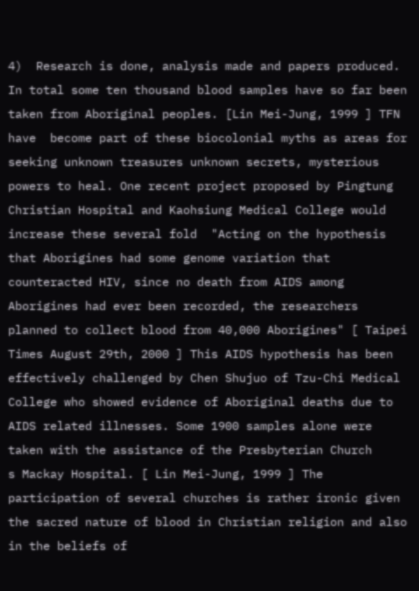4)  Research is done, analysis made and papers produced.
In total some ten thousand blood samples have so far been taken from Aboriginal peoples. [Lin Mei-Jung, 1999 ] TFN have  become part of these biocolonial myths as areas for seeking unknown treasures unknown secrets, mysterious powers to heal. One recent project proposed by Pingtung Christian Hospital and Kaohsiung Medical College would increase these several fold  "Acting on the hypothesis that Aborigines had some genome variation that counteracted HIV, since no death from AIDS among Aborigines had ever been recorded, the researchers planned to collect blood from 40,000 Aborigines" [ Taipei Times August 29th, 2000 ] This AIDS hypothesis has been effectively challenged by Chen Shujuo of Tzu-Chi Medical College who showed evidence of Aboriginal deaths due to AIDS related illnesses. Some 1900 samples alone were taken with the assistance of the Presbyterian Church
s Mackay Hospital. [ Lin Mei-Jung, 1999 ] The participation of several churches is rather ironic given the sacred nature of blood in Christian religion and also in the beliefs of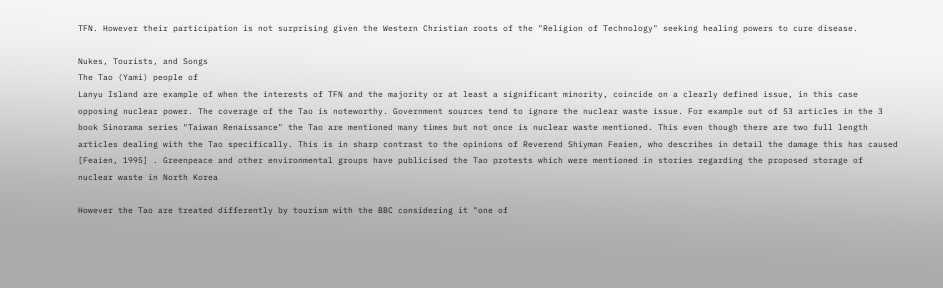TFN. However their participation is not surprising given the Western Christian roots of the "Religion of Technology" seeking healing powers to cure disease.

Nukes, Tourists, and Songs
The Tao (Yami) people of
Lanyu Island are example of when the interests of TFN and the majority or at least a significant minority, coincide on a clearly defined issue, in this case opposing nuclear power. The coverage of the Tao is noteworthy. Government sources tend to ignore the nuclear waste issue. For example out of 53 articles in the 3 book Sinorama series "Taiwan Renaissance" the Tao are mentioned many times but not once is nuclear waste mentioned. This even though there are two full length articles dealing with the Tao specifically. This is in sharp contrast to the opinions of Reverend Shiyman Feaien, who describes in detail the damage this has caused [Feaien, 1995] . Greenpeace and other environmental groups have publicised the Tao protests which were mentioned in stories regarding the proposed storage of nuclear waste in North Korea

However the Tao are treated differently by tourism with the BBC considering it "one of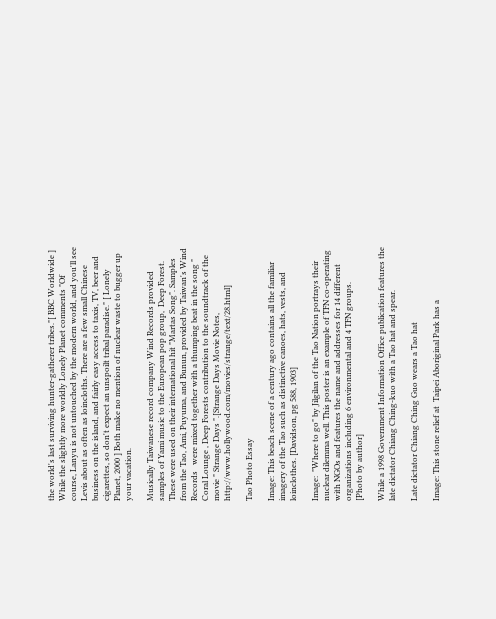the world's last surviving hunter-gatherer tribes."[ BBC Worldwide ] While the slightly more worldly Lonely Planet comments "Of course, Lanyu is not untouched by the modern world, and you'll see  Levis about as often as loincloths. There are a few small Chinese business on the island, and fairly easy access to taxis, TV, beer and cigarettes, so don't expect an unspoilt tribal paradise." [ Lonely Planet, 2000 ] Both make no mention of nuclear waste to bugger up your vacation.

Musically Taiwanese record company Wind Records provided samples of Yami music to the European pop group,  Deep Forest. These were used on their international hit "Martas Song". Samples from the Tao, Ami, Puyuma, and Bunun, provided by Taiwan's Wind Records   were mixed together with a thumping beat in the song " Coral Lounge , Deep Forests contribution to the soundtrack of the movie " Strange Days ".[Strange Days Movie Notes, http://www.hollywood.com/movies/strange/text/28.html]

Tao Photo Essay

Image: This beach scene of a century ago contains all the familiar imagery of the Tao such as distinctive canoes, hats, vests, and loinclothes. [Davidson, pg 588, 1903]

Image:  "Where to go" by Jilgilan of the Tao Nation portrays their nuclear dilemma well. This poster is an example of TFN co-operating with NGOs and features the name and addresses for 14 different organizations including 6 environmental and 4 TFN groups.
[Photo by author]

While a 1998 Government Information Office publication features the late dictator Chiang Ching-kuo with a Tao hat and spear.

Late dictator Chiang Ching Guo wears a Tao hat

Image: This stone relief at  Taipei Aboriginal Park has a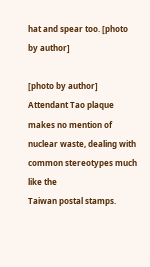hat and spear too. [photo by author]

[photo by author]
Attendant Tao plaque makes no mention of nuclear waste, dealing with common stereotypes much like the
Taiwan postal stamps.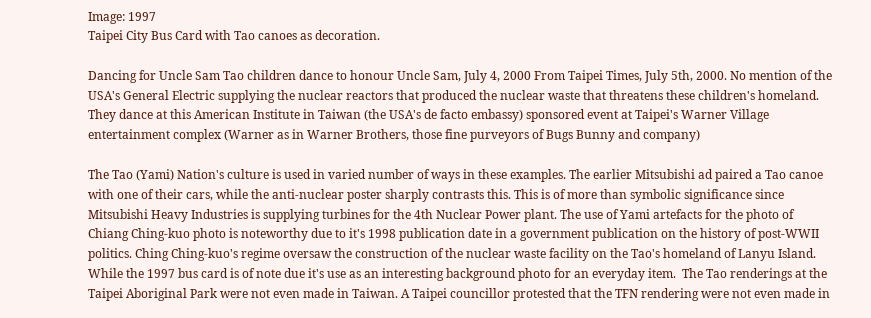Image: 1997
Taipei City Bus Card with Tao canoes as decoration.

Dancing for Uncle Sam Tao children dance to honour Uncle Sam, July 4, 2000 From Taipei Times, July 5th, 2000. No mention of the USA's General Electric supplying the nuclear reactors that produced the nuclear waste that threatens these children's homeland. They dance at this American Institute in Taiwan (the USA's de facto embassy) sponsored event at Taipei's Warner Village entertainment complex (Warner as in Warner Brothers, those fine purveyors of Bugs Bunny and company)

The Tao (Yami) Nation's culture is used in varied number of ways in these examples. The earlier Mitsubishi ad paired a Tao canoe with one of their cars, while the anti-nuclear poster sharply contrasts this. This is of more than symbolic significance since Mitsubishi Heavy Industries is supplying turbines for the 4th Nuclear Power plant. The use of Yami artefacts for the photo of Chiang Ching-kuo photo is noteworthy due to it's 1998 publication date in a government publication on the history of post-WWII politics. Ching Ching-kuo's regime oversaw the construction of the nuclear waste facility on the Tao's homeland of Lanyu Island. While the 1997 bus card is of note due it's use as an interesting background photo for an everyday item.  The Tao renderings at the Taipei Aboriginal Park were not even made in Taiwan. A Taipei councillor protested that the TFN rendering were not even made in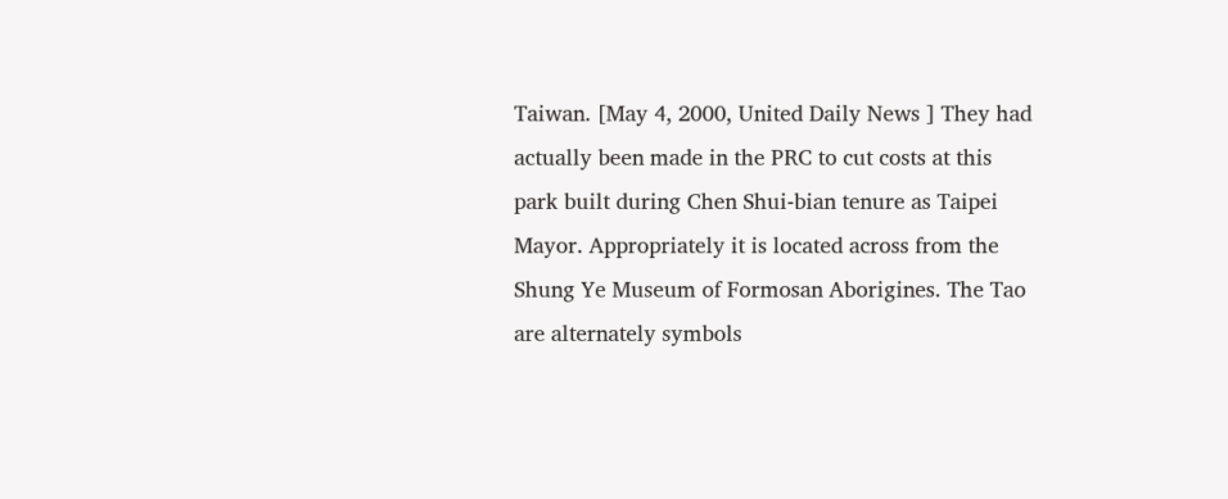Taiwan. [May 4, 2000, United Daily News ] They had actually been made in the PRC to cut costs at this park built during Chen Shui-bian tenure as Taipei Mayor. Appropriately it is located across from the Shung Ye Museum of Formosan Aborigines. The Tao are alternately symbols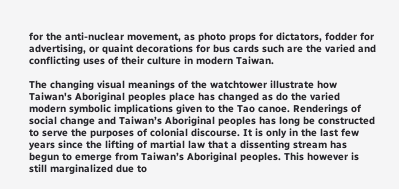for the anti-nuclear movement, as photo props for dictators, fodder for advertising, or quaint decorations for bus cards such are the varied and conflicting uses of their culture in modern Taiwan.

The changing visual meanings of the watchtower illustrate how Taiwan's Aboriginal peoples place has changed as do the varied modern symbolic implications given to the Tao canoe. Renderings of social change and Taiwan’s Aboriginal peoples has long be constructed to serve the purposes of colonial discourse. It is only in the last few years since the lifting of martial law that a dissenting stream has begun to emerge from Taiwan’s Aboriginal peoples. This however is still marginalized due to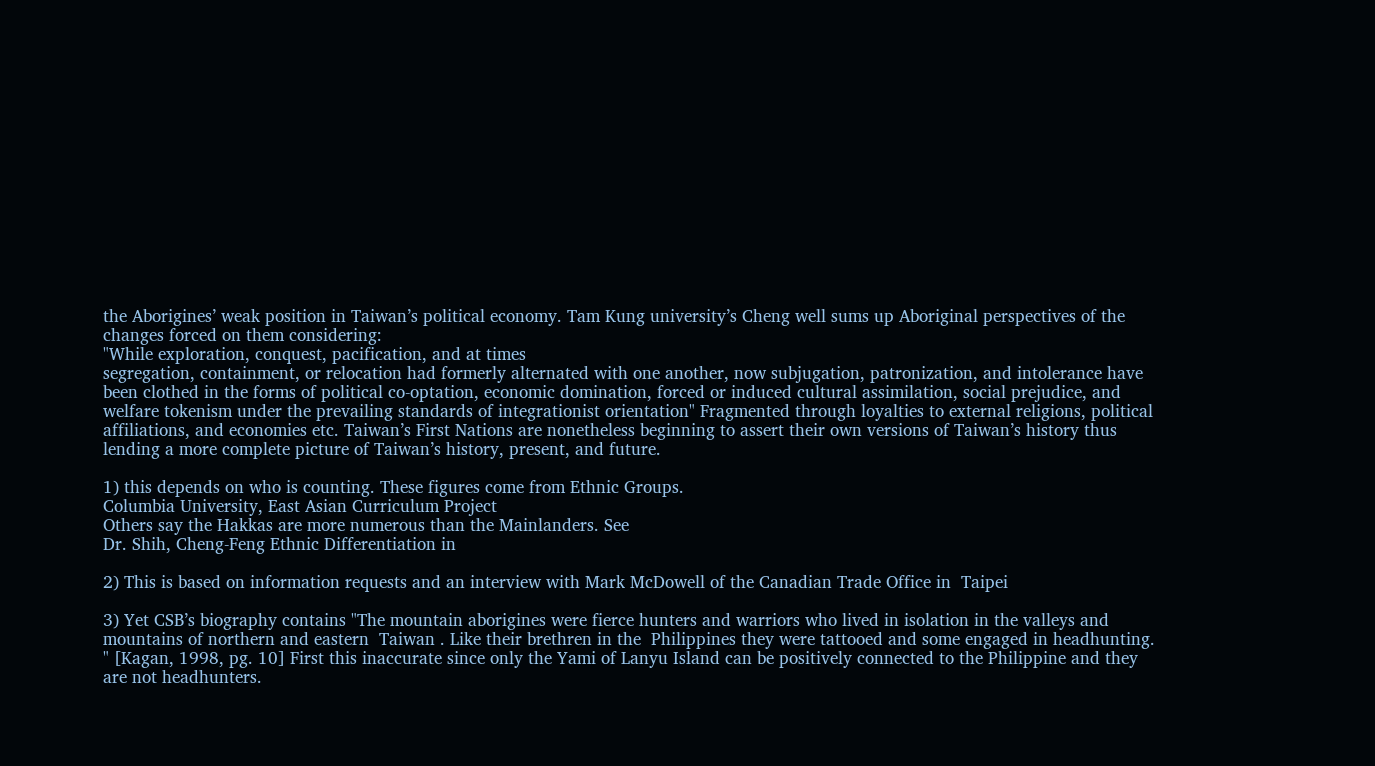the Aborigines’ weak position in Taiwan’s political economy. Tam Kung university’s Cheng well sums up Aboriginal perspectives of the changes forced on them considering:
"While exploration, conquest, pacification, and at times
segregation, containment, or relocation had formerly alternated with one another, now subjugation, patronization, and intolerance have been clothed in the forms of political co-optation, economic domination, forced or induced cultural assimilation, social prejudice, and welfare tokenism under the prevailing standards of integrationist orientation" Fragmented through loyalties to external religions, political affiliations, and economies etc. Taiwan’s First Nations are nonetheless beginning to assert their own versions of Taiwan’s history thus lending a more complete picture of Taiwan’s history, present, and future.

1) this depends on who is counting. These figures come from Ethnic Groups.
Columbia University, East Asian Curriculum Project
Others say the Hakkas are more numerous than the Mainlanders. See
Dr. Shih, Cheng-Feng Ethnic Differentiation in

2) This is based on information requests and an interview with Mark McDowell of the Canadian Trade Office in  Taipei

3) Yet CSB’s biography contains "The mountain aborigines were fierce hunters and warriors who lived in isolation in the valleys and mountains of northern and eastern  Taiwan . Like their brethren in the  Philippines they were tattooed and some engaged in headhunting. " [Kagan, 1998, pg. 10] First this inaccurate since only the Yami of Lanyu Island can be positively connected to the Philippine and they are not headhunters.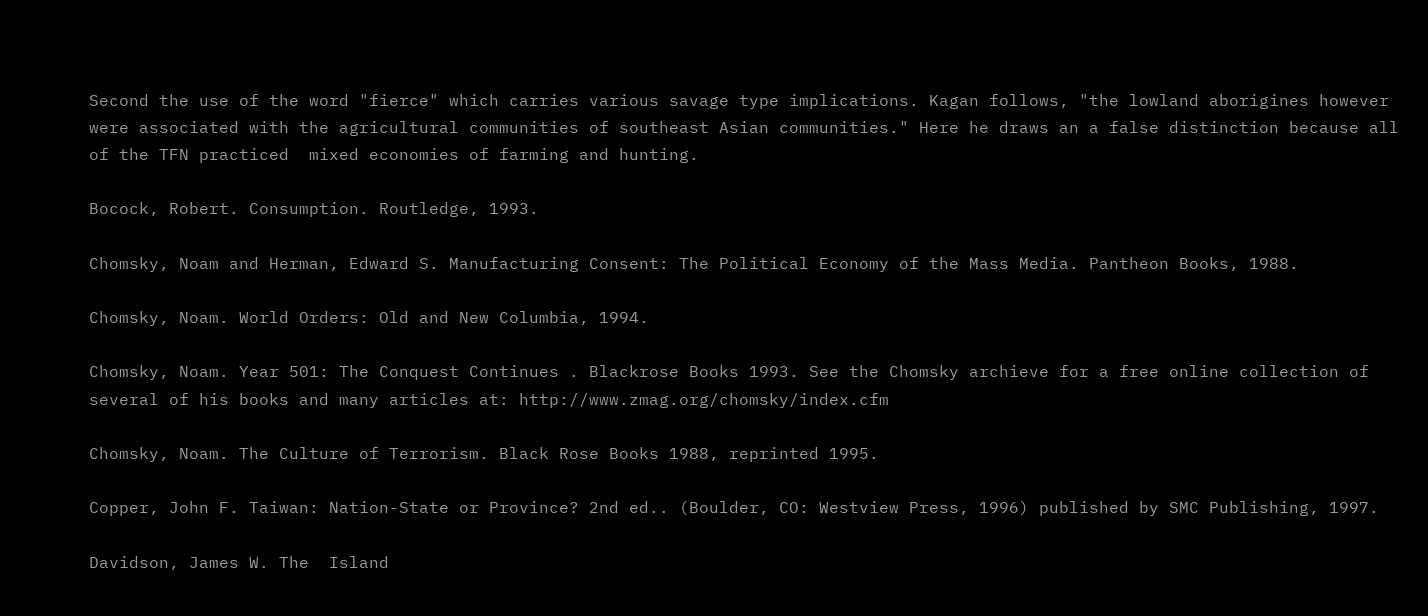Second the use of the word "fierce" which carries various savage type implications. Kagan follows, "the lowland aborigines however were associated with the agricultural communities of southeast Asian communities." Here he draws an a false distinction because all of the TFN practiced  mixed economies of farming and hunting.

Bocock, Robert. Consumption. Routledge, 1993.

Chomsky, Noam and Herman, Edward S. Manufacturing Consent: The Political Economy of the Mass Media. Pantheon Books, 1988.

Chomsky, Noam. World Orders: Old and New Columbia, 1994.

Chomsky, Noam. Year 501: The Conquest Continues . Blackrose Books 1993. See the Chomsky archieve for a free online collection of several of his books and many articles at: http://www.zmag.org/chomsky/index.cfm

Chomsky, Noam. The Culture of Terrorism. Black Rose Books 1988, reprinted 1995.

Copper, John F. Taiwan: Nation-State or Province? 2nd ed.. (Boulder, CO: Westview Press, 1996) published by SMC Publishing, 1997.

Davidson, James W. The  Island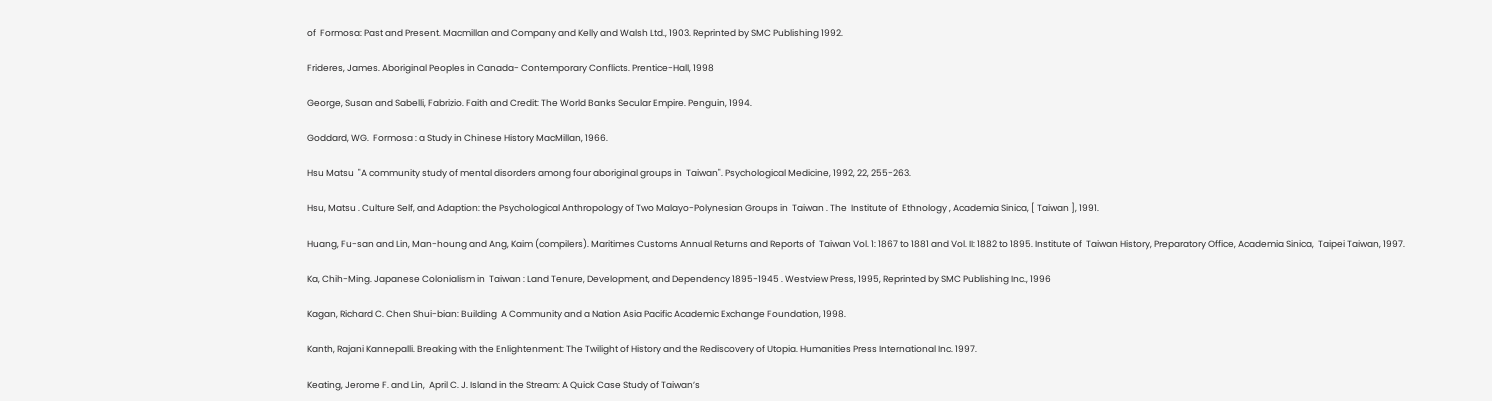of  Formosa: Past and Present. Macmillan and Company and Kelly and Walsh Ltd., 1903. Reprinted by SMC Publishing 1992.

Frideres, James. Aboriginal Peoples in Canada- Contemporary Conflicts. Prentice-Hall, 1998

George, Susan and Sabelli, Fabrizio. Faith and Credit: The World Banks Secular Empire. Penguin, 1994.

Goddard, WG.  Formosa : a Study in Chinese History MacMillan, 1966.

Hsu Matsu  "A community study of mental disorders among four aboriginal groups in  Taiwan". Psychological Medicine, 1992, 22, 255-263.

Hsu, Matsu . Culture Self, and Adaption: the Psychological Anthropology of Two Malayo-Polynesian Groups in  Taiwan . The  Institute of  Ethnology , Academia Sinica, [ Taiwan ], 1991.

Huang, Fu-san and Lin, Man-houng and Ang, Kaim (compilers). Maritimes Customs Annual Returns and Reports of  Taiwan Vol. 1: 1867 to 1881 and Vol. II: 1882 to 1895. Institute of  Taiwan History, Preparatory Office, Academia Sinica,  Taipei Taiwan, 1997.

Ka, Chih-Ming. Japanese Colonialism in  Taiwan : Land Tenure, Development, and Dependency 1895-1945 . Westview Press, 1995, Reprinted by SMC Publishing Inc., 1996

Kagan, Richard C. Chen Shui-bian: Building  A Community and a Nation Asia Pacific Academic Exchange Foundation, 1998.

Kanth, Rajani Kannepalli. Breaking with the Enlightenment: The Twilight of History and the Rediscovery of Utopia. Humanities Press International Inc. 1997.

Keating, Jerome F. and Lin,  April C. J. Island in the Stream: A Quick Case Study of Taiwan’s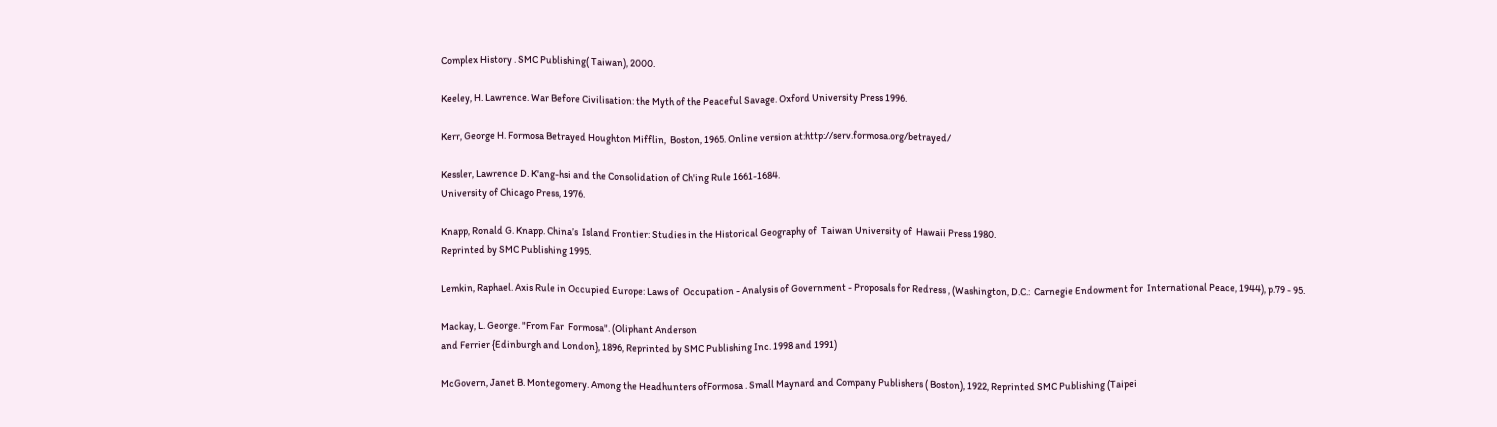Complex History . SMC Publishing( Taiwan), 2000.

Keeley, H. Lawrence. War Before Civilisation: the Myth of the Peaceful Savage. Oxford University Press 1996.

Kerr, George H. Formosa Betrayed Houghton Mifflin,  Boston, 1965. Online version at:http://serv.formosa.org/betrayed/

Kessler, Lawrence D. K'ang-hsi and the Consolidation of Ch'ing Rule 1661-1684.
University of Chicago Press, 1976.

Knapp, Ronald G. Knapp. China’s  Island Frontier: Studies in the Historical Geography of  Taiwan University of  Hawaii Press 1980.
Reprinted by SMC Publishing 1995.

Lemkin, Raphael. Axis Rule in Occupied Europe: Laws of  Occupation - Analysis of Government - Proposals for Redress , (Washington, D.C.:  Carnegie Endowment for  International Peace, 1944), p.79 - 95.

Mackay, L. George. "From Far  Formosa". (Oliphant Anderson
and Ferrier {Edinburgh and London}, 1896, Reprinted by SMC Publishing Inc. 1998 and 1991)

McGovern, Janet B. Montegomery. Among the Headhunters ofFormosa . Small Maynard and Company Publishers ( Boston), 1922, Reprinted SMC Publishing (Taipei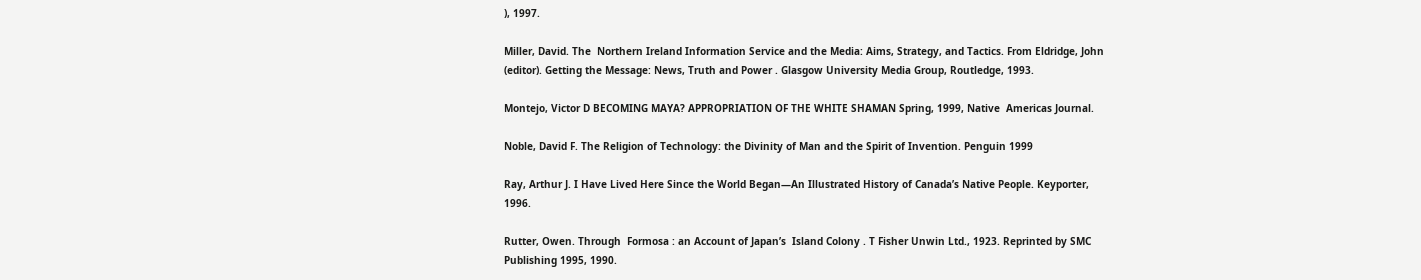), 1997.

Miller, David. The  Northern Ireland Information Service and the Media: Aims, Strategy, and Tactics. From Eldridge, John (editor). Getting the Message: News, Truth and Power . Glasgow University Media Group, Routledge, 1993.

Montejo, Victor D BECOMING MAYA? APPROPRIATION OF THE WHITE SHAMAN Spring, 1999, Native  Americas Journal.

Noble, David F. The Religion of Technology: the Divinity of Man and the Spirit of Invention. Penguin 1999

Ray, Arthur J. I Have Lived Here Since the World Began—An Illustrated History of Canada’s Native People. Keyporter, 1996.

Rutter, Owen. Through  Formosa : an Account of Japan’s  Island Colony . T Fisher Unwin Ltd., 1923. Reprinted by SMC Publishing 1995, 1990.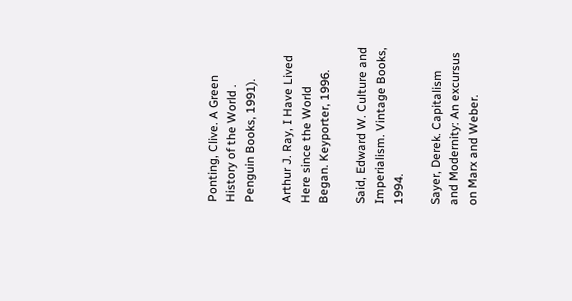Ponting, Clive. A Green History of the World . Penguin Books, 1991).

Arthur J. Ray, I Have Lived Here since the World Began. Keyporter, 1996.

Said, Edward W. Culture and Imperialism. Vintage Books, 1994.

Sayer, Derek. Capitalism and Modernity: An excursus on Marx and Weber.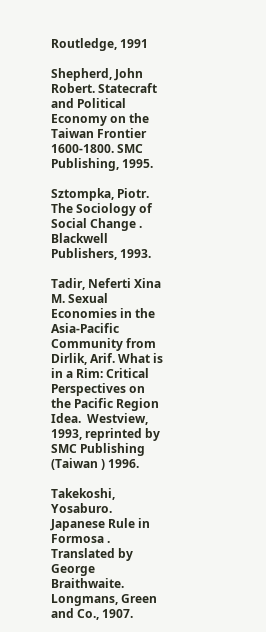Routledge, 1991

Shepherd, John Robert. Statecraft and Political Economy on the  Taiwan Frontier 1600-1800. SMC Publishing, 1995.

Sztompka, Piotr. The Sociology of Social Change . Blackwell Publishers, 1993.

Tadir, Neferti Xina M. Sexual Economies in the Asia-Pacific Community from Dirlik, Arif. What is in a Rim: Critical Perspectives on the Pacific Region Idea.  Westview, 1993, reprinted by SMC Publishing (Taiwan ) 1996.

Takekoshi, Yosaburo. Japanese Rule in  Formosa . Translated by George Braithwaite. Longmans, Green and Co., 1907.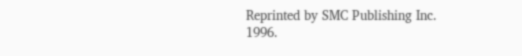Reprinted by SMC Publishing Inc. 1996.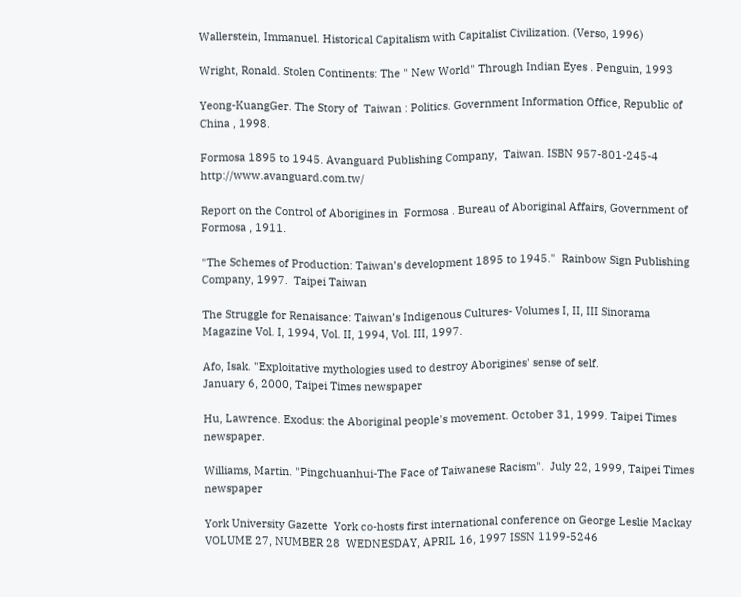Wallerstein, Immanuel. Historical Capitalism with Capitalist Civilization. (Verso, 1996)

Wright, Ronald. Stolen Continents: The " New World" Through Indian Eyes . Penguin, 1993

Yeong-KuangGer. The Story of  Taiwan : Politics. Government Information Office, Republic of  China , 1998.

Formosa 1895 to 1945. Avanguard Publishing Company,  Taiwan. ISBN 957-801-245-4  http://www.avanguard.com.tw/

Report on the Control of Aborigines in  Formosa . Bureau of Aboriginal Affairs, Government of Formosa , 1911.

"The Schemes of Production: Taiwan’s development 1895 to 1945."  Rainbow Sign Publishing Company, 1997.  Taipei Taiwan

The Struggle for Renaisance: Taiwan’s Indigenous Cultures- Volumes I, II, III Sinorama Magazine Vol. I, 1994, Vol. II, 1994, Vol. III, 1997.

Afo, Isak. "Exploitative mythologies used to destroy Aborigines' sense of self.
January 6, 2000, Taipei Times newspaper

Hu, Lawrence. Exodus: the Aboriginal people's movement. October 31, 1999. Taipei Times newspaper.

Williams, Martin. "Pingchuanhui-The Face of Taiwanese Racism".  July 22, 1999, Taipei Times newspaper

York University Gazette  York co-hosts first international conference on George Leslie Mackay  VOLUME 27, NUMBER 28  WEDNESDAY, APRIL 16, 1997 ISSN 1199-5246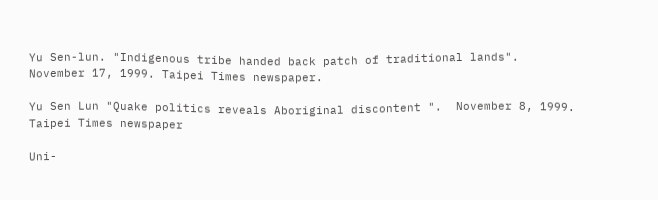Yu Sen-lun. "Indigenous tribe handed back patch of traditional lands".  November 17, 1999. Taipei Times newspaper.

Yu Sen Lun "Quake politics reveals Aboriginal discontent ".  November 8, 1999. Taipei Times newspaper

Uni-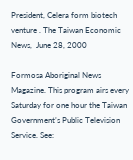President, Celera form biotech venture . The Taiwan Economic News,  June 28, 2000

Formosa Aboriginal News Magazine. This program airs every Saturday for one hour the Taiwan Government’s Public Television Service. See: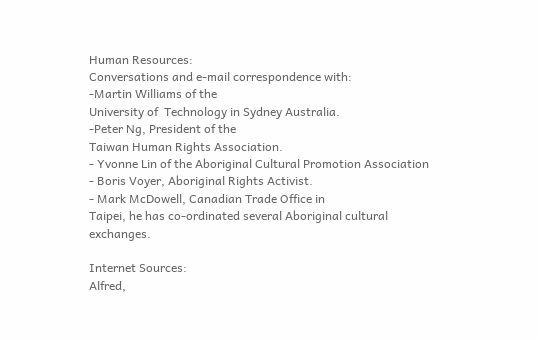Human Resources:
Conversations and e-mail correspondence with:
-Martin Williams of the
University of  Technology in Sydney Australia.
-Peter Ng, President of the
Taiwan Human Rights Association.
- Yvonne Lin of the Aboriginal Cultural Promotion Association
- Boris Voyer, Aboriginal Rights Activist.
- Mark McDowell, Canadian Trade Office in
Taipei, he has co-ordinated several Aboriginal cultural exchanges.

Internet Sources:
Alfred,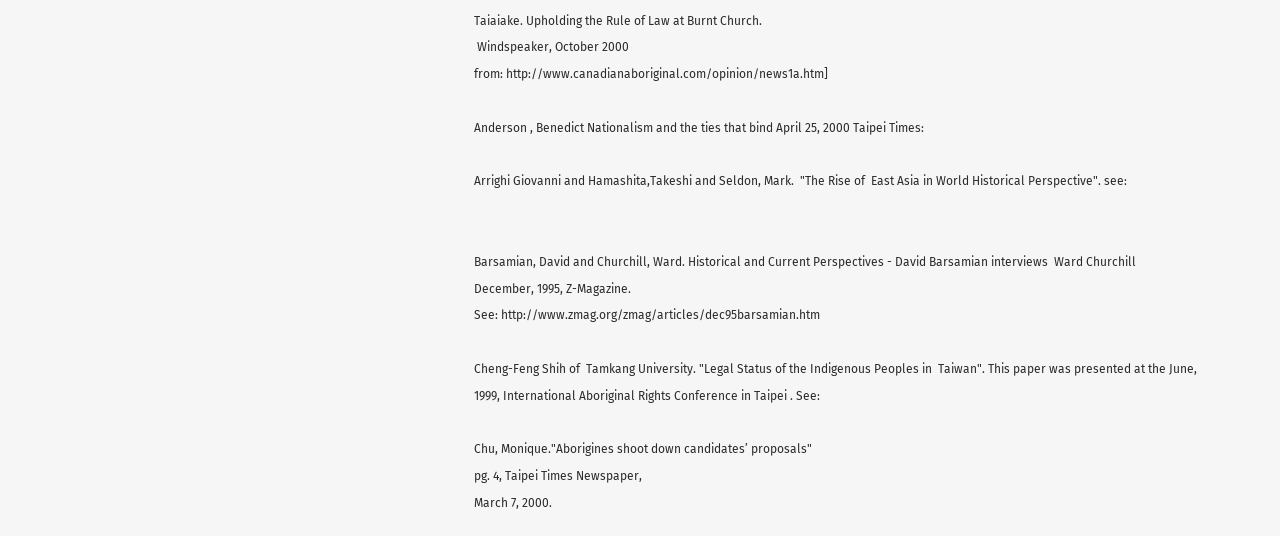Taiaiake. Upholding the Rule of Law at Burnt Church.
 Windspeaker, October 2000
from: http://www.canadianaboriginal.com/opinion/news1a.htm]

Anderson , Benedict Nationalism and the ties that bind April 25, 2000 Taipei Times:

Arrighi Giovanni and Hamashita,Takeshi and Seldon, Mark.  "The Rise of  East Asia in World Historical Perspective". see:


Barsamian, David and Churchill, Ward. Historical and Current Perspectives - David Barsamian interviews  Ward Churchill December, 1995, Z-Magazine.
See: http://www.zmag.org/zmag/articles/dec95barsamian.htm

Cheng-Feng Shih of  Tamkang University. "Legal Status of the Indigenous Peoples in  Taiwan". This paper was presented at the June, 1999, International Aboriginal Rights Conference in Taipei . See:

Chu, Monique."Aborigines shoot down candidates’ proposals"
pg. 4, Taipei Times Newspaper,
March 7, 2000.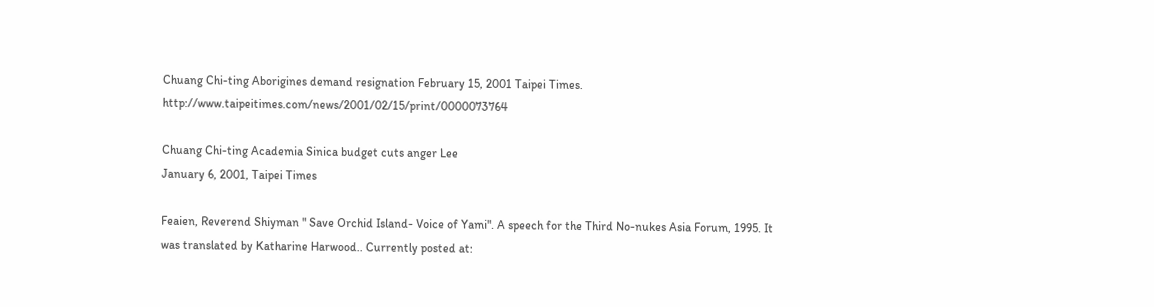Chuang Chi-ting Aborigines demand resignation February 15, 2001 Taipei Times. http://www.taipeitimes.com/news/2001/02/15/print/0000073764

Chuang Chi-ting Academia Sinica budget cuts anger Lee
January 6, 2001, Taipei Times

Feaien, Reverend Shiyman " Save Orchid Island- Voice of Yami". A speech for the Third No-nukes Asia Forum, 1995. It was translated by Katharine Harwood.. Currently posted at: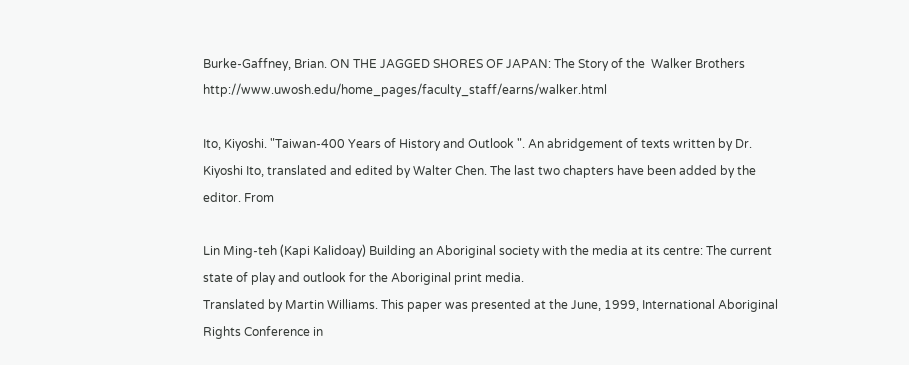Burke-Gaffney, Brian. ON THE JAGGED SHORES OF JAPAN: The Story of the  Walker Brothers http://www.uwosh.edu/home_pages/faculty_staff/earns/walker.html

Ito, Kiyoshi. "Taiwan-400 Years of History and Outlook ". An abridgement of texts written by Dr. Kiyoshi Ito, translated and edited by Walter Chen. The last two chapters have been added by the editor. From

Lin Ming-teh (Kapi Kalidoay) Building an Aboriginal society with the media at its centre: The current state of play and outlook for the Aboriginal print media.
Translated by Martin Williams. This paper was presented at the June, 1999, International Aboriginal Rights Conference in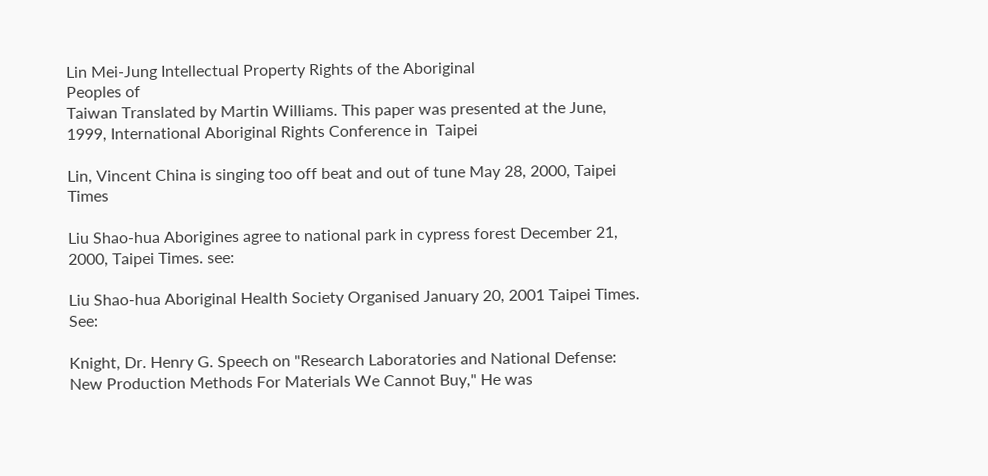Lin Mei-Jung Intellectual Property Rights of the Aboriginal
Peoples of
Taiwan Translated by Martin Williams. This paper was presented at the June, 1999, International Aboriginal Rights Conference in  Taipei

Lin, Vincent China is singing too off beat and out of tune May 28, 2000, Taipei Times

Liu Shao-hua Aborigines agree to national park in cypress forest December 21, 2000, Taipei Times. see:

Liu Shao-hua Aboriginal Health Society Organised January 20, 2001 Taipei Times. See:

Knight, Dr. Henry G. Speech on "Research Laboratories and National Defense:  New Production Methods For Materials We Cannot Buy," He was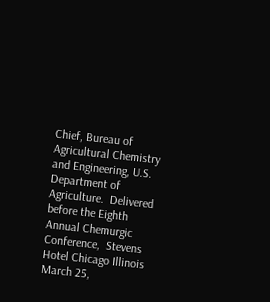Chief, Bureau of Agricultural Chemistry and Engineering, U.S. Department of Agriculture.  Delivered before the Eighth Annual Chemurgic Conference,  Stevens Hotel Chicago Illinois March 25,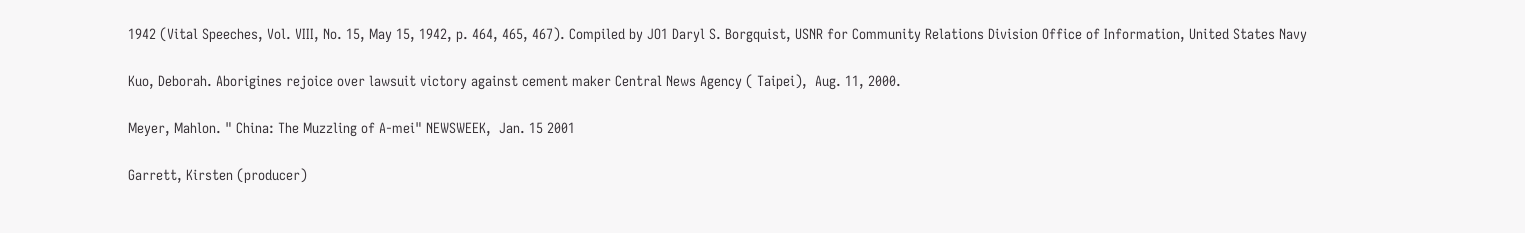1942 (Vital Speeches, Vol. VIII, No. 15, May 15, 1942, p. 464, 465, 467). Compiled by JO1 Daryl S. Borgquist, USNR for Community Relations Division Office of Information, United States Navy

Kuo, Deborah. Aborigines rejoice over lawsuit victory against cement maker Central News Agency ( Taipei),  Aug. 11, 2000.

Meyer, Mahlon. " China: The Muzzling of A-mei" NEWSWEEK,  Jan. 15 2001

Garrett, Kirsten (producer)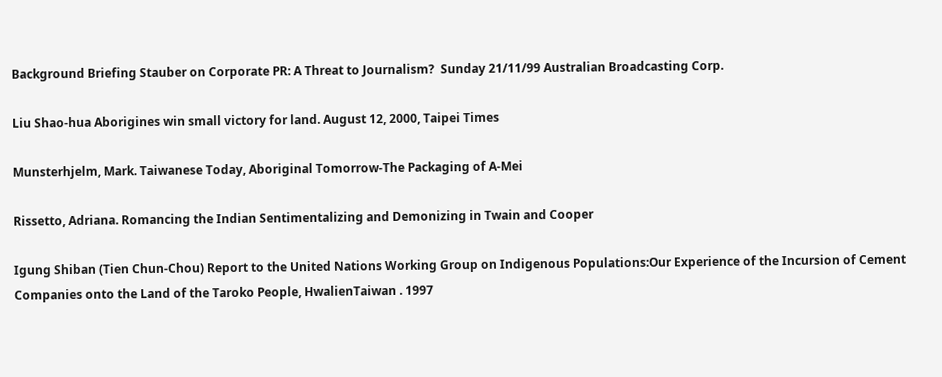Background Briefing Stauber on Corporate PR: A Threat to Journalism?  Sunday 21/11/99 Australian Broadcasting Corp.

Liu Shao-hua Aborigines win small victory for land. August 12, 2000, Taipei Times

Munsterhjelm, Mark. Taiwanese Today, Aboriginal Tomorrow-The Packaging of A-Mei

Rissetto, Adriana. Romancing the Indian Sentimentalizing and Demonizing in Twain and Cooper

Igung Shiban (Tien Chun-Chou) Report to the United Nations Working Group on Indigenous Populations:Our Experience of the Incursion of Cement Companies onto the Land of the Taroko People, HwalienTaiwan . 1997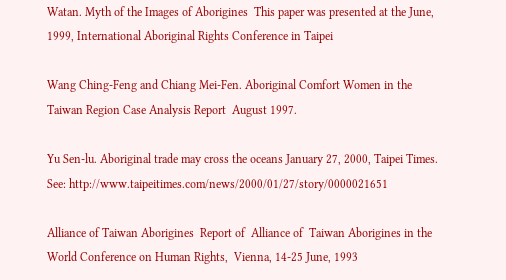Watan. Myth of the Images of Aborigines  This paper was presented at the June, 1999, International Aboriginal Rights Conference in Taipei

Wang Ching-Feng and Chiang Mei-Fen. Aboriginal Comfort Women in the  Taiwan Region Case Analysis Report  August 1997.

Yu Sen-lu. Aboriginal trade may cross the oceans January 27, 2000, Taipei Times. See: http://www.taipeitimes.com/news/2000/01/27/story/0000021651

Alliance of Taiwan Aborigines  Report of  Alliance of  Taiwan Aborigines in the World Conference on Human Rights,  Vienna, 14-25 June, 1993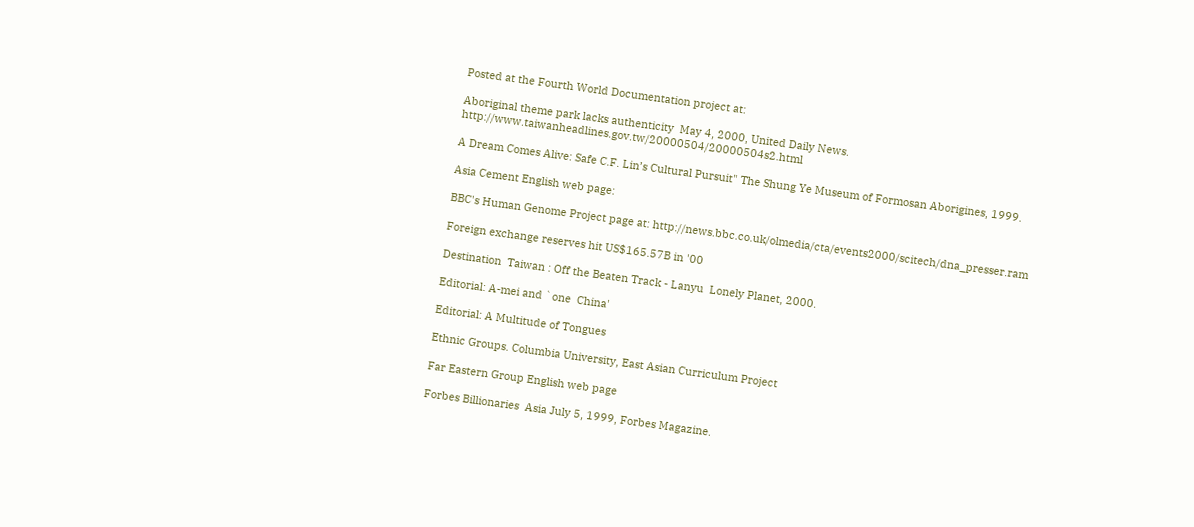Posted at the Fourth World Documentation project at:

Aboriginal theme park lacks authenticity  May 4, 2000, United Daily News. http://www.taiwanheadlines.gov.tw/20000504/20000504s2.html

A Dream Comes Alive: Safe C.F. Lin’s Cultural Pursuit" The Shung Ye Museum of Formosan Aborigines, 1999.

Asia Cement English web page:

BBC's Human Genome Project page at: http://news.bbc.co.uk/olmedia/cta/events2000/scitech/dna_presser.ram

Foreign exchange reserves hit US$165.57B in '00

Destination  Taiwan : Off the Beaten Track - Lanyu  Lonely Planet, 2000.

Editorial: A-mei and `one  China'

Editorial: A Multitude of Tongues

Ethnic Groups. Columbia University, East Asian Curriculum Project

Far Eastern Group English web page

Forbes Billionaries  Asia July 5, 1999, Forbes Magazine.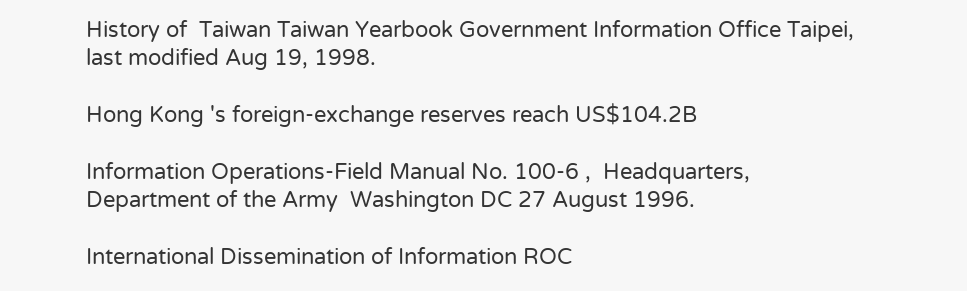History of  Taiwan Taiwan Yearbook Government Information Office Taipei, last modified Aug 19, 1998.

Hong Kong 's foreign-exchange reserves reach US$104.2B

Information Operations-Field Manual No. 100-6 ,  Headquarters, Department of the Army  Washington DC 27 August 1996.

International Dissemination of Information ROC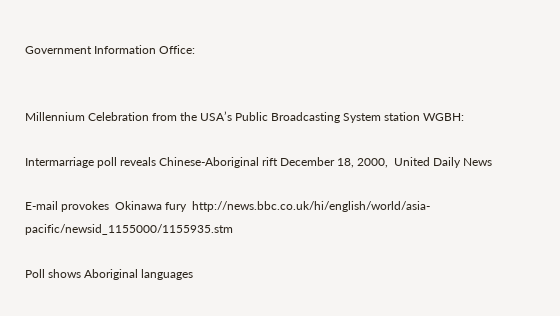Government Information Office:


Millennium Celebration from the USA’s Public Broadcasting System station WGBH:

Intermarriage poll reveals Chinese-Aboriginal rift December 18, 2000,  United Daily News

E-mail provokes  Okinawa fury  http://news.bbc.co.uk/hi/english/world/asia-pacific/newsid_1155000/1155935.stm

Poll shows Aboriginal languages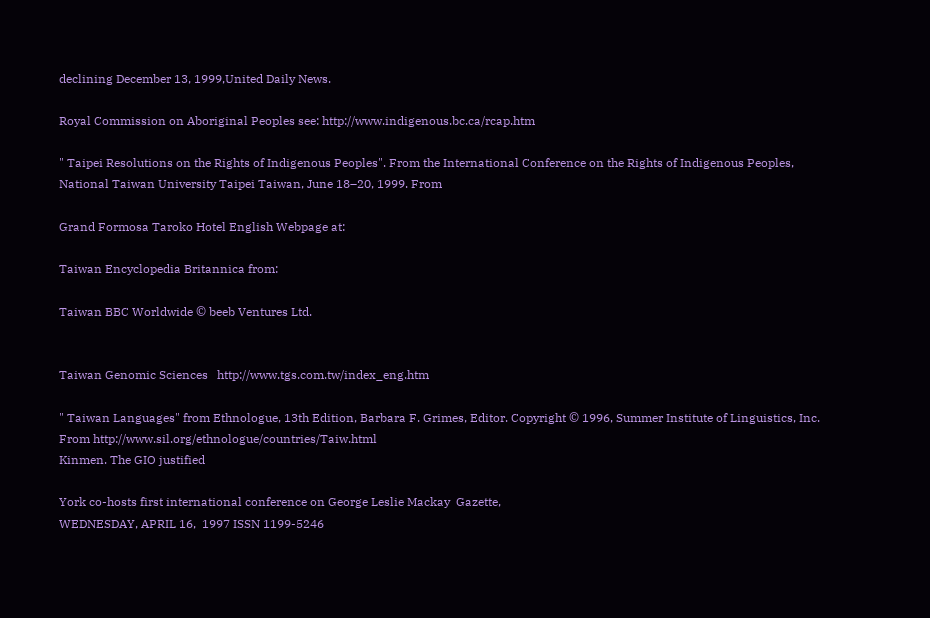declining December 13, 1999,United Daily News.

Royal Commission on Aboriginal Peoples see: http://www.indigenous.bc.ca/rcap.htm

" Taipei Resolutions on the Rights of Indigenous Peoples". From the International Conference on the Rights of Indigenous Peoples,  National Taiwan University Taipei Taiwan, June 18–20, 1999. From

Grand Formosa Taroko Hotel English Webpage at:

Taiwan Encyclopedia Britannica from:

Taiwan BBC Worldwide © beeb Ventures Ltd.


Taiwan Genomic Sciences   http://www.tgs.com.tw/index_eng.htm

" Taiwan Languages" from Ethnologue, 13th Edition, Barbara F. Grimes, Editor. Copyright © 1996, Summer Institute of Linguistics, Inc. From http://www.sil.org/ethnologue/countries/Taiw.html
Kinmen. The GIO justified

York co-hosts first international conference on George Leslie Mackay  Gazette,
WEDNESDAY, APRIL 16,  1997 ISSN 1199-5246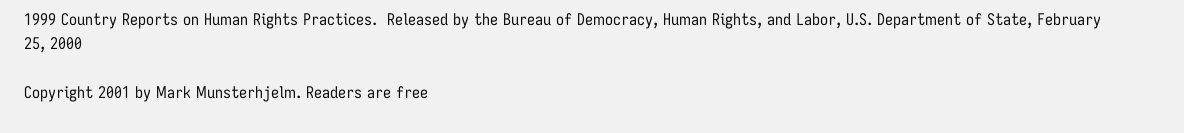1999 Country Reports on Human Rights Practices.  Released by the Bureau of Democracy, Human Rights, and Labor, U.S. Department of State, February 25, 2000

Copyright 2001 by Mark Munsterhjelm. Readers are free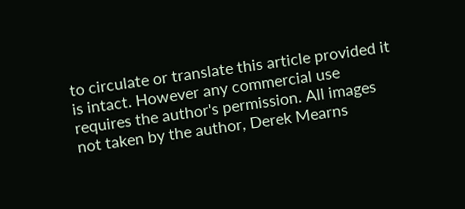to circulate or translate this article provided it is intact. However any commercial use requires the author's permission. All images not taken by the author, Derek Mearns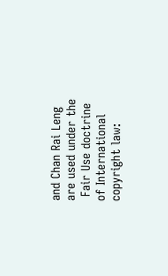and Chan Rai Leng are used under the
 Fair Use doctrine of International copyright law: